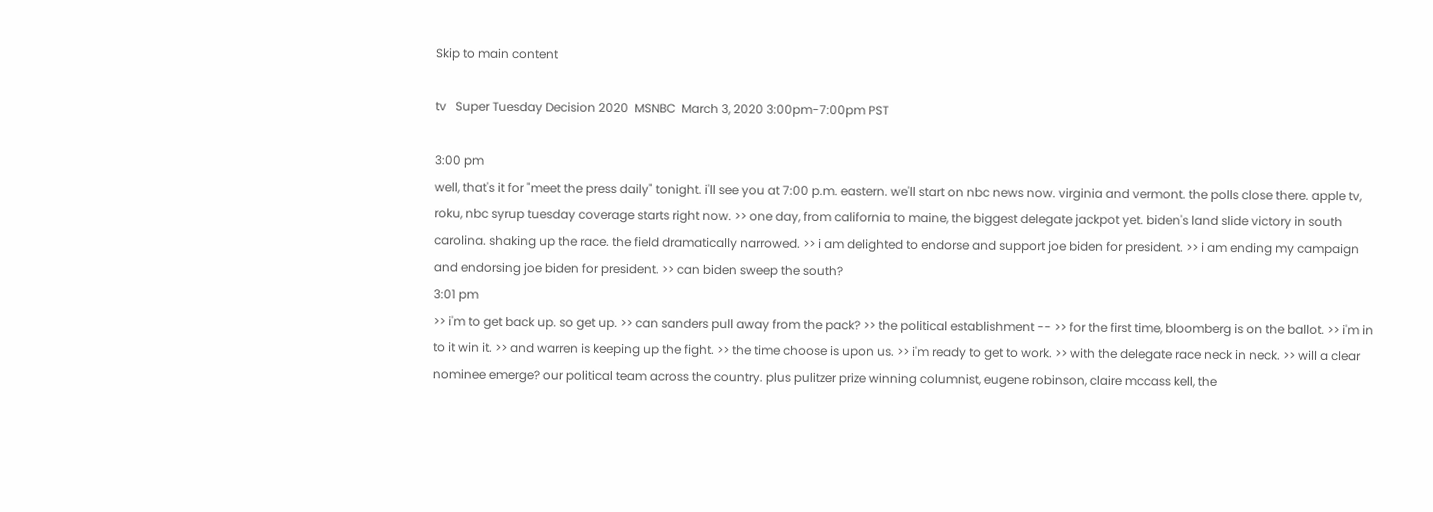Skip to main content

tv   Super Tuesday Decision 2020  MSNBC  March 3, 2020 3:00pm-7:00pm PST

3:00 pm
well, that's it for "meet the press daily" tonight. i'll see you at 7:00 p.m. eastern. we'll start on nbc news now. virginia and vermont. the polls close there. apple tv, roku, nbc syrup tuesday coverage starts right now. >> one day, from california to maine, the biggest delegate jackpot yet. biden's land slide victory in south carolina. shaking up the race. the field dramatically narrowed. >> i am delighted to endorse and support joe biden for president. >> i am ending my campaign and endorsing joe biden for president. >> can biden sweep the south?
3:01 pm
>> i'm to get back up. so get up. >> can sanders pull away from the pack? >> the political establishment -- >> for the first time, bloomberg is on the ballot. >> i'm in to it win it. >> and warren is keeping up the fight. >> the time choose is upon us. >> i'm ready to get to work. >> with the delegate race neck in neck. >> will a clear nominee emerge? our political team across the country. plus pulitzer prize winning columnist, eugene robinson, claire mccass kell, the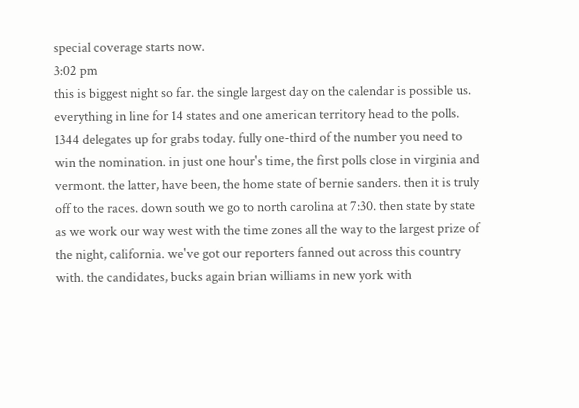special coverage starts now.
3:02 pm
this is biggest night so far. the single largest day on the calendar is possible us. everything in line for 14 states and one american territory head to the polls. 1344 delegates up for grabs today. fully one-third of the number you need to win the nomination. in just one hour's time, the first polls close in virginia and vermont. the latter, have been, the home state of bernie sanders. then it is truly off to the races. down south we go to north carolina at 7:30. then state by state as we work our way west with the time zones all the way to the largest prize of the night, california. we've got our reporters fanned out across this country with. the candidates, bucks again brian williams in new york with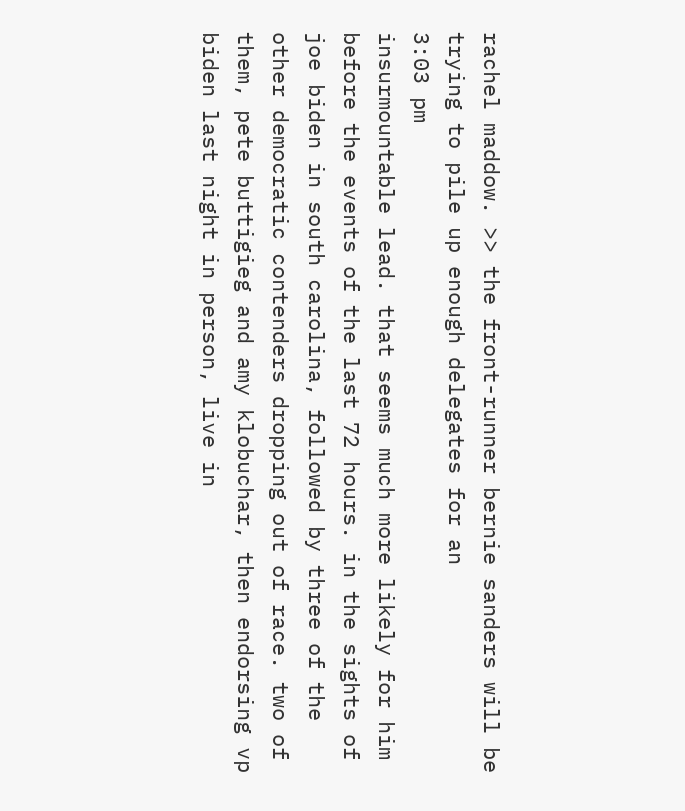rachel maddow. >> the front-runner bernie sanders will be trying to pile up enough delegates for an
3:03 pm
insurmountable lead. that seems much more likely for him before the events of the last 72 hours. in the sights of joe biden in south carolina, followed by three of the other democratic contenders dropping out of race. two of them, pete buttigieg and amy klobuchar, then endorsing vp biden last night in person, live in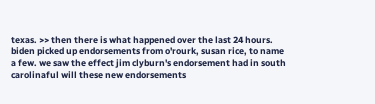texas. >> then there is what happened over the last 24 hours. biden picked up endorsements from o'rourk, susan rice, to name a few. we saw the effect jim clyburn's endorsement had in south carolinaful will these new endorsements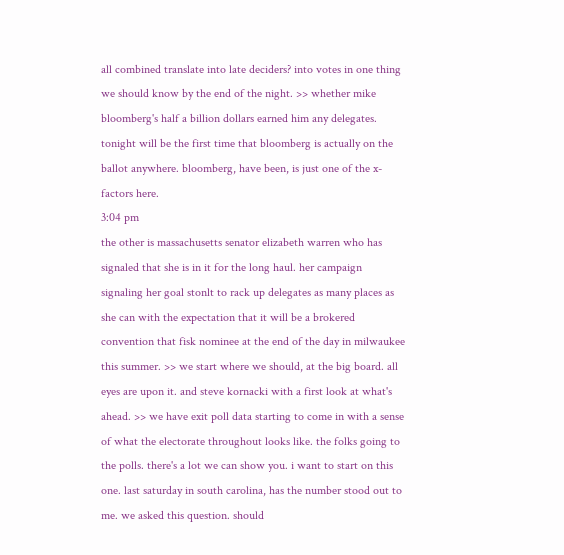all combined translate into late deciders? into votes in one thing we should know by the end of the night. >> whether mike bloomberg's half a billion dollars earned him any delegates. tonight will be the first time that bloomberg is actually on the ballot anywhere. bloomberg, have been, is just one of the x-factors here.
3:04 pm
the other is massachusetts senator elizabeth warren who has signaled that she is in it for the long haul. her campaign signaling her goal stonlt to rack up delegates as many places as she can with the expectation that it will be a brokered convention that fisk nominee at the end of the day in milwaukee this summer. >> we start where we should, at the big board. all eyes are upon it. and steve kornacki with a first look at what's ahead. >> we have exit poll data starting to come in with a sense of what the electorate throughout looks like. the folks going to the polls. there's a lot we can show you. i want to start on this one. last saturday in south carolina, has the number stood out to me. we asked this question. should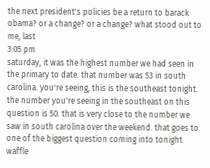the next president's policies be a return to barack obama? or a change? or a change? what stood out to me, last
3:05 pm
saturday, it was the highest number we had seen in the primary to date. that number was 53 in south carolina. you're seeing, this is the southeast tonight. the number you're seeing in the southeast on this question is 50. that is very close to the number we saw in south carolina over the weekend. that goes to one of the biggest question coming into tonight waffle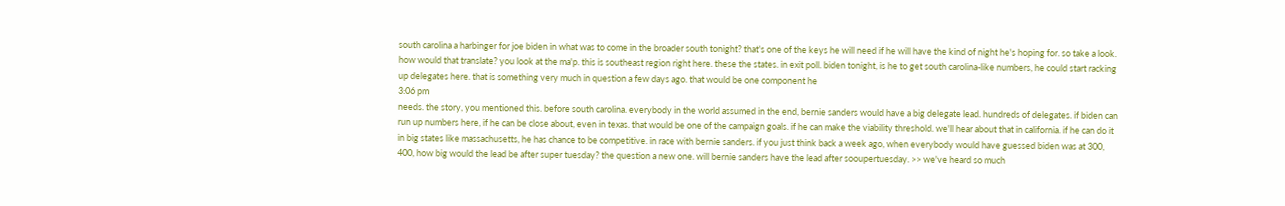south carolina a harbinger for joe biden in what was to come in the broader south tonight? that's one of the keys he will need if he will have the kind of night he's hoping for. so take a look. how would that translate? you look at the ma'p. this is southeast region right here. these the states. in exit poll. biden tonight, is he to get south carolina-like numbers, he could start racking up delegates here. that is something very much in question a few days ago. that would be one component he
3:06 pm
needs. the story, you mentioned this. before south carolina. everybody in the world assumed in the end, bernie sanders would have a big delegate lead. hundreds of delegates. if biden can run up numbers here, if he can be close about, even in texas. that would be one of the campaign goals. if he can make the viability threshold. we'll hear about that in california. if he can do it in big states like massachusetts, he has chance to be competitive. in race with bernie sanders. if you just think back a week ago, when everybody would have guessed biden was at 300, 400, how big would the lead be after super tuesday? the question a new one. will bernie sanders have the lead after sooupertuesday. >> we've heard so much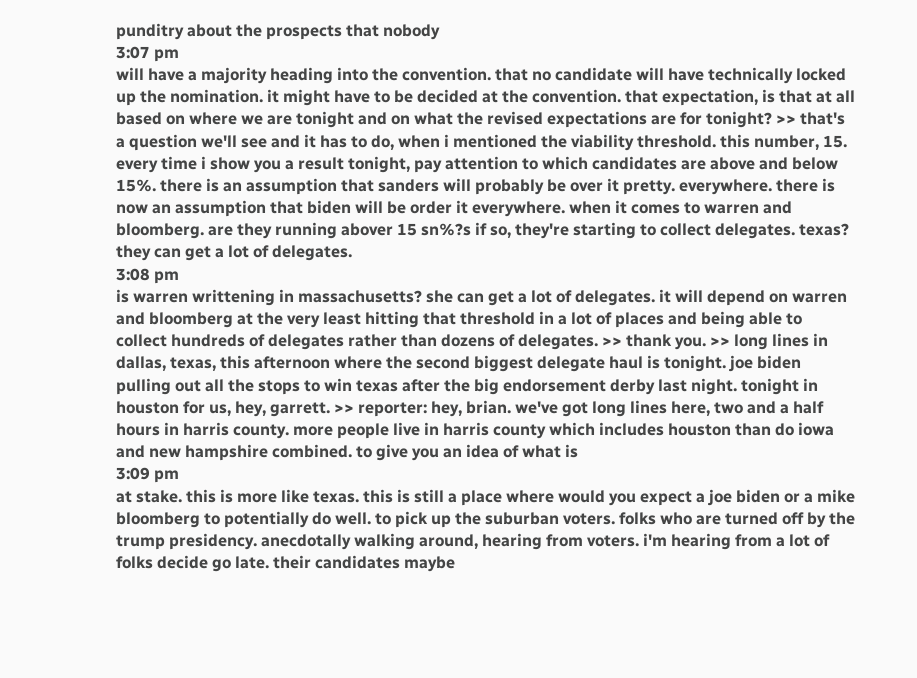punditry about the prospects that nobody
3:07 pm
will have a majority heading into the convention. that no candidate will have technically locked up the nomination. it might have to be decided at the convention. that expectation, is that at all based on where we are tonight and on what the revised expectations are for tonight? >> that's a question we'll see and it has to do, when i mentioned the viability threshold. this number, 15. every time i show you a result tonight, pay attention to which candidates are above and below 15%. there is an assumption that sanders will probably be over it pretty. everywhere. there is now an assumption that biden will be order it everywhere. when it comes to warren and bloomberg. are they running abover 15 sn%?s if so, they're starting to collect delegates. texas? they can get a lot of delegates.
3:08 pm
is warren writtening in massachusetts? she can get a lot of delegates. it will depend on warren and bloomberg at the very least hitting that threshold in a lot of places and being able to collect hundreds of delegates rather than dozens of delegates. >> thank you. >> long lines in dallas, texas, this afternoon where the second biggest delegate haul is tonight. joe biden pulling out all the stops to win texas after the big endorsement derby last night. tonight in houston for us, hey, garrett. >> reporter: hey, brian. we've got long lines here, two and a half hours in harris county. more people live in harris county which includes houston than do iowa and new hampshire combined. to give you an idea of what is
3:09 pm
at stake. this is more like texas. this is still a place where would you expect a joe biden or a mike bloomberg to potentially do well. to pick up the suburban voters. folks who are turned off by the trump presidency. anecdotally walking around, hearing from voters. i'm hearing from a lot of folks decide go late. their candidates maybe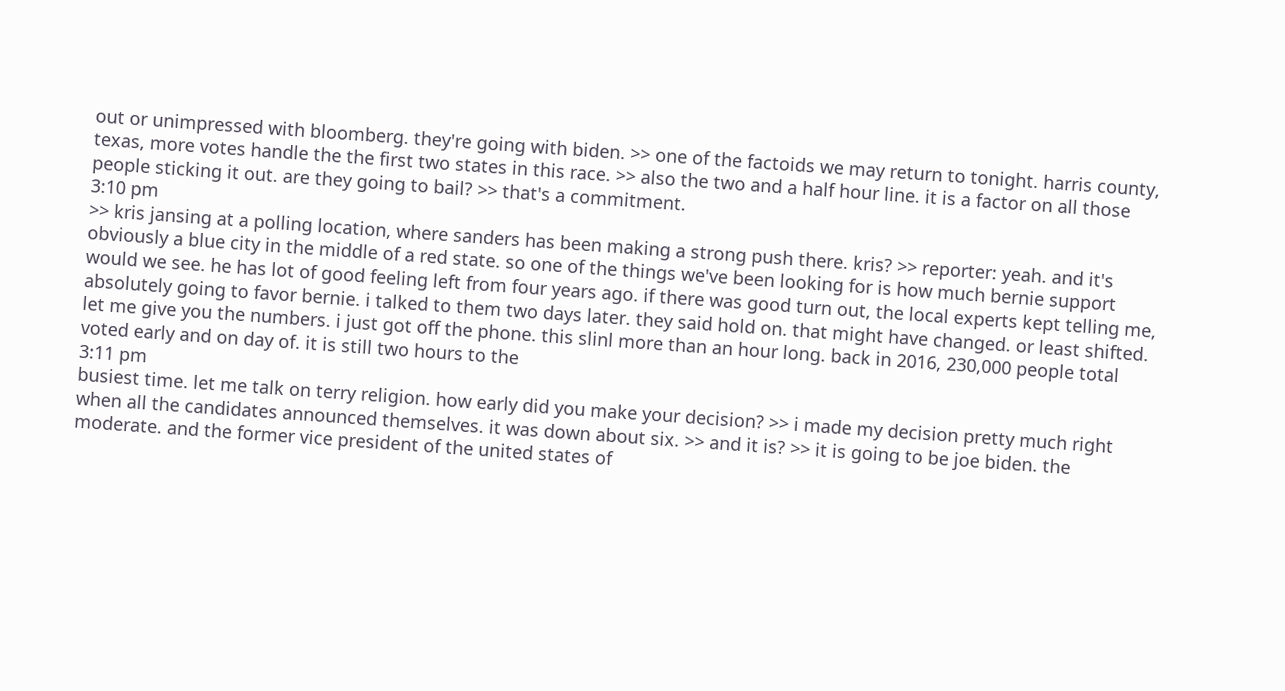out or unimpressed with bloomberg. they're going with biden. >> one of the factoids we may return to tonight. harris county, texas, more votes handle the the first two states in this race. >> also the two and a half hour line. it is a factor on all those people sticking it out. are they going to bail? >> that's a commitment.
3:10 pm
>> kris jansing at a polling location, where sanders has been making a strong push there. kris? >> reporter: yeah. and it's obviously a blue city in the middle of a red state. so one of the things we've been looking for is how much bernie support would we see. he has lot of good feeling left from four years ago. if there was good turn out, the local experts kept telling me, absolutely going to favor bernie. i talked to them two days later. they said hold on. that might have changed. or least shifted. let me give you the numbers. i just got off the phone. this slinl more than an hour long. back in 2016, 230,000 people total voted early and on day of. it is still two hours to the
3:11 pm
busiest time. let me talk on terry religion. how early did you make your decision? >> i made my decision pretty much right when all the candidates announced themselves. it was down about six. >> and it is? >> it is going to be joe biden. the moderate. and the former vice president of the united states of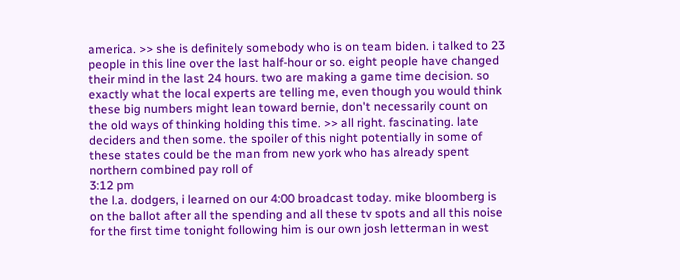america. >> she is definitely somebody who is on team biden. i talked to 23 people in this line over the last half-hour or so. eight people have changed their mind in the last 24 hours. two are making a game time decision. so exactly what the local experts are telling me, even though you would think these big numbers might lean toward bernie, don't necessarily count on the old ways of thinking holding this time. >> all right. fascinating. late deciders and then some. the spoiler of this night potentially in some of these states could be the man from new york who has already spent northern combined pay roll of
3:12 pm
the l.a. dodgers, i learned on our 4:00 broadcast today. mike bloomberg is on the ballot after all the spending and all these tv spots and all this noise for the first time tonight following him is our own josh letterman in west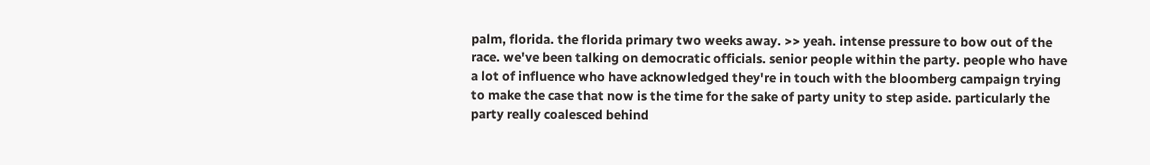palm, florida. the florida primary two weeks away. >> yeah. intense pressure to bow out of the race. we've been talking on democratic officials. senior people within the party. people who have a lot of influence who have acknowledged they're in touch with the bloomberg campaign trying to make the case that now is the time for the sake of party unity to step aside. particularly the party really coalesced behind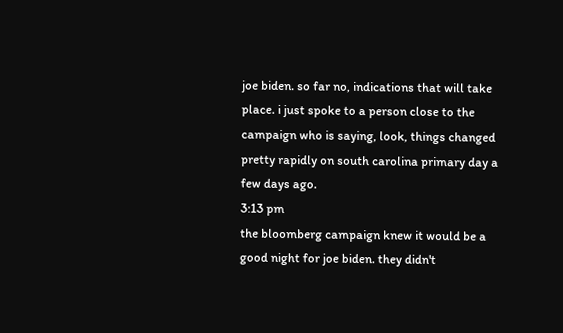joe biden. so far no, indications that will take place. i just spoke to a person close to the campaign who is saying, look, things changed pretty rapidly on south carolina primary day a few days ago.
3:13 pm
the bloomberg campaign knew it would be a good night for joe biden. they didn't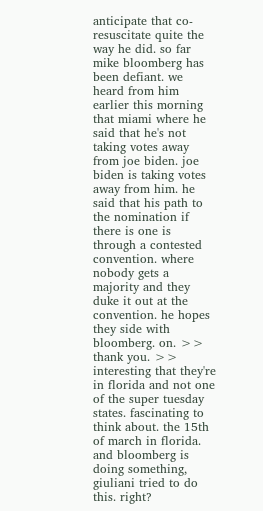anticipate that co-resuscitate quite the way he did. so far mike bloomberg has been defiant. we heard from him earlier this morning that miami where he said that he's not taking votes away from joe biden. joe biden is taking votes away from him. he said that his path to the nomination if there is one is through a contested convention. where nobody gets a majority and they duke it out at the convention. he hopes they side with bloomberg. on. >> thank you. >> interesting that they're in florida and not one of the super tuesday states. fascinating to think about. the 15th of march in florida. and bloomberg is doing something, giuliani tried to do this. right?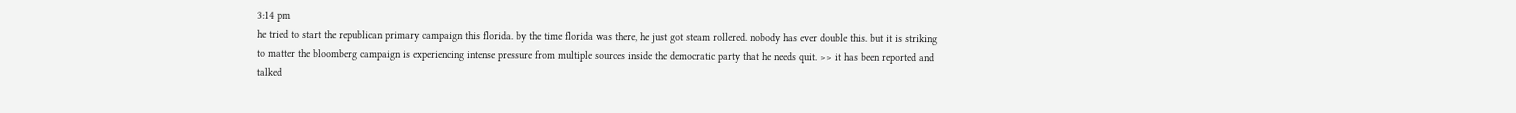3:14 pm
he tried to start the republican primary campaign this florida. by the time florida was there, he just got steam rollered. nobody has ever double this. but it is striking to matter the bloomberg campaign is experiencing intense pressure from multiple sources inside the democratic party that he needs quit. >> it has been reported and talked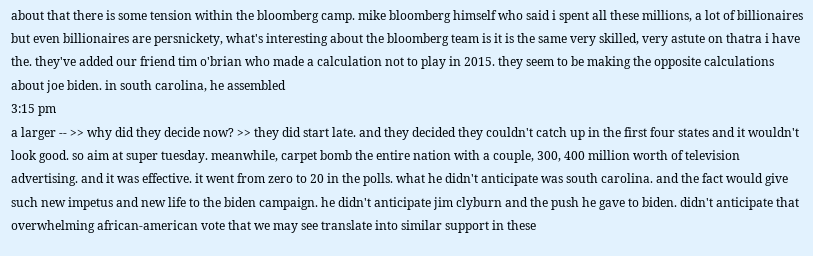about that there is some tension within the bloomberg camp. mike bloomberg himself who said i spent all these millions, a lot of billionaires but even billionaires are persnickety, what's interesting about the bloomberg team is it is the same very skilled, very astute on thatra i have the. they've added our friend tim o'brian who made a calculation not to play in 2015. they seem to be making the opposite calculations about joe biden. in south carolina, he assembled
3:15 pm
a larger -- >> why did they decide now? >> they did start late. and they decided they couldn't catch up in the first four states and it wouldn't look good. so aim at super tuesday. meanwhile, carpet bomb the entire nation with a couple, 300, 400 million worth of television advertising. and it was effective. it went from zero to 20 in the polls. what he didn't anticipate was south carolina. and the fact would give such new impetus and new life to the biden campaign. he didn't anticipate jim clyburn and the push he gave to biden. didn't anticipate that overwhelming african-american vote that we may see translate into similar support in these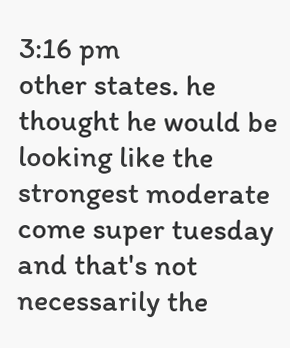3:16 pm
other states. he thought he would be looking like the strongest moderate come super tuesday and that's not necessarily the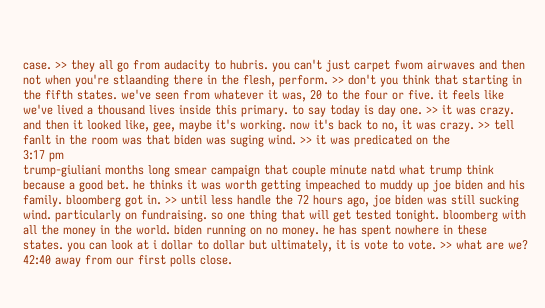case. >> they all go from audacity to hubris. you can't just carpet fwom airwaves and then not when you're stlaanding there in the flesh, perform. >> don't you think that starting in the fifth states. we've seen from whatever it was, 20 to the four or five. it feels like we've lived a thousand lives inside this primary. to say today is day one. >> it was crazy. and then it looked like, gee, maybe it's working. now it's back to no, it was crazy. >> tell fanlt in the room was that biden was suging wind. >> it was predicated on the
3:17 pm
trump-giuliani months long smear campaign that couple minute natd what trump think because a good bet. he thinks it was worth getting impeached to muddy up joe biden and his family. bloomberg got in. >> until less handle the 72 hours ago, joe biden was still sucking wind. particularly on fundraising. so one thing that will get tested tonight. bloomberg with all the money in the world. biden running on no money. he has spent nowhere in these states. you can look at i dollar to dollar but ultimately, it is vote to vote. >> what are we? 42:40 away from our first polls close.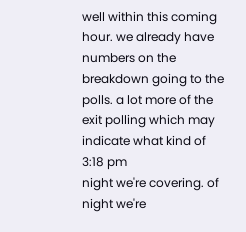well within this coming hour. we already have numbers on the breakdown going to the polls. a lot more of the exit polling which may indicate what kind of
3:18 pm
night we're covering. of night we're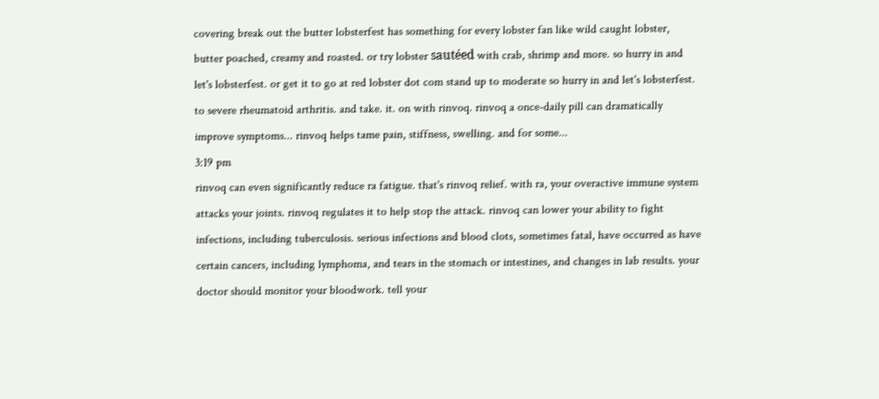covering break out the butter lobsterfest has something for every lobster fan like wild caught lobster, butter poached, creamy and roasted. or try lobster sautéed with crab, shrimp and more. so hurry in and let's lobsterfest. or get it to go at red lobster dot com stand up to moderate so hurry in and let's lobsterfest. to severe rheumatoid arthritis. and take. it. on with rinvoq. rinvoq a once-daily pill can dramatically improve symptoms... rinvoq helps tame pain, stiffness, swelling. and for some...
3:19 pm
rinvoq can even significantly reduce ra fatigue. that's rinvoq relief. with ra, your overactive immune system attacks your joints. rinvoq regulates it to help stop the attack. rinvoq can lower your ability to fight infections, including tuberculosis. serious infections and blood clots, sometimes fatal, have occurred as have certain cancers, including lymphoma, and tears in the stomach or intestines, and changes in lab results. your doctor should monitor your bloodwork. tell your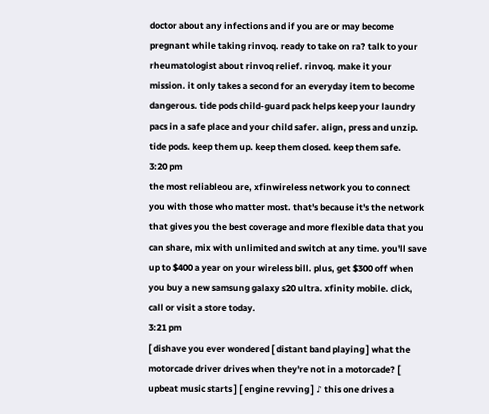doctor about any infections and if you are or may become pregnant while taking rinvoq. ready to take on ra? talk to your rheumatologist about rinvoq relief. rinvoq. make it your mission. it only takes a second for an everyday item to become dangerous. tide pods child-guard pack helps keep your laundry pacs in a safe place and your child safer. align, press and unzip. tide pods. keep them up. keep them closed. keep them safe.
3:20 pm
the most reliableou are, xfinwireless network you to connect you with those who matter most. that's because it's the network that gives you the best coverage and more flexible data that you can share, mix with unlimited and switch at any time. you'll save up to $400 a year on your wireless bill. plus, get $300 off when you buy a new samsung galaxy s20 ultra. xfinity mobile. click, call or visit a store today.
3:21 pm
[ dishave you ever wondered [ distant band playing ] what the motorcade driver drives when they're not in a motorcade? [ upbeat music starts ] [ engine revving ] ♪ this one drives a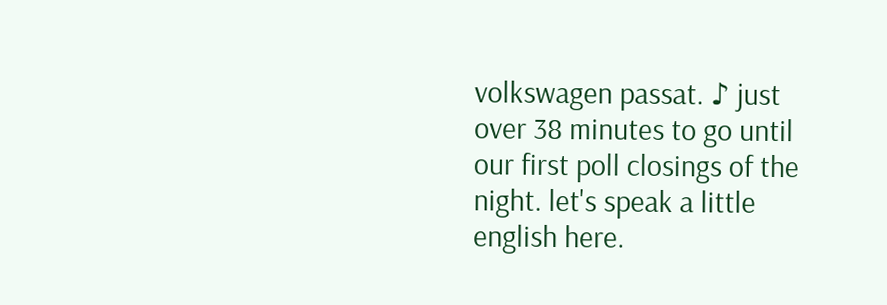volkswagen passat. ♪ just over 38 minutes to go until our first poll closings of the night. let's speak a little english here.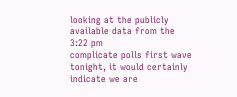looking at the publicly available data from the
3:22 pm
complicate polls first wave tonight, it would certainly indicate we are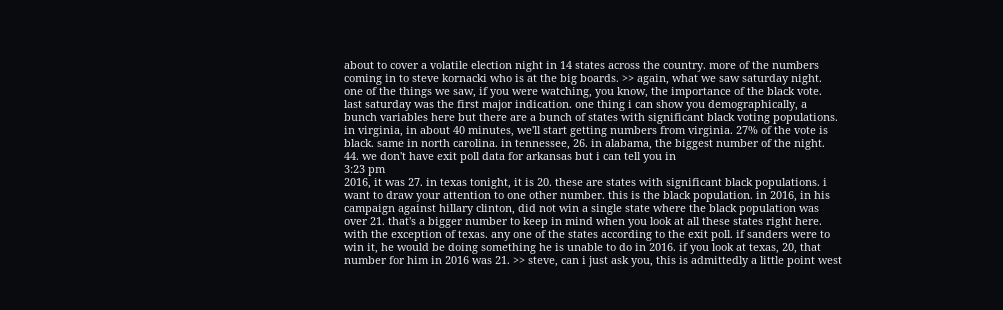about to cover a volatile election night in 14 states across the country. more of the numbers coming in to steve kornacki who is at the big boards. >> again, what we saw saturday night. one of the things we saw, if you were watching, you know, the importance of the black vote. last saturday was the first major indication. one thing i can show you demographically, a bunch variables here but there are a bunch of states with significant black voting populations. in virginia, in about 40 minutes, we'll start getting numbers from virginia. 27% of the vote is black. same in north carolina. in tennessee, 26. in alabama, the biggest number of the night. 44. we don't have exit poll data for arkansas but i can tell you in
3:23 pm
2016, it was 27. in texas tonight, it is 20. these are states with significant black populations. i want to draw your attention to one other number. this is the black population. in 2016, in his campaign against hillary clinton, did not win a single state where the black population was over 21. that's a bigger number to keep in mind when you look at all these states right here. with the exception of texas. any one of the states according to the exit poll. if sanders were to win it, he would be doing something he is unable to do in 2016. if you look at texas, 20, that number for him in 2016 was 21. >> steve, can i just ask you, this is admittedly a little point west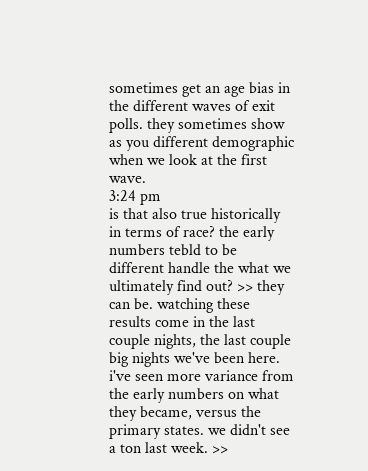sometimes get an age bias in the different waves of exit polls. they sometimes show as you different demographic when we look at the first wave.
3:24 pm
is that also true historically in terms of race? the early numbers tebld to be different handle the what we ultimately find out? >> they can be. watching these results come in the last couple nights, the last couple big nights we've been here. i've seen more variance from the early numbers on what they became, versus the primary states. we didn't see a ton last week. >>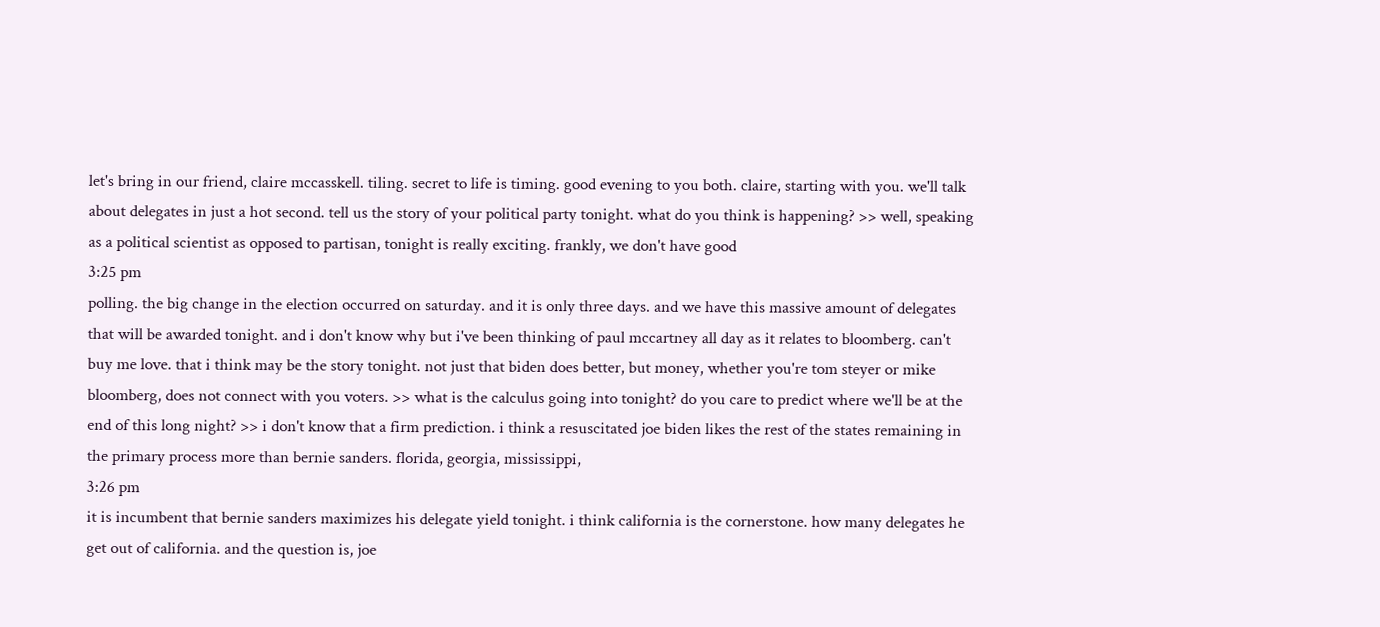let's bring in our friend, claire mccasskell. tiling. secret to life is timing. good evening to you both. claire, starting with you. we'll talk about delegates in just a hot second. tell us the story of your political party tonight. what do you think is happening? >> well, speaking as a political scientist as opposed to partisan, tonight is really exciting. frankly, we don't have good
3:25 pm
polling. the big change in the election occurred on saturday. and it is only three days. and we have this massive amount of delegates that will be awarded tonight. and i don't know why but i've been thinking of paul mccartney all day as it relates to bloomberg. can't buy me love. that i think may be the story tonight. not just that biden does better, but money, whether you're tom steyer or mike bloomberg, does not connect with you voters. >> what is the calculus going into tonight? do you care to predict where we'll be at the end of this long night? >> i don't know that a firm prediction. i think a resuscitated joe biden likes the rest of the states remaining in the primary process more than bernie sanders. florida, georgia, mississippi,
3:26 pm
it is incumbent that bernie sanders maximizes his delegate yield tonight. i think california is the cornerstone. how many delegates he get out of california. and the question is, joe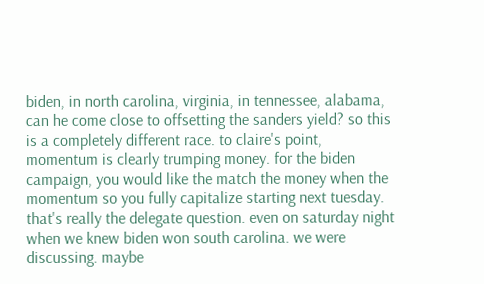biden, in north carolina, virginia, in tennessee, alabama, can he come close to offsetting the sanders yield? so this is a completely different race. to claire's point, momentum is clearly trumping money. for the biden campaign, you would like the match the money when the momentum so you fully capitalize starting next tuesday. that's really the delegate question. even on saturday night when we knew biden won south carolina. we were discussing. maybe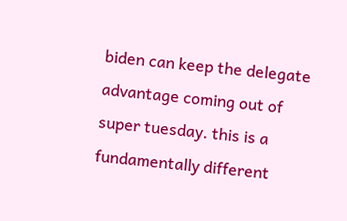biden can keep the delegate advantage coming out of super tuesday. this is a fundamentally different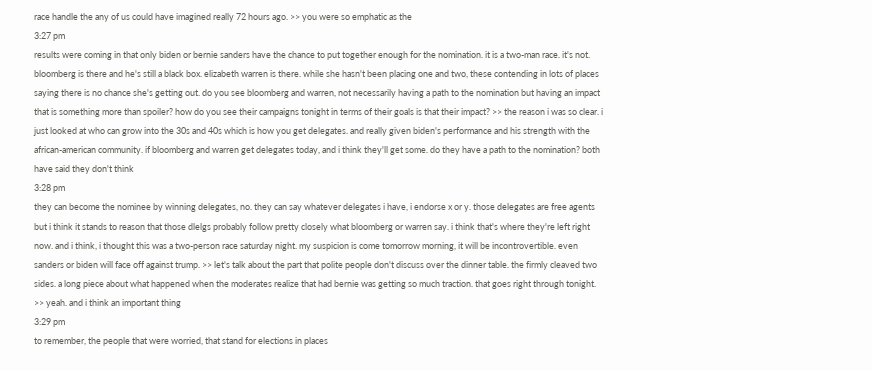race handle the any of us could have imagined really 72 hours ago. >> you were so emphatic as the
3:27 pm
results were coming in that only biden or bernie sanders have the chance to put together enough for the nomination. it is a two-man race. it's not. bloomberg is there and he's still a black box. elizabeth warren is there. while she hasn't been placing one and two, these contending in lots of places saying there is no chance she's getting out. do you see bloomberg and warren, not necessarily having a path to the nomination but having an impact that is something more than spoiler? how do you see their campaigns tonight in terms of their goals is that their impact? >> the reason i was so clear. i just looked at who can grow into the 30s and 40s which is how you get delegates. and really given biden's performance and his strength with the african-american community. if bloomberg and warren get delegates today, and i think they'll get some. do they have a path to the nomination? both have said they don't think
3:28 pm
they can become the nominee by winning delegates, no. they can say whatever delegates i have, i endorse x or y. those delegates are free agents but i think it stands to reason that those dlelgs probably follow pretty closely what bloomberg or warren say. i think that's where they're left right now. and i think, i thought this was a two-person race saturday night. my suspicion is come tomorrow morning, it will be incontrovertible. even sanders or biden will face off against trump. >> let's talk about the part that polite people don't discuss over the dinner table. the firmly cleaved two sides. a long piece about what happened when the moderates realize that had bernie was getting so much traction. that goes right through tonight. >> yeah. and i think an important thing
3:29 pm
to remember, the people that were worried, that stand for elections in places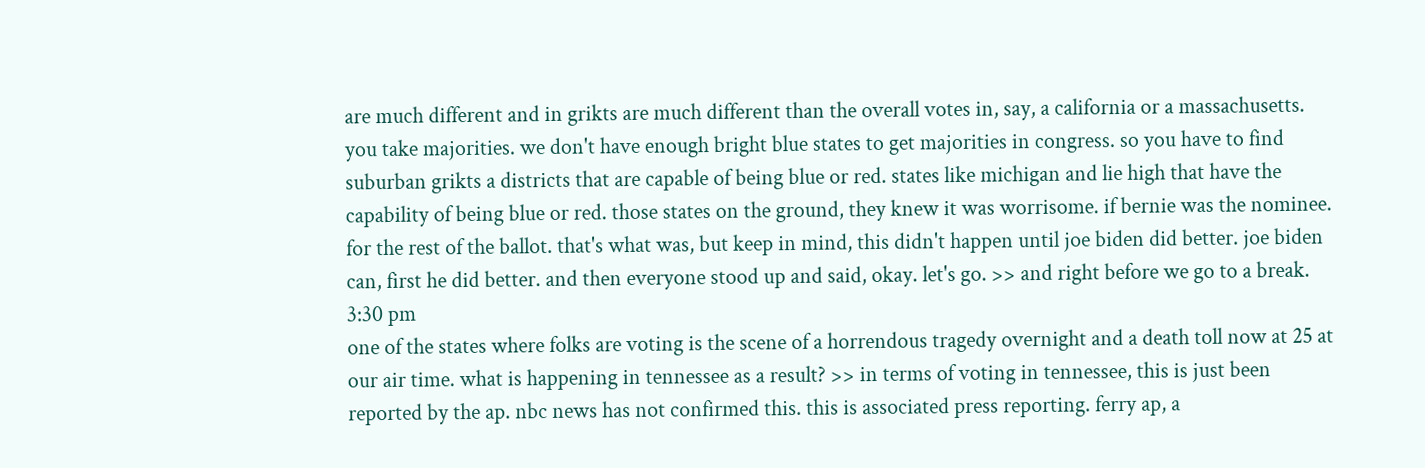are much different and in grikts are much different than the overall votes in, say, a california or a massachusetts. you take majorities. we don't have enough bright blue states to get majorities in congress. so you have to find suburban grikts a districts that are capable of being blue or red. states like michigan and lie high that have the capability of being blue or red. those states on the ground, they knew it was worrisome. if bernie was the nominee. for the rest of the ballot. that's what was, but keep in mind, this didn't happen until joe biden did better. joe biden can, first he did better. and then everyone stood up and said, okay. let's go. >> and right before we go to a break.
3:30 pm
one of the states where folks are voting is the scene of a horrendous tragedy overnight and a death toll now at 25 at our air time. what is happening in tennessee as a result? >> in terms of voting in tennessee, this is just been reported by the ap. nbc news has not confirmed this. this is associated press reporting. ferry ap, a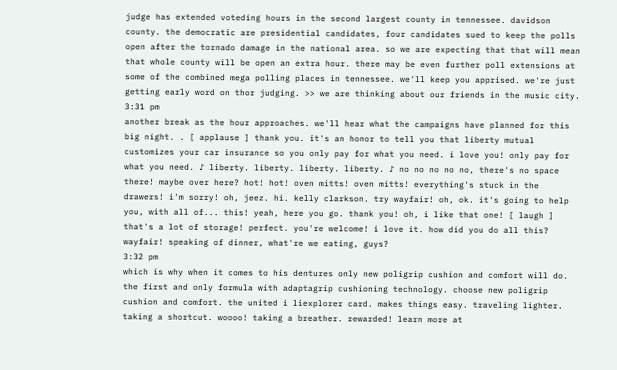judge has extended voteding hours in the second largest county in tennessee. davidson county. the democratic are presidential candidates, four candidates sued to keep the polls open after the tornado damage in the national area. so we are expecting that that will mean that whole county will be open an extra hour. there may be even further poll extensions at some of the combined mega polling places in tennessee. we'll keep you apprised. we're just getting early word on thor judging. >> we are thinking about our friends in the music city.
3:31 pm
another break as the hour approaches. we'll hear what the campaigns have planned for this big night. . [ applause ] thank you. it's an honor to tell you that liberty mutual customizes your car insurance so you only pay for what you need. i love you! only pay for what you need. ♪ liberty. liberty. liberty. liberty. ♪ no no no no no, there's no space there! maybe over here? hot! hot! oven mitts! oven mitts! everything's stuck in the drawers! i'm sorry! oh, jeez. hi. kelly clarkson. try wayfair! oh, ok. it's going to help you, with all of... this! yeah, here you go. thank you! oh, i like that one! [ laugh ] that's a lot of storage! perfect. you're welcome! i love it. how did you do all this? wayfair! speaking of dinner, what're we eating, guys?
3:32 pm
which is why when it comes to his dentures only new poligrip cushion and comfort will do. the first and only formula with adaptagrip cushioning technology. choose new poligrip cushion and comfort. the united i liexplorer card. makes things easy. traveling lighter. taking a shortcut. woooo! taking a breather. rewarded! learn more at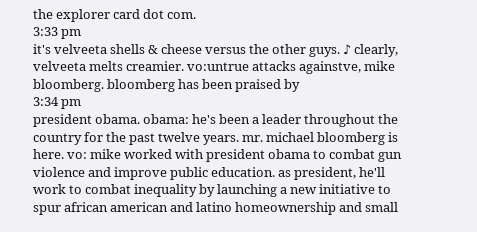the explorer card dot com.
3:33 pm
it's velveeta shells & cheese versus the other guys. ♪ clearly, velveeta melts creamier. vo:untrue attacks againstve, mike bloomberg. bloomberg has been praised by
3:34 pm
president obama. obama: he's been a leader throughout the country for the past twelve years. mr. michael bloomberg is here. vo: mike worked with president obama to combat gun violence and improve public education. as president, he'll work to combat inequality by launching a new initiative to spur african american and latino homeownership and small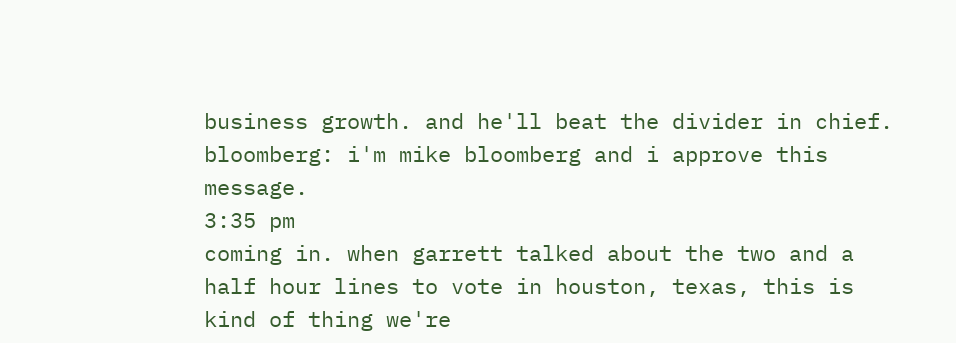business growth. and he'll beat the divider in chief. bloomberg: i'm mike bloomberg and i approve this message.
3:35 pm
coming in. when garrett talked about the two and a half hour lines to vote in houston, texas, this is kind of thing we're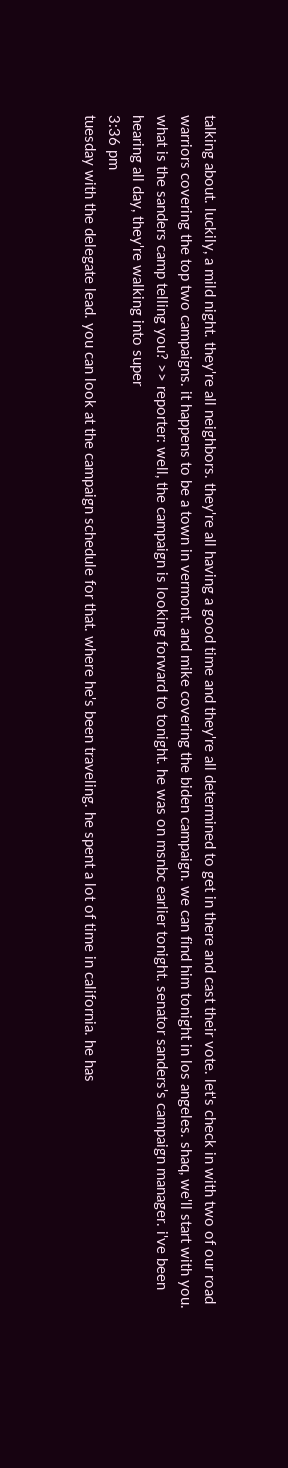talking about. luckily, a mild night. they're all neighbors. they're all having a good time and they're all determined to get in there and cast their vote. let's check in with two of our road warriors covering the top two campaigns. it happens to be a town in vermont. and mike covering the biden campaign. we can find him tonight in los angeles. shaq, we'll start with you. what is the sanders camp telling you? >> reporter: well, the campaign is looking forward to tonight. he was on msnbc earlier tonight. senator sanders's campaign manager. i've been hearing all day, they're walking into super
3:36 pm
tuesday with the delegate lead. you can look at the campaign schedule for that. where he's been traveling. he spent a lot of time in california. he has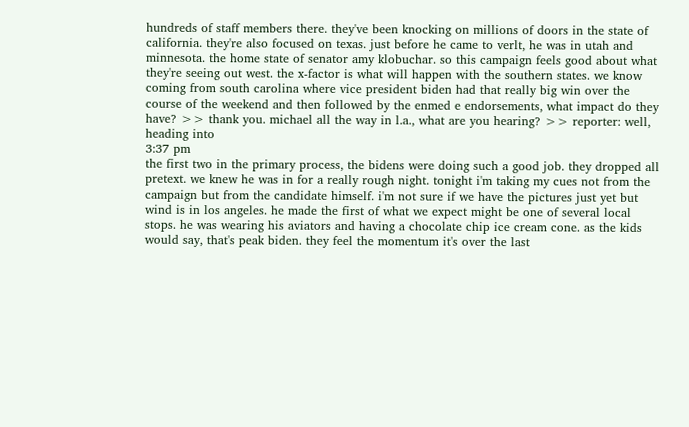hundreds of staff members there. they've been knocking on millions of doors in the state of california. they're also focused on texas. just before he came to verlt, he was in utah and minnesota. the home state of senator amy klobuchar. so this campaign feels good about what they're seeing out west. the x-factor is what will happen with the southern states. we know coming from south carolina where vice president biden had that really big win over the course of the weekend and then followed by the enmed e endorsements, what impact do they have? >> thank you. michael all the way in l.a., what are you hearing? >> reporter: well, heading into
3:37 pm
the first two in the primary process, the bidens were doing such a good job. they dropped all pretext. we knew he was in for a really rough night. tonight i'm taking my cues not from the campaign but from the candidate himself. i'm not sure if we have the pictures just yet but wind is in los angeles. he made the first of what we expect might be one of several local stops. he was wearing his aviators and having a chocolate chip ice cream cone. as the kids would say, that's peak biden. they feel the momentum it's over the last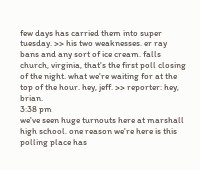few days has carried them into super tuesday. >> his two weaknesses. er ray bans and any sort of ice cream. falls church, virginia, that's the first poll closing of the night. what we're waiting for at the top of the hour. hey, jeff. >> reporter: hey, brian.
3:38 pm
we've seen huge turnouts here at marshall high school. one reason we're here is this polling place has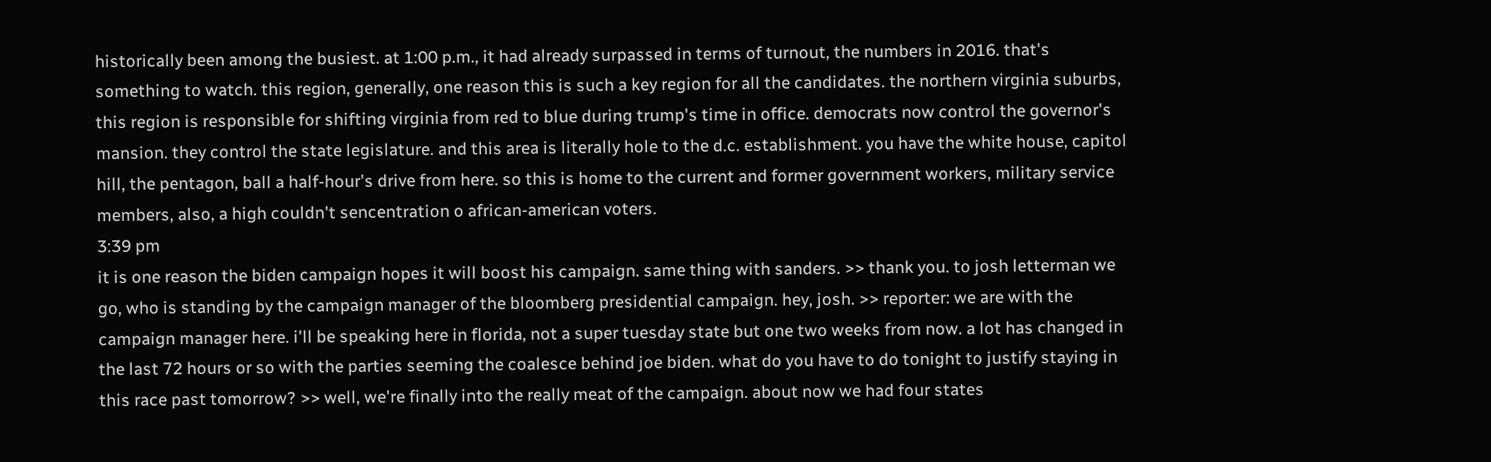historically been among the busiest. at 1:00 p.m., it had already surpassed in terms of turnout, the numbers in 2016. that's something to watch. this region, generally, one reason this is such a key region for all the candidates. the northern virginia suburbs, this region is responsible for shifting virginia from red to blue during trump's time in office. democrats now control the governor's mansion. they control the state legislature. and this area is literally hole to the d.c. establishment. you have the white house, capitol hill, the pentagon, ball a half-hour's drive from here. so this is home to the current and former government workers, military service members, also, a high couldn't sencentration o african-american voters.
3:39 pm
it is one reason the biden campaign hopes it will boost his campaign. same thing with sanders. >> thank you. to josh letterman we go, who is standing by the campaign manager of the bloomberg presidential campaign. hey, josh. >> reporter: we are with the campaign manager here. i'll be speaking here in florida, not a super tuesday state but one two weeks from now. a lot has changed in the last 72 hours or so with the parties seeming the coalesce behind joe biden. what do you have to do tonight to justify staying in this race past tomorrow? >> well, we're finally into the really meat of the campaign. about now we had four states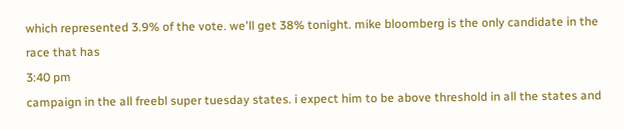which represented 3.9% of the vote. we'll get 38% tonight. mike bloomberg is the only candidate in the race that has
3:40 pm
campaign in the all freebl super tuesday states. i expect him to be above threshold in all the states and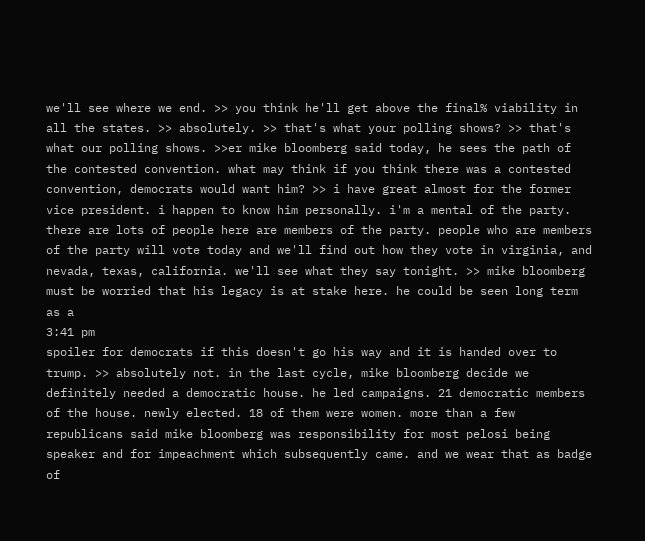we'll see where we end. >> you think he'll get above the final% viability in all the states. >> absolutely. >> that's what your polling shows? >> that's what our polling shows. >>er mike bloomberg said today, he sees the path of the contested convention. what may think if you think there was a contested convention, democrats would want him? >> i have great almost for the former vice president. i happen to know him personally. i'm a mental of the party. there are lots of people here are members of the party. people who are members of the party will vote today and we'll find out how they vote in virginia, and nevada, texas, california. we'll see what they say tonight. >> mike bloomberg must be worried that his legacy is at stake here. he could be seen long term as a
3:41 pm
spoiler for democrats if this doesn't go his way and it is handed over to trump. >> absolutely not. in the last cycle, mike bloomberg decide we definitely needed a democratic house. he led campaigns. 21 democratic members of the house. newly elected. 18 of them were women. more than a few republicans said mike bloomberg was responsibility for most pelosi being speaker and for impeachment which subsequently came. and we wear that as badge of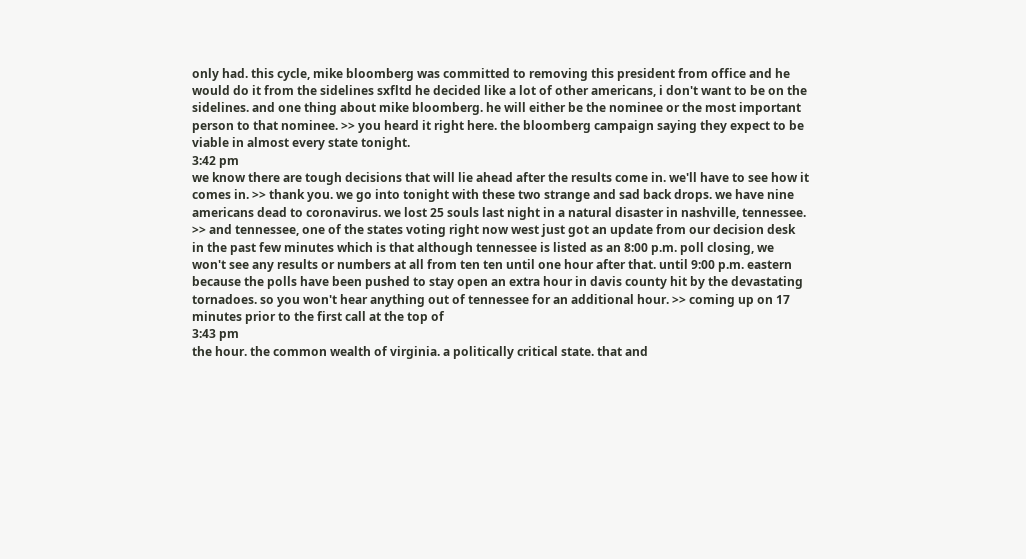only had. this cycle, mike bloomberg was committed to removing this president from office and he would do it from the sidelines sxfltd he decided like a lot of other americans, i don't want to be on the sidelines. and one thing about mike bloomberg. he will either be the nominee or the most important person to that nominee. >> you heard it right here. the bloomberg campaign saying they expect to be viable in almost every state tonight.
3:42 pm
we know there are tough decisions that will lie ahead after the results come in. we'll have to see how it comes in. >> thank you. we go into tonight with these two strange and sad back drops. we have nine americans dead to coronavirus. we lost 25 souls last night in a natural disaster in nashville, tennessee. >> and tennessee, one of the states voting right now west just got an update from our decision desk in the past few minutes which is that although tennessee is listed as an 8:00 p.m. poll closing, we won't see any results or numbers at all from ten ten until one hour after that. until 9:00 p.m. eastern because the polls have been pushed to stay open an extra hour in davis county hit by the devastating tornadoes. so you won't hear anything out of tennessee for an additional hour. >> coming up on 17 minutes prior to the first call at the top of
3:43 pm
the hour. the common wealth of virginia. a politically critical state. that and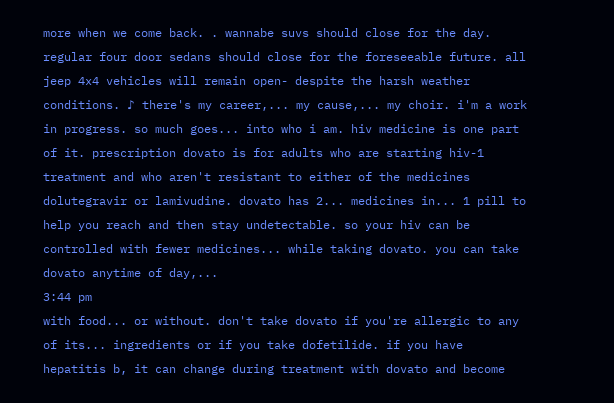more when we come back. . wannabe suvs should close for the day. regular four door sedans should close for the foreseeable future. all jeep 4x4 vehicles will remain open- despite the harsh weather conditions. ♪ there's my career,... my cause,... my choir. i'm a work in progress. so much goes... into who i am. hiv medicine is one part of it. prescription dovato is for adults who are starting hiv-1 treatment and who aren't resistant to either of the medicines dolutegravir or lamivudine. dovato has 2... medicines in... 1 pill to help you reach and then stay undetectable. so your hiv can be controlled with fewer medicines... while taking dovato. you can take dovato anytime of day,...
3:44 pm
with food... or without. don't take dovato if you're allergic to any of its... ingredients or if you take dofetilide. if you have hepatitis b, it can change during treatment with dovato and become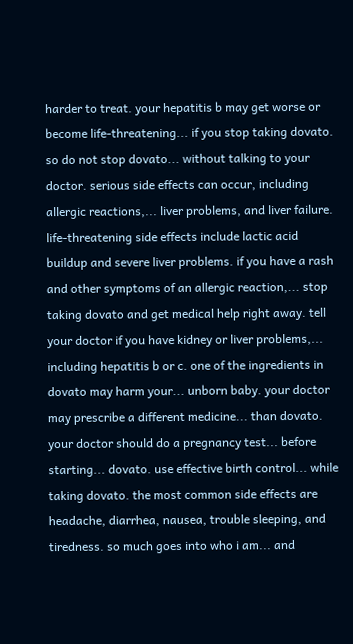harder to treat. your hepatitis b may get worse or become life-threatening... if you stop taking dovato. so do not stop dovato... without talking to your doctor. serious side effects can occur, including allergic reactions,... liver problems, and liver failure. life-threatening side effects include lactic acid buildup and severe liver problems. if you have a rash and other symptoms of an allergic reaction,... stop taking dovato and get medical help right away. tell your doctor if you have kidney or liver problems,... including hepatitis b or c. one of the ingredients in dovato may harm your... unborn baby. your doctor may prescribe a different medicine... than dovato. your doctor should do a pregnancy test... before starting... dovato. use effective birth control... while taking dovato. the most common side effects are headache, diarrhea, nausea, trouble sleeping, and tiredness. so much goes into who i am... and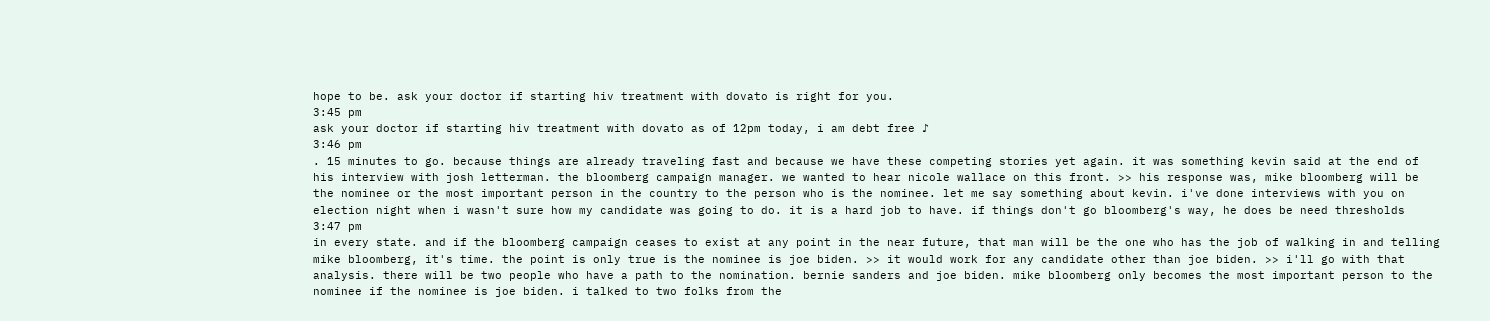hope to be. ask your doctor if starting hiv treatment with dovato is right for you.
3:45 pm
ask your doctor if starting hiv treatment with dovato as of 12pm today, i am debt free ♪
3:46 pm
. 15 minutes to go. because things are already traveling fast and because we have these competing stories yet again. it was something kevin said at the end of his interview with josh letterman. the bloomberg campaign manager. we wanted to hear nicole wallace on this front. >> his response was, mike bloomberg will be the nominee or the most important person in the country to the person who is the nominee. let me say something about kevin. i've done interviews with you on election night when i wasn't sure how my candidate was going to do. it is a hard job to have. if things don't go bloomberg's way, he does be need thresholds
3:47 pm
in every state. and if the bloomberg campaign ceases to exist at any point in the near future, that man will be the one who has the job of walking in and telling mike bloomberg, it's time. the point is only true is the nominee is joe biden. >> it would work for any candidate other than joe biden. >> i'll go with that analysis. there will be two people who have a path to the nomination. bernie sanders and joe biden. mike bloomberg only becomes the most important person to the nominee if the nominee is joe biden. i talked to two folks from the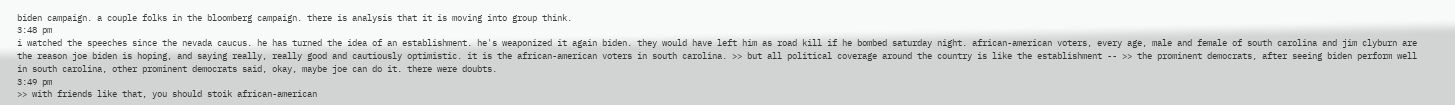biden campaign. a couple folks in the bloomberg campaign. there is analysis that it is moving into group think.
3:48 pm
i watched the speeches since the nevada caucus. he has turned the idea of an establishment. he's weaponized it again biden. they would have left him as road kill if he bombed saturday night. african-american voters, every age, male and female of south carolina and jim clyburn are the reason joe biden is hoping, and saying really, really good and cautiously optimistic. it is the african-american voters in south carolina. >> but all political coverage around the country is like the establishment -- >> the prominent democrats, after seeing biden perform well in south carolina, other prominent democrats said, okay, maybe joe can do it. there were doubts.
3:49 pm
>> with friends like that, you should stoik african-american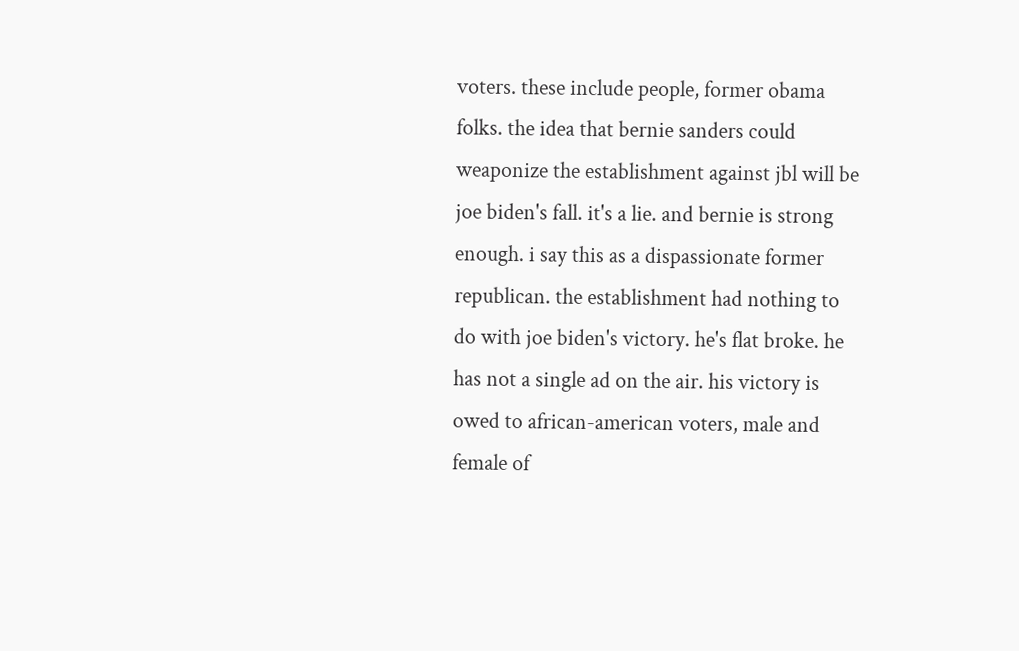voters. these include people, former obama folks. the idea that bernie sanders could weaponize the establishment against jbl will be joe biden's fall. it's a lie. and bernie is strong enough. i say this as a dispassionate former republican. the establishment had nothing to do with joe biden's victory. he's flat broke. he has not a single ad on the air. his victory is owed to african-american voters, male and female of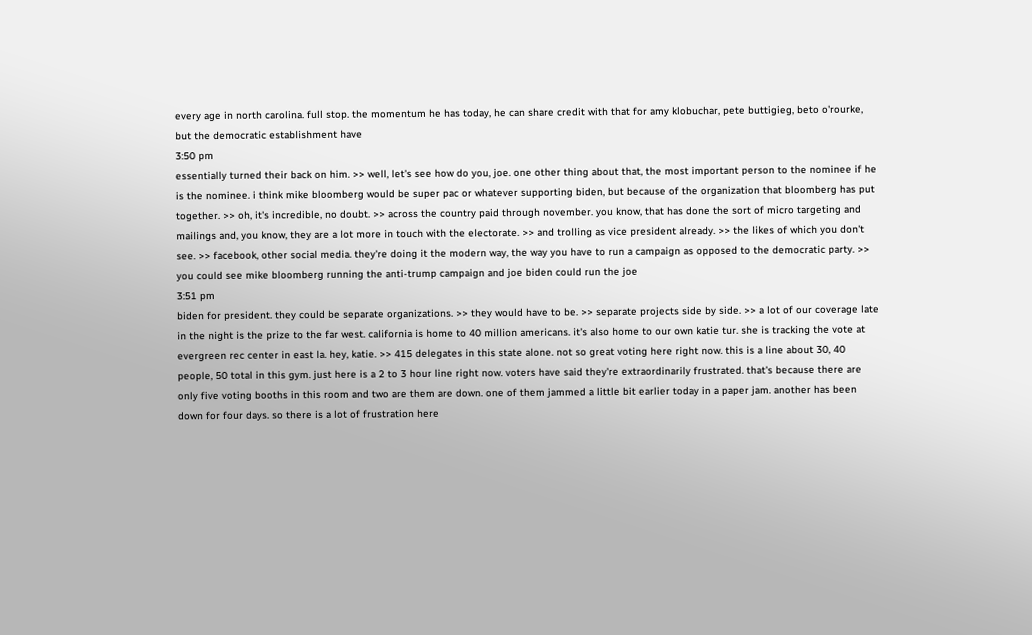every age in north carolina. full stop. the momentum he has today, he can share credit with that for amy klobuchar, pete buttigieg, beto o'rourke, but the democratic establishment have
3:50 pm
essentially turned their back on him. >> well, let's see how do you, joe. one other thing about that, the most important person to the nominee if he is the nominee. i think mike bloomberg would be super pac or whatever supporting biden, but because of the organization that bloomberg has put together. >> oh, it's incredible, no doubt. >> across the country paid through november. you know, that has done the sort of micro targeting and mailings and, you know, they are a lot more in touch with the electorate. >> and trolling as vice president already. >> the likes of which you don't see. >> facebook, other social media. they're doing it the modern way, the way you have to run a campaign as opposed to the democratic party. >> you could see mike bloomberg running the anti-trump campaign and joe biden could run the joe
3:51 pm
biden for president. they could be separate organizations. >> they would have to be. >> separate projects side by side. >> a lot of our coverage late in the night is the prize to the far west. california is home to 40 million americans. it's also home to our own katie tur. she is tracking the vote at evergreen rec center in east la. hey, katie. >> 415 delegates in this state alone. not so great voting here right now. this is a line about 30, 40 people, 50 total in this gym. just here is a 2 to 3 hour line right now. voters have said they're extraordinarily frustrated. that's because there are only five voting booths in this room and two are them are down. one of them jammed a little bit earlier today in a paper jam. another has been down for four days. so there is a lot of frustration here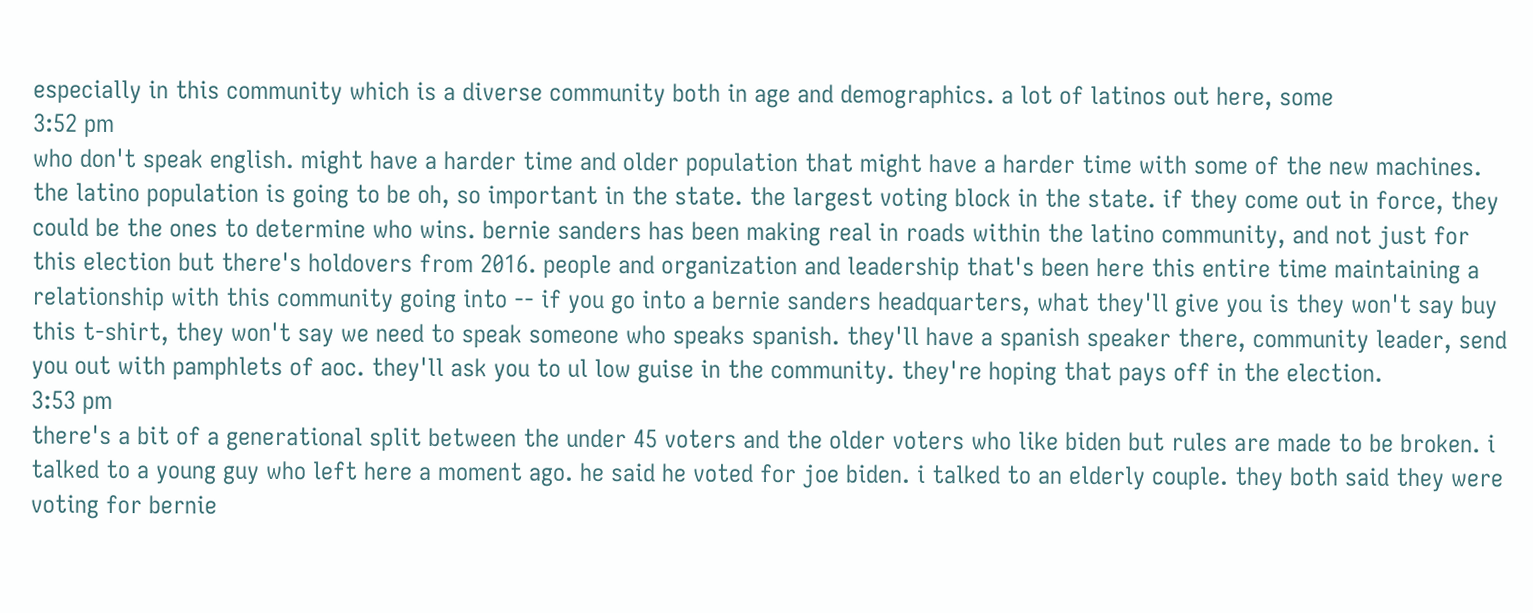especially in this community which is a diverse community both in age and demographics. a lot of latinos out here, some
3:52 pm
who don't speak english. might have a harder time and older population that might have a harder time with some of the new machines. the latino population is going to be oh, so important in the state. the largest voting block in the state. if they come out in force, they could be the ones to determine who wins. bernie sanders has been making real in roads within the latino community, and not just for this election but there's holdovers from 2016. people and organization and leadership that's been here this entire time maintaining a relationship with this community going into -- if you go into a bernie sanders headquarters, what they'll give you is they won't say buy this t-shirt, they won't say we need to speak someone who speaks spanish. they'll have a spanish speaker there, community leader, send you out with pamphlets of aoc. they'll ask you to ul low guise in the community. they're hoping that pays off in the election.
3:53 pm
there's a bit of a generational split between the under 45 voters and the older voters who like biden but rules are made to be broken. i talked to a young guy who left here a moment ago. he said he voted for joe biden. i talked to an elderly couple. they both said they were voting for bernie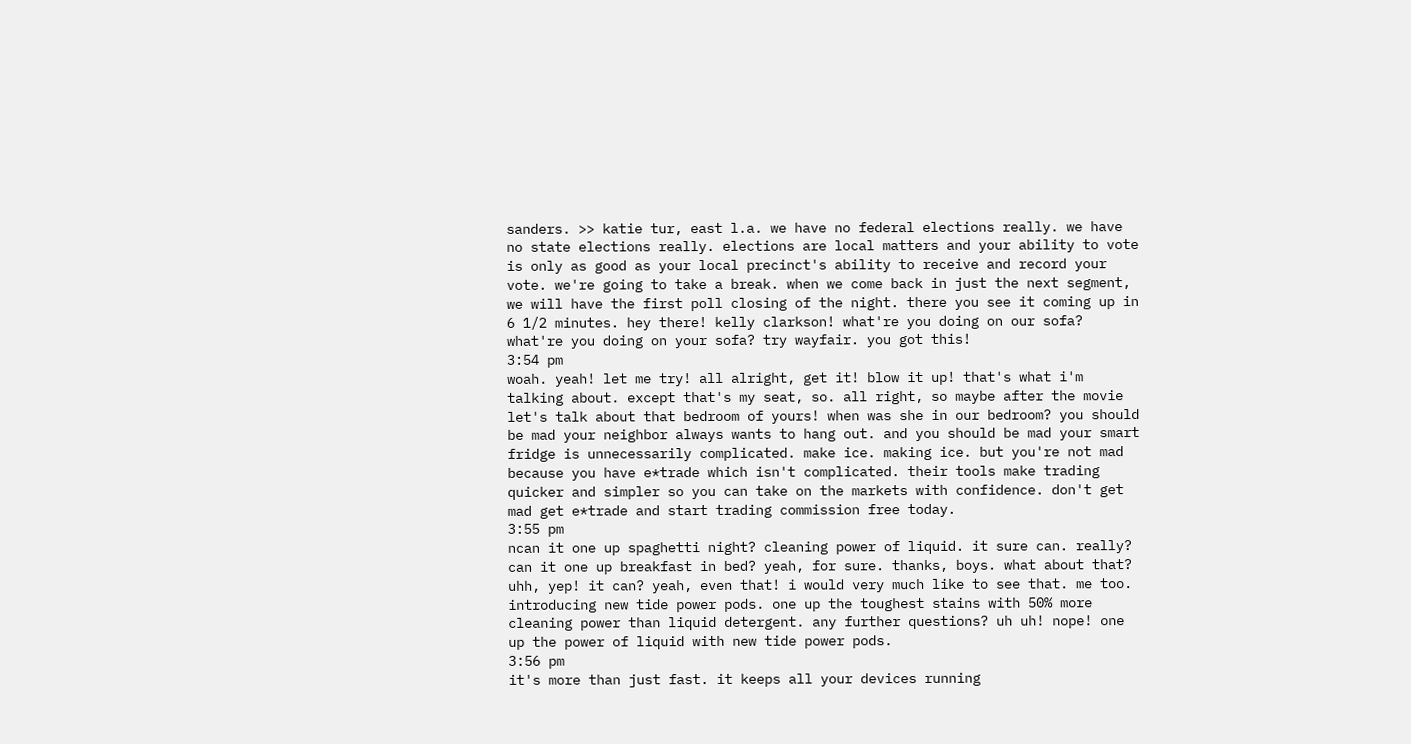sanders. >> katie tur, east l.a. we have no federal elections really. we have no state elections really. elections are local matters and your ability to vote is only as good as your local precinct's ability to receive and record your vote. we're going to take a break. when we come back in just the next segment, we will have the first poll closing of the night. there you see it coming up in 6 1/2 minutes. hey there! kelly clarkson! what're you doing on our sofa? what're you doing on your sofa? try wayfair. you got this!
3:54 pm
woah. yeah! let me try! all alright, get it! blow it up! that's what i'm talking about. except that's my seat, so. all right, so maybe after the movie let's talk about that bedroom of yours! when was she in our bedroom? you should be mad your neighbor always wants to hang out. and you should be mad your smart fridge is unnecessarily complicated. make ice. making ice. but you're not mad because you have e*trade which isn't complicated. their tools make trading quicker and simpler so you can take on the markets with confidence. don't get mad get e*trade and start trading commission free today.
3:55 pm
ncan it one up spaghetti night? cleaning power of liquid. it sure can. really? can it one up breakfast in bed? yeah, for sure. thanks, boys. what about that? uhh, yep! it can? yeah, even that! i would very much like to see that. me too. introducing new tide power pods. one up the toughest stains with 50% more cleaning power than liquid detergent. any further questions? uh uh! nope! one up the power of liquid with new tide power pods.
3:56 pm
it's more than just fast. it keeps all your devices running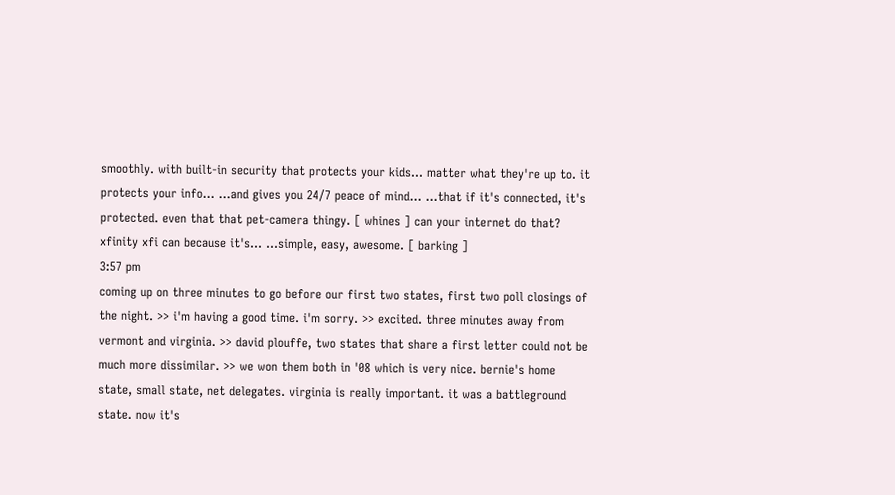smoothly. with built-in security that protects your kids... matter what they're up to. it protects your info... ...and gives you 24/7 peace of mind... ...that if it's connected, it's protected. even that that pet-camera thingy. [ whines ] can your internet do that? xfinity xfi can because it's... ...simple, easy, awesome. [ barking ]
3:57 pm
coming up on three minutes to go before our first two states, first two poll closings of the night. >> i'm having a good time. i'm sorry. >> excited. three minutes away from vermont and virginia. >> david plouffe, two states that share a first letter could not be much more dissimilar. >> we won them both in '08 which is very nice. bernie's home state, small state, net delegates. virginia is really important. it was a battleground state. now it's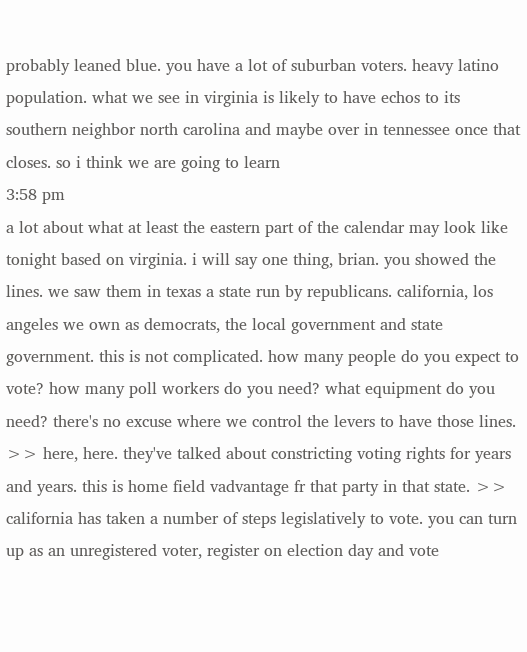probably leaned blue. you have a lot of suburban voters. heavy latino population. what we see in virginia is likely to have echos to its southern neighbor north carolina and maybe over in tennessee once that closes. so i think we are going to learn
3:58 pm
a lot about what at least the eastern part of the calendar may look like tonight based on virginia. i will say one thing, brian. you showed the lines. we saw them in texas a state run by republicans. california, los angeles we own as democrats, the local government and state government. this is not complicated. how many people do you expect to vote? how many poll workers do you need? what equipment do you need? there's no excuse where we control the levers to have those lines. >> here, here. they've talked about constricting voting rights for years and years. this is home field vadvantage fr that party in that state. >> california has taken a number of steps legislatively to vote. you can turn up as an unregistered voter, register on election day and vote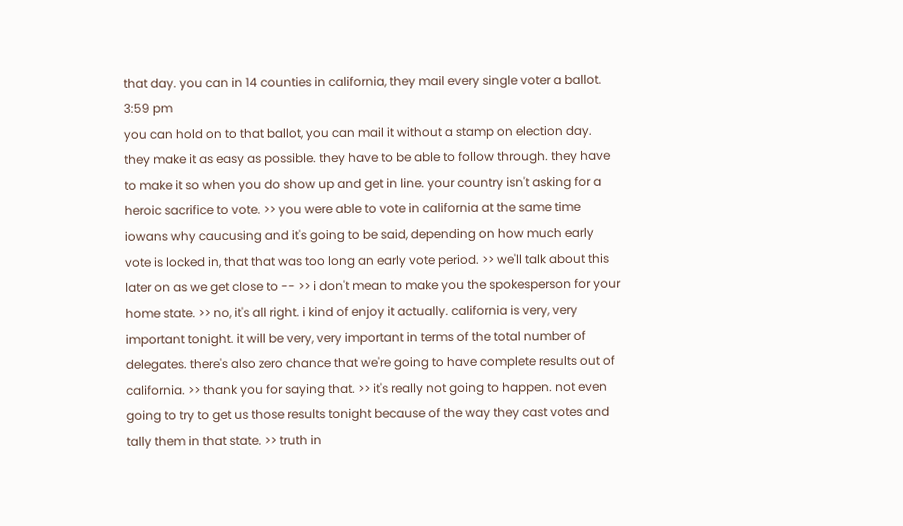that day. you can in 14 counties in california, they mail every single voter a ballot.
3:59 pm
you can hold on to that ballot, you can mail it without a stamp on election day. they make it as easy as possible. they have to be able to follow through. they have to make it so when you do show up and get in line. your country isn't asking for a heroic sacrifice to vote. >> you were able to vote in california at the same time iowans why caucusing and it's going to be said, depending on how much early vote is locked in, that that was too long an early vote period. >> we'll talk about this later on as we get close to -- >> i don't mean to make you the spokesperson for your home state. >> no, it's all right. i kind of enjoy it actually. california is very, very important tonight. it will be very, very important in terms of the total number of delegates. there's also zero chance that we're going to have complete results out of california. >> thank you for saying that. >> it's really not going to happen. not even going to try to get us those results tonight because of the way they cast votes and tally them in that state. >> truth in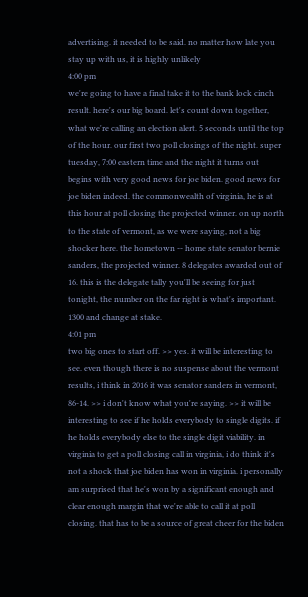advertising. it needed to be said. no matter how late you stay up with us, it is highly unlikely
4:00 pm
we're going to have a final take it to the bank lock cinch result. here's our big board. let's count down together, what we're calling an election alert. 5 seconds until the top of the hour. our first two poll closings of the night. super tuesday, 7:00 eastern time and the night it turns out begins with very good news for joe biden. good news for joe biden indeed. the commonwealth of virginia, he is at this hour at poll closing the projected winner. on up north to the state of vermont, as we were saying, not a big shocker here. the hometown -- home state senator bernie sanders, the projected winner. 8 delegates awarded out of 16. this is the delegate tally you'll be seeing for just tonight, the number on the far right is what's important. 1300 and change at stake.
4:01 pm
two big ones to start off. >> yes. it will be interesting to see. even though there is no suspense about the vermont results, i think in 2016 it was senator sanders in vermont, 86-14. >> i don't know what you're saying. >> it will be interesting to see if he holds everybody to single digits. if he holds everybody else to the single digit viability. in virginia to get a poll closing call in virginia, i do think it's not a shock that joe biden has won in virginia. i personally am surprised that he's won by a significant enough and clear enough margin that we're able to call it at poll closing. that has to be a source of great cheer for the biden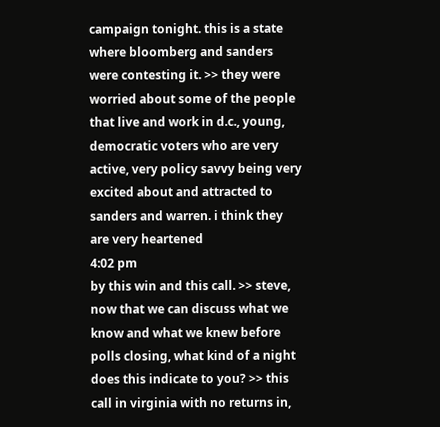campaign tonight. this is a state where bloomberg and sanders were contesting it. >> they were worried about some of the people that live and work in d.c., young, democratic voters who are very active, very policy savvy being very excited about and attracted to sanders and warren. i think they are very heartened
4:02 pm
by this win and this call. >> steve, now that we can discuss what we know and what we knew before polls closing, what kind of a night does this indicate to you? >> this call in virginia with no returns in,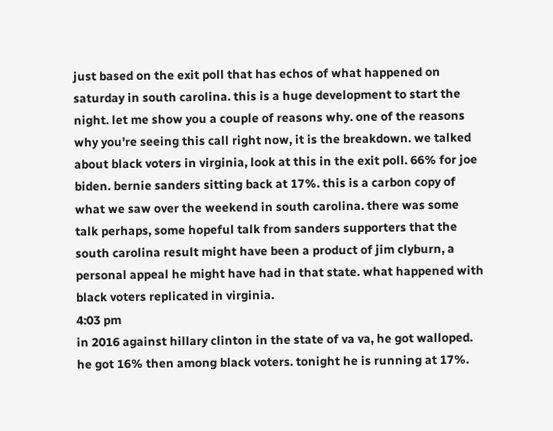just based on the exit poll that has echos of what happened on saturday in south carolina. this is a huge development to start the night. let me show you a couple of reasons why. one of the reasons why you're seeing this call right now, it is the breakdown. we talked about black voters in virginia, look at this in the exit poll. 66% for joe biden. bernie sanders sitting back at 17%. this is a carbon copy of what we saw over the weekend in south carolina. there was some talk perhaps, some hopeful talk from sanders supporters that the south carolina result might have been a product of jim clyburn, a personal appeal he might have had in that state. what happened with black voters replicated in virginia.
4:03 pm
in 2016 against hillary clinton in the state of va va, he got walloped. he got 16% then among black voters. tonight he is running at 17%.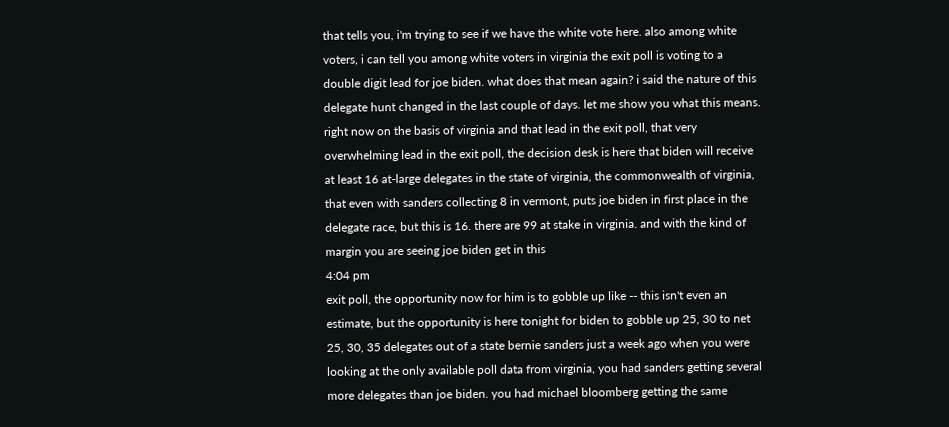that tells you, i'm trying to see if we have the white vote here. also among white voters, i can tell you among white voters in virginia the exit poll is voting to a double digit lead for joe biden. what does that mean again? i said the nature of this delegate hunt changed in the last couple of days. let me show you what this means. right now on the basis of virginia and that lead in the exit poll, that very overwhelming lead in the exit poll, the decision desk is here that biden will receive at least 16 at-large delegates in the state of virginia, the commonwealth of virginia, that even with sanders collecting 8 in vermont, puts joe biden in first place in the delegate race, but this is 16. there are 99 at stake in virginia. and with the kind of margin you are seeing joe biden get in this
4:04 pm
exit poll, the opportunity now for him is to gobble up like -- this isn't even an estimate, but the opportunity is here tonight for biden to gobble up 25, 30 to net 25, 30, 35 delegates out of a state bernie sanders just a week ago when you were looking at the only available poll data from virginia, you had sanders getting several more delegates than joe biden. you had michael bloomberg getting the same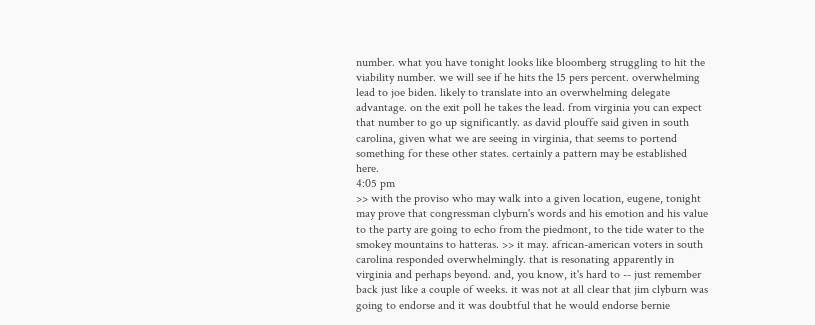number. what you have tonight looks like bloomberg struggling to hit the viability number. we will see if he hits the 15 pers percent. overwhelming lead to joe biden. likely to translate into an overwhelming delegate advantage. on the exit poll he takes the lead. from virginia you can expect that number to go up significantly. as david plouffe said given in south carolina, given what we are seeing in virginia, that seems to portend something for these other states. certainly a pattern may be established here.
4:05 pm
>> with the proviso who may walk into a given location, eugene, tonight may prove that congressman clyburn's words and his emotion and his value to the party are going to echo from the piedmont, to the tide water to the smokey mountains to hatteras. >> it may. african-american voters in south carolina responded overwhelmingly. that is resonating apparently in virginia and perhaps beyond. and, you know, it's hard to -- just remember back just like a couple of weeks. it was not at all clear that jim clyburn was going to endorse and it was doubtful that he would endorse bernie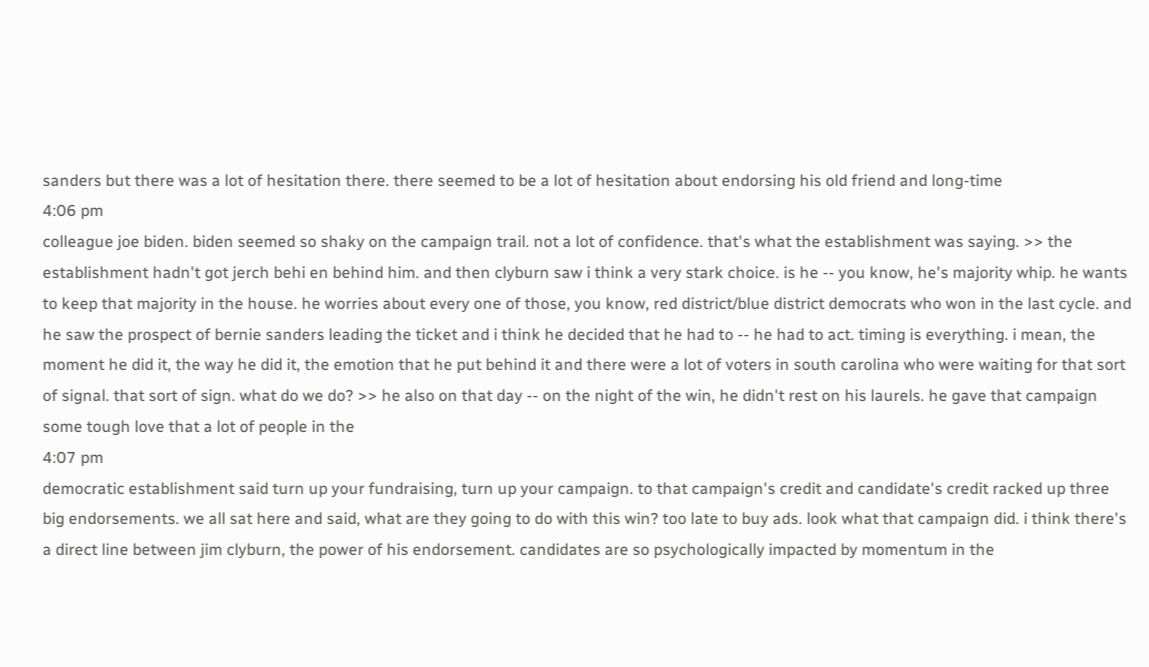sanders but there was a lot of hesitation there. there seemed to be a lot of hesitation about endorsing his old friend and long-time
4:06 pm
colleague joe biden. biden seemed so shaky on the campaign trail. not a lot of confidence. that's what the establishment was saying. >> the establishment hadn't got jerch behi en behind him. and then clyburn saw i think a very stark choice. is he -- you know, he's majority whip. he wants to keep that majority in the house. he worries about every one of those, you know, red district/blue district democrats who won in the last cycle. and he saw the prospect of bernie sanders leading the ticket and i think he decided that he had to -- he had to act. timing is everything. i mean, the moment he did it, the way he did it, the emotion that he put behind it and there were a lot of voters in south carolina who were waiting for that sort of signal. that sort of sign. what do we do? >> he also on that day -- on the night of the win, he didn't rest on his laurels. he gave that campaign some tough love that a lot of people in the
4:07 pm
democratic establishment said turn up your fundraising, turn up your campaign. to that campaign's credit and candidate's credit racked up three big endorsements. we all sat here and said, what are they going to do with this win? too late to buy ads. look what that campaign did. i think there's a direct line between jim clyburn, the power of his endorsement. candidates are so psychologically impacted by momentum in the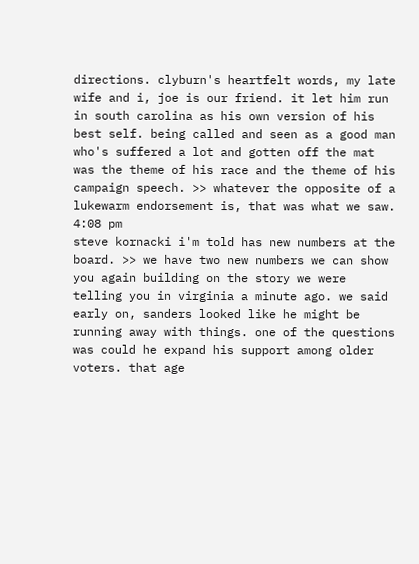directions. clyburn's heartfelt words, my late wife and i, joe is our friend. it let him run in south carolina as his own version of his best self. being called and seen as a good man who's suffered a lot and gotten off the mat was the theme of his race and the theme of his campaign speech. >> whatever the opposite of a lukewarm endorsement is, that was what we saw.
4:08 pm
steve kornacki i'm told has new numbers at the board. >> we have two new numbers we can show you again building on the story we were telling you in virginia a minute ago. we said early on, sanders looked like he might be running away with things. one of the questions was could he expand his support among older voters. that age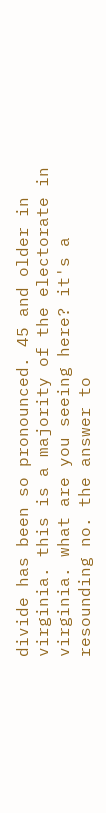divide has been so pronounced. 45 and older in virginia. this is a majority of the electorate in virginia. what are you seeing here? it's a resounding no. the answer to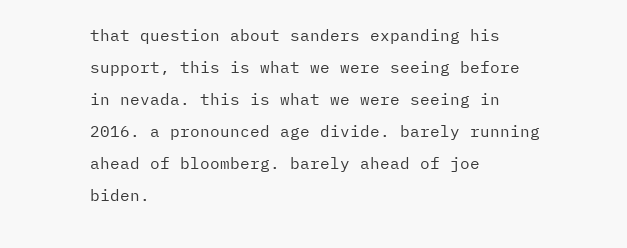that question about sanders expanding his support, this is what we were seeing before in nevada. this is what we were seeing in 2016. a pronounced age divide. barely running ahead of bloomberg. barely ahead of joe biden.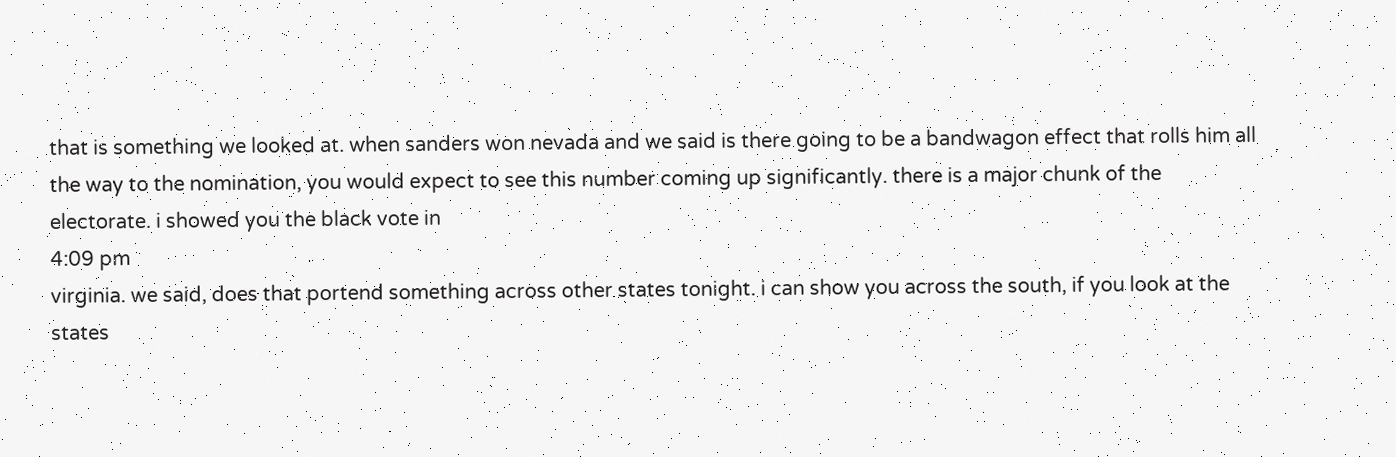that is something we looked at. when sanders won nevada and we said is there going to be a bandwagon effect that rolls him all the way to the nomination, you would expect to see this number coming up significantly. there is a major chunk of the electorate. i showed you the black vote in
4:09 pm
virginia. we said, does that portend something across other states tonight. i can show you across the south, if you look at the states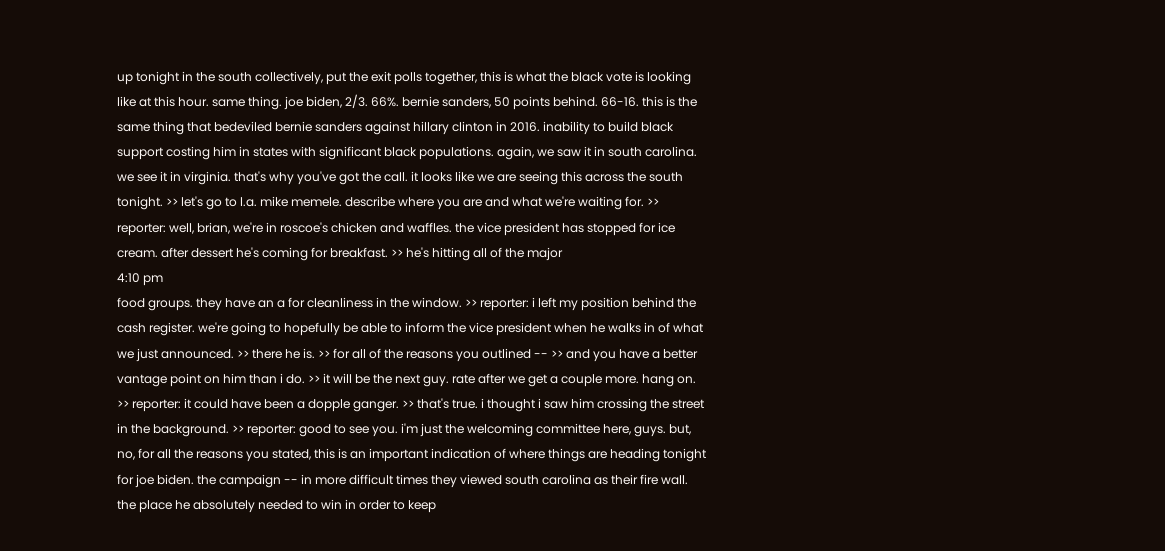up tonight in the south collectively, put the exit polls together, this is what the black vote is looking like at this hour. same thing. joe biden, 2/3. 66%. bernie sanders, 50 points behind. 66-16. this is the same thing that bedeviled bernie sanders against hillary clinton in 2016. inability to build black support costing him in states with significant black populations. again, we saw it in south carolina. we see it in virginia. that's why you've got the call. it looks like we are seeing this across the south tonight. >> let's go to l.a. mike memele. describe where you are and what we're waiting for. >> reporter: well, brian, we're in roscoe's chicken and waffles. the vice president has stopped for ice cream. after dessert he's coming for breakfast. >> he's hitting all of the major
4:10 pm
food groups. they have an a for cleanliness in the window. >> reporter: i left my position behind the cash register. we're going to hopefully be able to inform the vice president when he walks in of what we just announced. >> there he is. >> for all of the reasons you outlined -- >> and you have a better vantage point on him than i do. >> it will be the next guy. rate after we get a couple more. hang on. >> reporter: it could have been a dopple ganger. >> that's true. i thought i saw him crossing the street in the background. >> reporter: good to see you. i'm just the welcoming committee here, guys. but, no, for all the reasons you stated, this is an important indication of where things are heading tonight for joe biden. the campaign -- in more difficult times they viewed south carolina as their fire wall. the place he absolutely needed to win in order to keep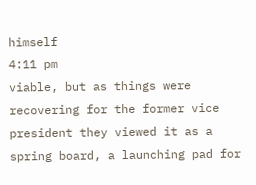himself
4:11 pm
viable, but as things were recovering for the former vice president they viewed it as a spring board, a launching pad for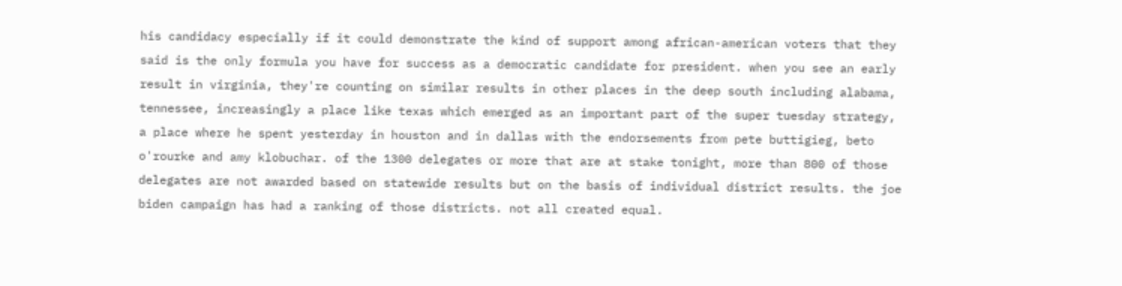his candidacy especially if it could demonstrate the kind of support among african-american voters that they said is the only formula you have for success as a democratic candidate for president. when you see an early result in virginia, they're counting on similar results in other places in the deep south including alabama, tennessee, increasingly a place like texas which emerged as an important part of the super tuesday strategy, a place where he spent yesterday in houston and in dallas with the endorsements from pete buttigieg, beto o'rourke and amy klobuchar. of the 1300 delegates or more that are at stake tonight, more than 800 of those delegates are not awarded based on statewide results but on the basis of individual district results. the joe biden campaign has had a ranking of those districts. not all created equal.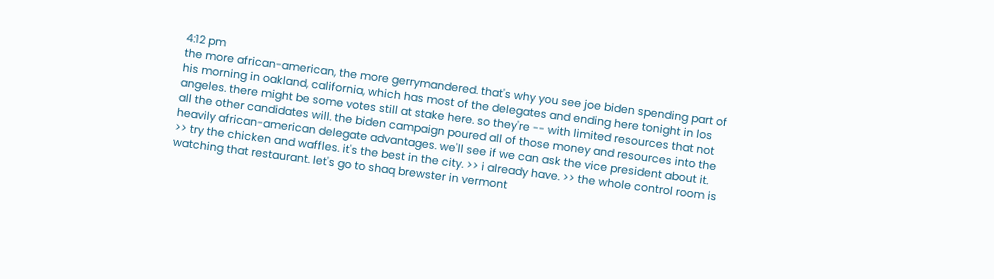4:12 pm
the more african-american, the more gerrymandered. that's why you see joe biden spending part of his morning in oakland, california, which has most of the delegates and ending here tonight in los angeles. there might be some votes still at stake here. so they're -- with limited resources that not all the other candidates will. the biden campaign poured all of those money and resources into the heavily african-american delegate advantages. we'll see if we can ask the vice president about it. >> try the chicken and waffles. it's the best in the city. >> i already have. >> the whole control room is watching that restaurant. let's go to shaq brewster in vermont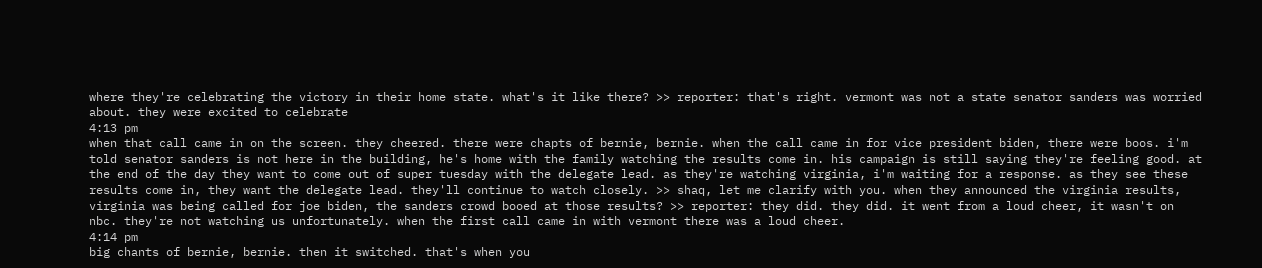where they're celebrating the victory in their home state. what's it like there? >> reporter: that's right. vermont was not a state senator sanders was worried about. they were excited to celebrate
4:13 pm
when that call came in on the screen. they cheered. there were chapts of bernie, bernie. when the call came in for vice president biden, there were boos. i'm told senator sanders is not here in the building, he's home with the family watching the results come in. his campaign is still saying they're feeling good. at the end of the day they want to come out of super tuesday with the delegate lead. as they're watching virginia, i'm waiting for a response. as they see these results come in, they want the delegate lead. they'll continue to watch closely. >> shaq, let me clarify with you. when they announced the virginia results, virginia was being called for joe biden, the sanders crowd booed at those results? >> reporter: they did. they did. it went from a loud cheer, it wasn't on nbc. they're not watching us unfortunately. when the first call came in with vermont there was a loud cheer.
4:14 pm
big chants of bernie, bernie. then it switched. that's when you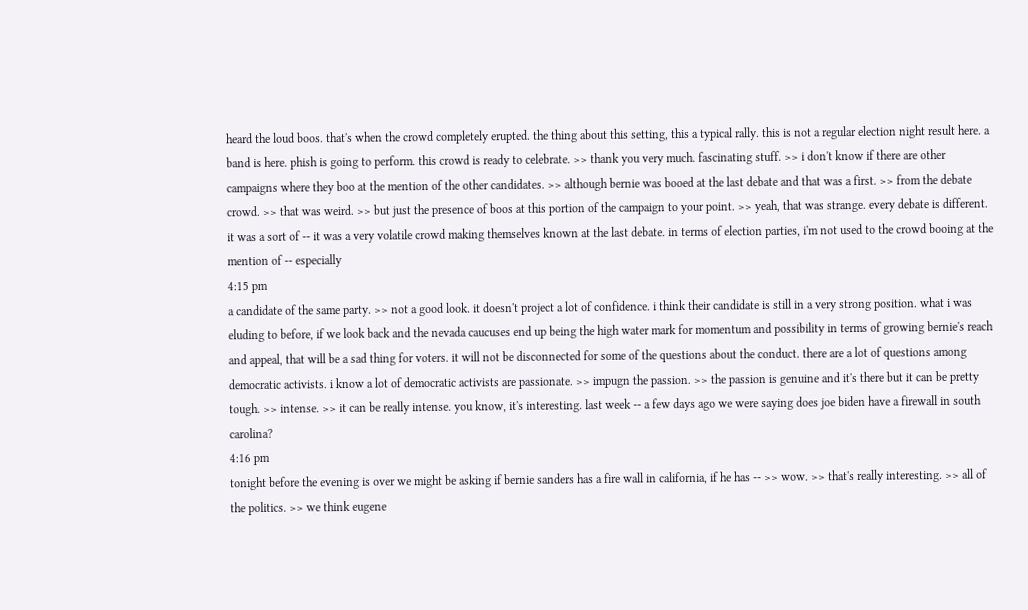heard the loud boos. that's when the crowd completely erupted. the thing about this setting, this a typical rally. this is not a regular election night result here. a band is here. phish is going to perform. this crowd is ready to celebrate. >> thank you very much. fascinating stuff. >> i don't know if there are other campaigns where they boo at the mention of the other candidates. >> although bernie was booed at the last debate and that was a first. >> from the debate crowd. >> that was weird. >> but just the presence of boos at this portion of the campaign to your point. >> yeah, that was strange. every debate is different. it was a sort of -- it was a very volatile crowd making themselves known at the last debate. in terms of election parties, i'm not used to the crowd booing at the mention of -- especially
4:15 pm
a candidate of the same party. >> not a good look. it doesn't project a lot of confidence. i think their candidate is still in a very strong position. what i was eluding to before, if we look back and the nevada caucuses end up being the high water mark for momentum and possibility in terms of growing bernie's reach and appeal, that will be a sad thing for voters. it will not be disconnected for some of the questions about the conduct. there are a lot of questions among democratic activists. i know a lot of democratic activists are passionate. >> impugn the passion. >> the passion is genuine and it's there but it can be pretty tough. >> intense. >> it can be really intense. you know, it's interesting. last week -- a few days ago we were saying does joe biden have a firewall in south carolina?
4:16 pm
tonight before the evening is over we might be asking if bernie sanders has a fire wall in california, if he has -- >> wow. >> that's really interesting. >> all of the politics. >> we think eugene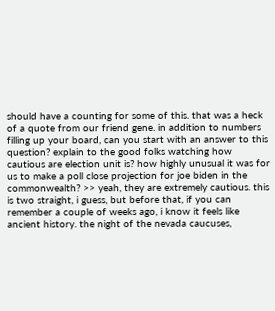should have a counting for some of this. that was a heck of a quote from our friend gene. in addition to numbers filling up your board, can you start with an answer to this question? explain to the good folks watching how cautious are election unit is? how highly unusual it was for us to make a poll close projection for joe biden in the commonwealth? >> yeah, they are extremely cautious. this is two straight, i guess, but before that, if you can remember a couple of weeks ago, i know it feels like ancient history. the night of the nevada caucuses,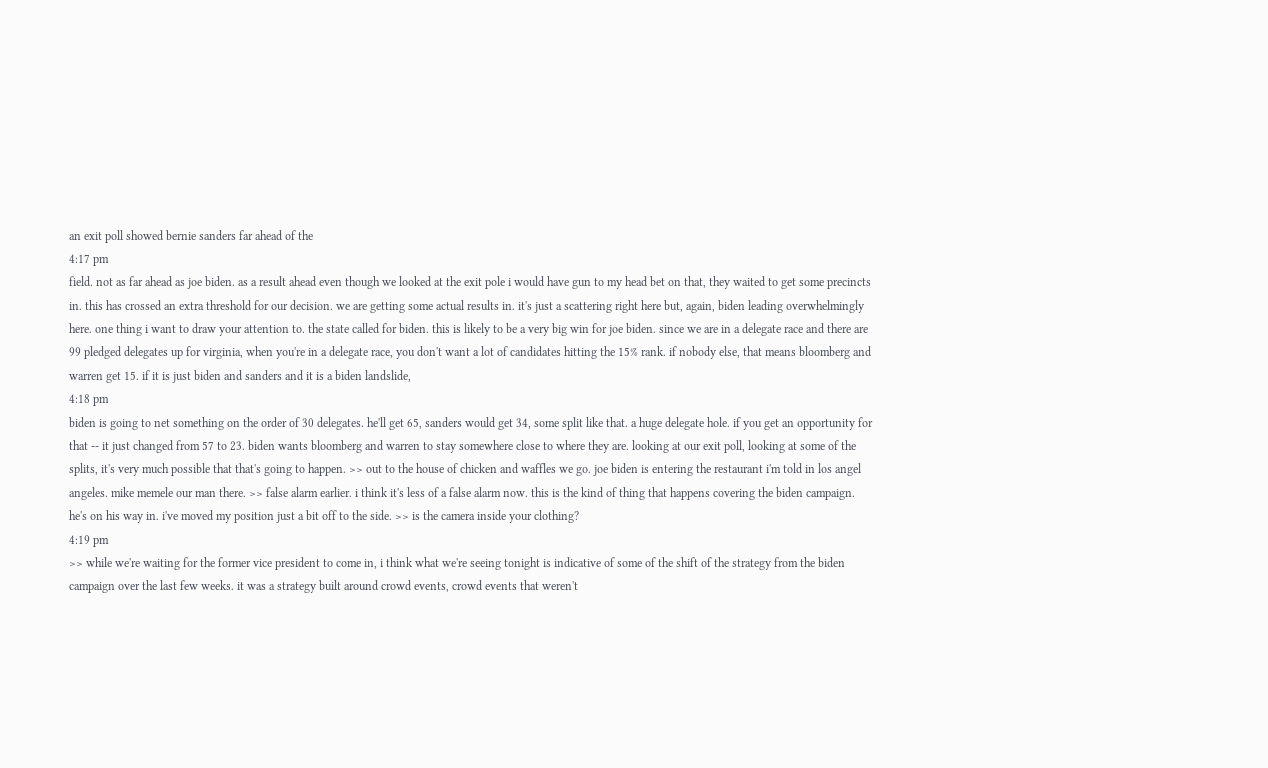an exit poll showed bernie sanders far ahead of the
4:17 pm
field. not as far ahead as joe biden. as a result ahead even though we looked at the exit pole i would have gun to my head bet on that, they waited to get some precincts in. this has crossed an extra threshold for our decision. we are getting some actual results in. it's just a scattering right here but, again, biden leading overwhelmingly here. one thing i want to draw your attention to. the state called for biden. this is likely to be a very big win for joe biden. since we are in a delegate race and there are 99 pledged delegates up for virginia, when you're in a delegate race, you don't want a lot of candidates hitting the 15% rank. if nobody else, that means bloomberg and warren get 15. if it is just biden and sanders and it is a biden landslide,
4:18 pm
biden is going to net something on the order of 30 delegates. he'll get 65, sanders would get 34, some split like that. a huge delegate hole. if you get an opportunity for that -- it just changed from 57 to 23. biden wants bloomberg and warren to stay somewhere close to where they are. looking at our exit poll, looking at some of the splits, it's very much possible that that's going to happen. >> out to the house of chicken and waffles we go. joe biden is entering the restaurant i'm told in los angel angeles. mike memele our man there. >> false alarm earlier. i think it's less of a false alarm now. this is the kind of thing that happens covering the biden campaign. he's on his way in. i've moved my position just a bit off to the side. >> is the camera inside your clothing?
4:19 pm
>> while we're waiting for the former vice president to come in, i think what we're seeing tonight is indicative of some of the shift of the strategy from the biden campaign over the last few weeks. it was a strategy built around crowd events, crowd events that weren't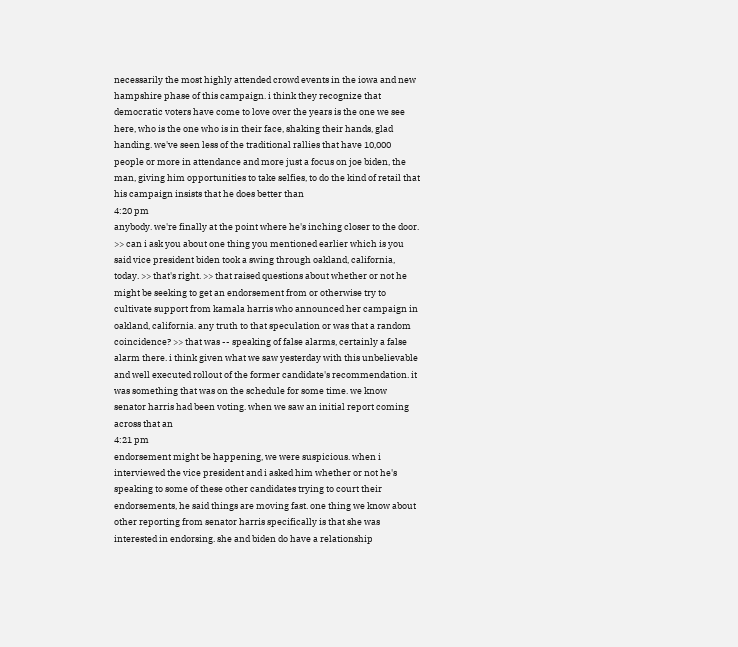necessarily the most highly attended crowd events in the iowa and new hampshire phase of this campaign. i think they recognize that democratic voters have come to love over the years is the one we see here, who is the one who is in their face, shaking their hands, glad handing. we've seen less of the traditional rallies that have 10,000 people or more in attendance and more just a focus on joe biden, the man, giving him opportunities to take selfies, to do the kind of retail that his campaign insists that he does better than
4:20 pm
anybody. we're finally at the point where he's inching closer to the door. >> can i ask you about one thing you mentioned earlier which is you said vice president biden took a swing through oakland, california, today. >> that's right. >> that raised questions about whether or not he might be seeking to get an endorsement from or otherwise try to cultivate support from kamala harris who announced her campaign in oakland, california. any truth to that speculation or was that a random coincidence? >> that was -- speaking of false alarms, certainly a false alarm there. i think given what we saw yesterday with this unbelievable and well executed rollout of the former candidate's recommendation. it was something that was on the schedule for some time. we know senator harris had been voting. when we saw an initial report coming across that an
4:21 pm
endorsement might be happening, we were suspicious. when i interviewed the vice president and i asked him whether or not he's speaking to some of these other candidates trying to court their endorsements, he said things are moving fast. one thing we know about other reporting from senator harris specifically is that she was interested in endorsing. she and biden do have a relationship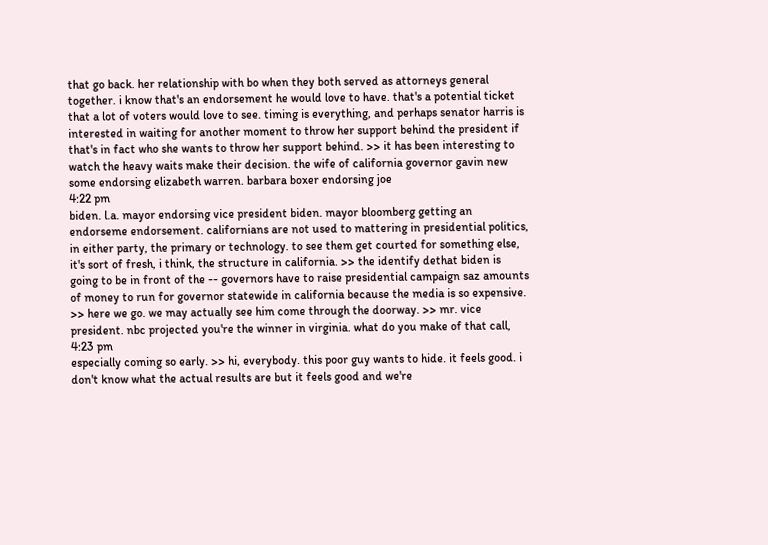that go back. her relationship with bo when they both served as attorneys general together. i know that's an endorsement he would love to have. that's a potential ticket that a lot of voters would love to see. timing is everything, and perhaps senator harris is interested in waiting for another moment to throw her support behind the president if that's in fact who she wants to throw her support behind. >> it has been interesting to watch the heavy waits make their decision. the wife of california governor gavin new some endorsing elizabeth warren. barbara boxer endorsing joe
4:22 pm
biden. l.a. mayor endorsing vice president biden. mayor bloomberg getting an endorseme endorsement. californians are not used to mattering in presidential politics, in either party, the primary or technology. to see them get courted for something else, it's sort of fresh, i think, the structure in california. >> the identify dethat biden is going to be in front of the -- governors have to raise presidential campaign saz amounts of money to run for governor statewide in california because the media is so expensive. >> here we go. we may actually see him come through the doorway. >> mr. vice president. nbc projected you're the winner in virginia. what do you make of that call,
4:23 pm
especially coming so early. >> hi, everybody. this poor guy wants to hide. it feels good. i don't know what the actual results are but it feels good and we're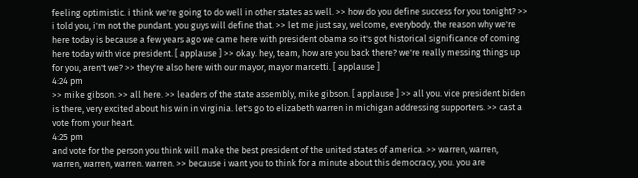feeling optimistic. i think we're going to do well in other states as well. >> how do you define success for you tonight? >> i told you, i'm not the pundant. you guys will define that. >> let me just say, welcome, everybody. the reason why we're here today is because a few years ago we came here with president obama so it's got historical significance of coming here today with vice president. [ applause ] >> okay. hey, team, how are you back there? we're really messing things up for you, aren't we? >> they're also here with our mayor, mayor marcetti. [ applause ]
4:24 pm
>> mike gibson. >> all here. >> leaders of the state assembly, mike gibson. [ applause ] >> all you. vice president biden is there, very excited about his win in virginia. let's go to elizabeth warren in michigan addressing supporters. >> cast a vote from your heart.
4:25 pm
and vote for the person you think will make the best president of the united states of america. >> warren, warren, warren, warren, warren. warren. >> because i want you to think for a minute about this democracy, you. you are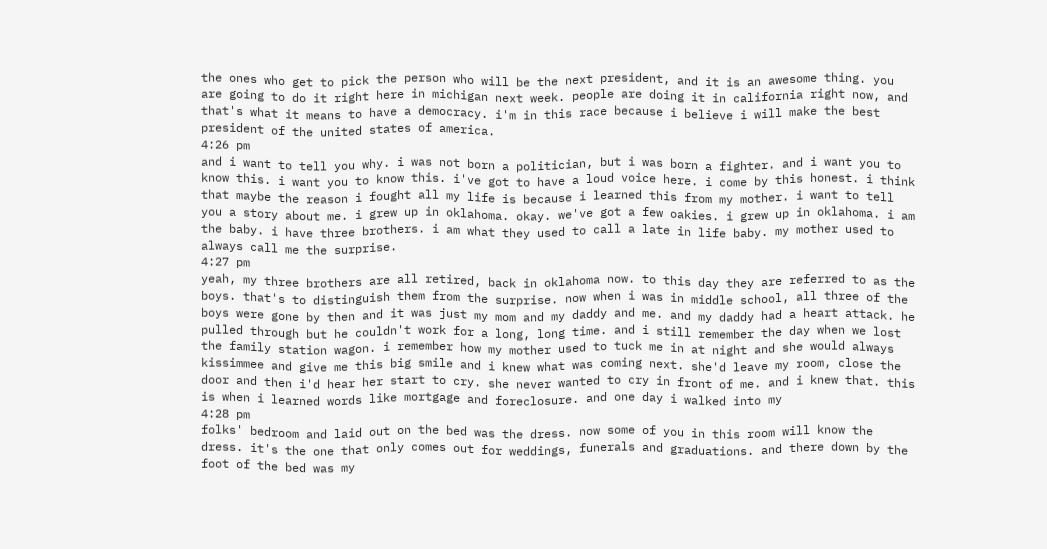the ones who get to pick the person who will be the next president, and it is an awesome thing. you are going to do it right here in michigan next week. people are doing it in california right now, and that's what it means to have a democracy. i'm in this race because i believe i will make the best president of the united states of america.
4:26 pm
and i want to tell you why. i was not born a politician, but i was born a fighter. and i want you to know this. i want you to know this. i've got to have a loud voice here. i come by this honest. i think that maybe the reason i fought all my life is because i learned this from my mother. i want to tell you a story about me. i grew up in oklahoma. okay. we've got a few oakies. i grew up in oklahoma. i am the baby. i have three brothers. i am what they used to call a late in life baby. my mother used to always call me the surprise.
4:27 pm
yeah, my three brothers are all retired, back in oklahoma now. to this day they are referred to as the boys. that's to distinguish them from the surprise. now when i was in middle school, all three of the boys were gone by then and it was just my mom and my daddy and me. and my daddy had a heart attack. he pulled through but he couldn't work for a long, long time. and i still remember the day when we lost the family station wagon. i remember how my mother used to tuck me in at night and she would always kissimmee and give me this big smile and i knew what was coming next. she'd leave my room, close the door and then i'd hear her start to cry. she never wanted to cry in front of me. and i knew that. this is when i learned words like mortgage and foreclosure. and one day i walked into my
4:28 pm
folks' bedroom and laid out on the bed was the dress. now some of you in this room will know the dress. it's the one that only comes out for weddings, funerals and graduations. and there down by the foot of the bed was my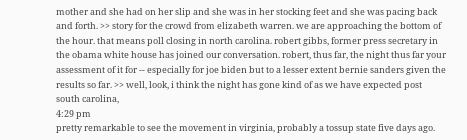mother and she had on her slip and she was in her stocking feet and she was pacing back and forth. >> story for the crowd from elizabeth warren. we are approaching the bottom of the hour. that means poll closing in north carolina. robert gibbs, former press secretary in the obama white house has joined our conversation. robert, thus far, the night thus far your assessment of it for -- especially for joe biden but to a lesser extent bernie sanders given the results so far. >> well, look, i think the night has gone kind of as we have expected post south carolina,
4:29 pm
pretty remarkable to see the movement in virginia, probably a tossup state five days ago.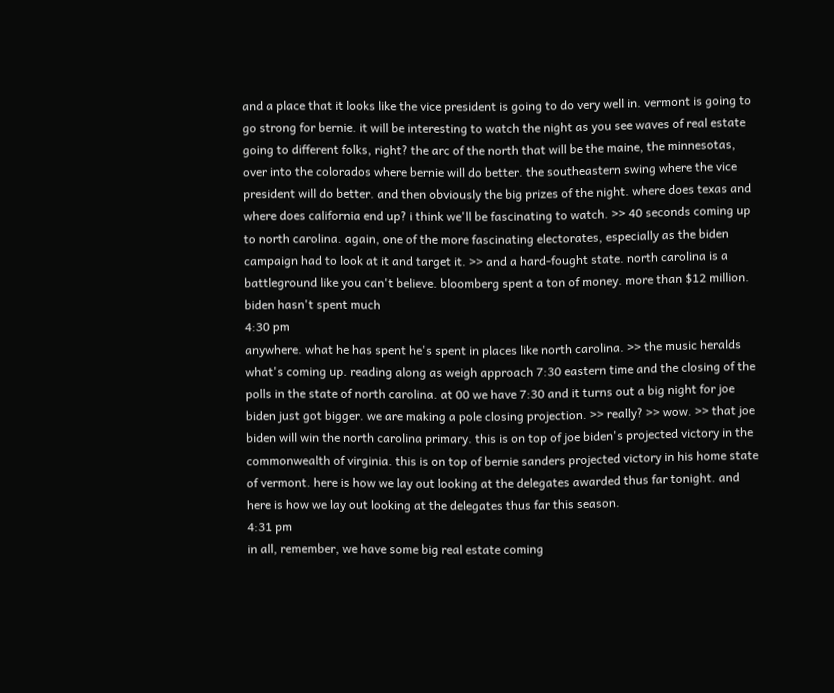and a place that it looks like the vice president is going to do very well in. vermont is going to go strong for bernie. it will be interesting to watch the night as you see waves of real estate going to different folks, right? the arc of the north that will be the maine, the minnesotas, over into the colorados where bernie will do better. the southeastern swing where the vice president will do better. and then obviously the big prizes of the night. where does texas and where does california end up? i think we'll be fascinating to watch. >> 40 seconds coming up to north carolina. again, one of the more fascinating electorates, especially as the biden campaign had to look at it and target it. >> and a hard-fought state. north carolina is a battleground like you can't believe. bloomberg spent a ton of money. more than $12 million. biden hasn't spent much
4:30 pm
anywhere. what he has spent he's spent in places like north carolina. >> the music heralds what's coming up. reading along as weigh approach 7:30 eastern time and the closing of the polls in the state of north carolina. at 00 we have 7:30 and it turns out a big night for joe biden just got bigger. we are making a pole closing projection. >> really? >> wow. >> that joe biden will win the north carolina primary. this is on top of joe biden's projected victory in the commonwealth of virginia. this is on top of bernie sanders projected victory in his home state of vermont. here is how we lay out looking at the delegates awarded thus far tonight. and here is how we lay out looking at the delegates thus far this season.
4:31 pm
in all, remember, we have some big real estate coming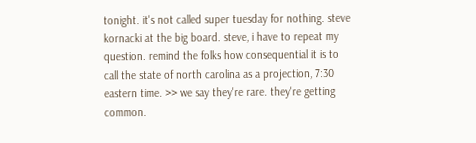tonight. it's not called super tuesday for nothing. steve kornacki at the big board. steve, i have to repeat my question. remind the folks how consequential it is to call the state of north carolina as a projection, 7:30 eastern time. >> we say they're rare. they're getting common.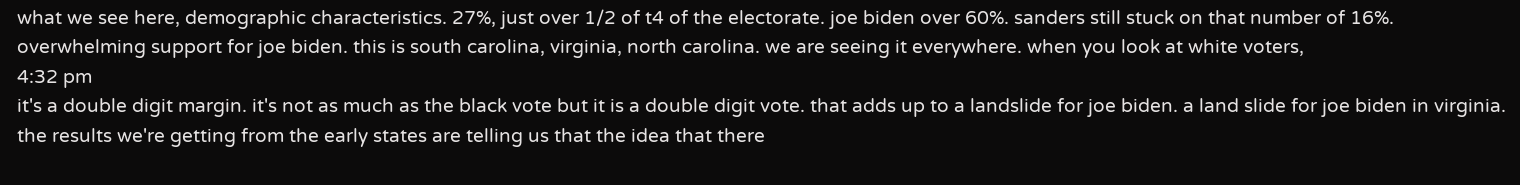what we see here, demographic characteristics. 27%, just over 1/2 of t4 of the electorate. joe biden over 60%. sanders still stuck on that number of 16%. overwhelming support for joe biden. this is south carolina, virginia, north carolina. we are seeing it everywhere. when you look at white voters,
4:32 pm
it's a double digit margin. it's not as much as the black vote but it is a double digit vote. that adds up to a landslide for joe biden. a land slide for joe biden in virginia. the results we're getting from the early states are telling us that the idea that there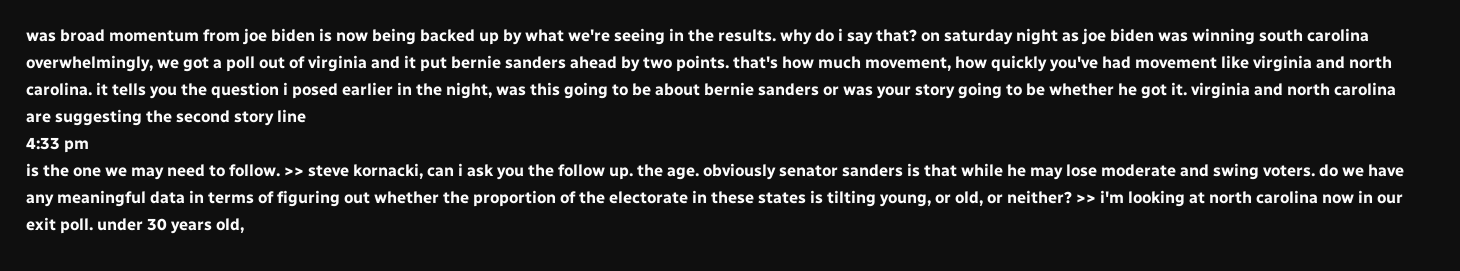was broad momentum from joe biden is now being backed up by what we're seeing in the results. why do i say that? on saturday night as joe biden was winning south carolina overwhelmingly, we got a poll out of virginia and it put bernie sanders ahead by two points. that's how much movement, how quickly you've had movement like virginia and north carolina. it tells you the question i posed earlier in the night, was this going to be about bernie sanders or was your story going to be whether he got it. virginia and north carolina are suggesting the second story line
4:33 pm
is the one we may need to follow. >> steve kornacki, can i ask you the follow up. the age. obviously senator sanders is that while he may lose moderate and swing voters. do we have any meaningful data in terms of figuring out whether the proportion of the electorate in these states is tilting young, or old, or neither? >> i'm looking at north carolina now in our exit poll. under 30 years old,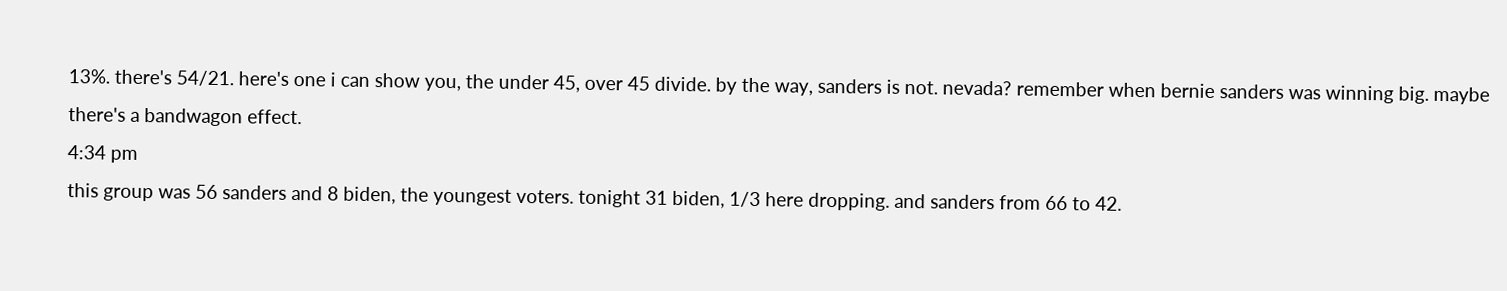13%. there's 54/21. here's one i can show you, the under 45, over 45 divide. by the way, sanders is not. nevada? remember when bernie sanders was winning big. maybe there's a bandwagon effect.
4:34 pm
this group was 56 sanders and 8 biden, the youngest voters. tonight 31 biden, 1/3 here dropping. and sanders from 66 to 42.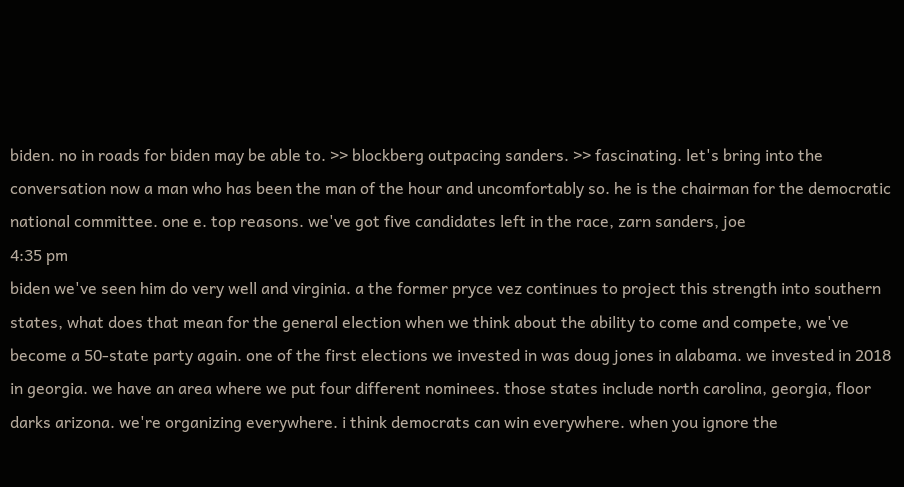biden. no in roads for biden may be able to. >> blockberg outpacing sanders. >> fascinating. let's bring into the conversation now a man who has been the man of the hour and uncomfortably so. he is the chairman for the democratic national committee. one e. top reasons. we've got five candidates left in the race, zarn sanders, joe
4:35 pm
biden we've seen him do very well and virginia. a the former pryce vez continues to project this strength into southern states, what does that mean for the general election when we think about the ability to come and compete, we've become a 50-state party again. one of the first elections we invested in was doug jones in alabama. we invested in 2018 in georgia. we have an area where we put four different nominees. those states include north carolina, georgia, floor darks arizona. we're organizing everywhere. i think democrats can win everywhere. when you ignore the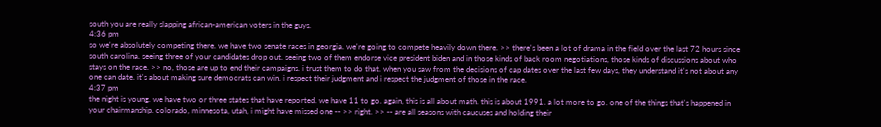south you are really slapping african-american voters in the guys.
4:36 pm
so we're absolutely competing there. we have two senate races in georgia. we're going to compete heavily down there. >> there's been a lot of drama in the field over the last 72 hours since south carolina. seeing three of your candidates drop out. seeing two of them endorse vice president biden and in those kinds of back room negotiations, those kinds of discussions about who stays on the race. >> no, those are up to end their campaigns. i trust them to do that. when you saw from the decisions of cap dates over the last few days, they understand it's not about any one can date. it's about making sure democrats can win. i respect their judgment and i respect the judgment of those in the race.
4:37 pm
the night is young. we have two or three states that have reported. we have 11 to go. again, this is all about math. this is about 1991. a lot more to go. one of the things that's happened in your chairmanship. colorado, minnesota, utah, i might have missed one -- >> right. >> -- are all seasons with caucuses and holding their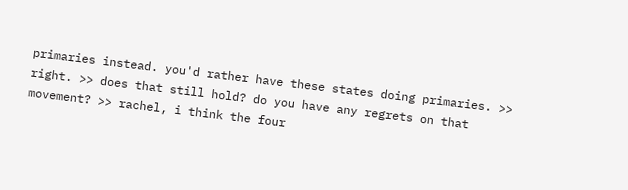primaries instead. you'd rather have these states doing primaries. >> right. >> does that still hold? do you have any regrets on that movement? >> rachel, i think the four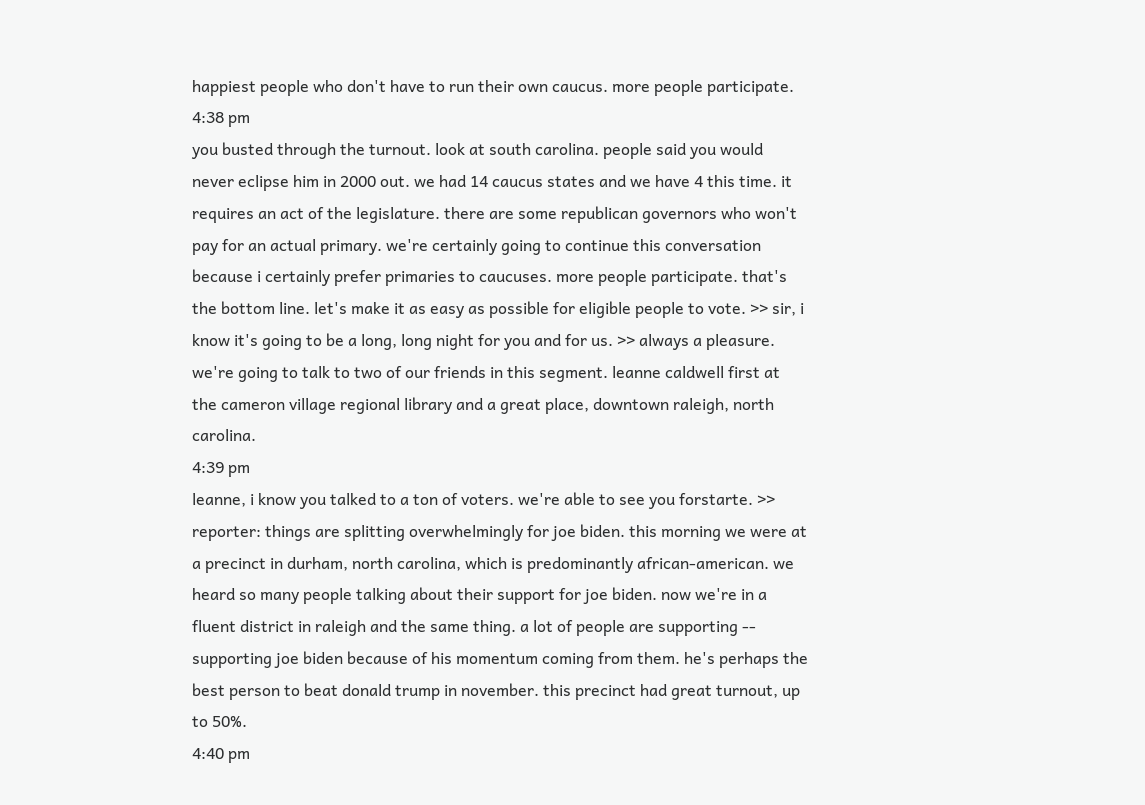happiest people who don't have to run their own caucus. more people participate.
4:38 pm
you busted through the turnout. look at south carolina. people said you would never eclipse him in 2000 out. we had 14 caucus states and we have 4 this time. it requires an act of the legislature. there are some republican governors who won't pay for an actual primary. we're certainly going to continue this conversation because i certainly prefer primaries to caucuses. more people participate. that's the bottom line. let's make it as easy as possible for eligible people to vote. >> sir, i know it's going to be a long, long night for you and for us. >> always a pleasure. we're going to talk to two of our friends in this segment. leanne caldwell first at the cameron village regional library and a great place, downtown raleigh, north carolina.
4:39 pm
leanne, i know you talked to a ton of voters. we're able to see you forstarte. >> reporter: things are splitting overwhelmingly for joe biden. this morning we were at a precinct in durham, north carolina, which is predominantly african-american. we heard so many people talking about their support for joe biden. now we're in a fluent district in raleigh and the same thing. a lot of people are supporting -- supporting joe biden because of his momentum coming from them. he's perhaps the best person to beat donald trump in november. this precinct had great turnout, up to 50%.
4:40 pm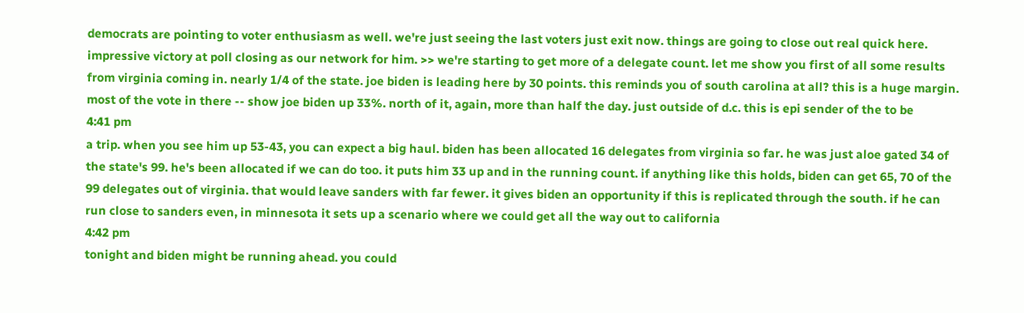democrats are pointing to voter enthusiasm as well. we're just seeing the last voters just exit now. things are going to close out real quick here. impressive victory at poll closing as our network for him. >> we're starting to get more of a delegate count. let me show you first of all some results from virginia coming in. nearly 1/4 of the state. joe biden is leading here by 30 points. this reminds you of south carolina at all? this is a huge margin. most of the vote in there -- show joe biden up 33%. north of it, again, more than half the day. just outside of d.c. this is epi sender of the to be
4:41 pm
a trip. when you see him up 53-43, you can expect a big haul. biden has been allocated 16 delegates from virginia so far. he was just aloe gated 34 of the state's 99. he's been allocated if we can do too. it puts him 33 up and in the running count. if anything like this holds, biden can get 65, 70 of the 99 delegates out of virginia. that would leave sanders with far fewer. it gives biden an opportunity if this is replicated through the south. if he can run close to sanders even, in minnesota it sets up a scenario where we could get all the way out to california
4:42 pm
tonight and biden might be running ahead. you could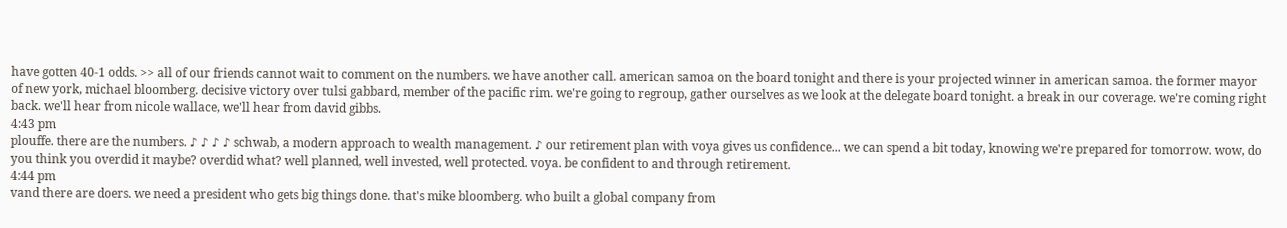have gotten 40-1 odds. >> all of our friends cannot wait to comment on the numbers. we have another call. american samoa on the board tonight and there is your projected winner in american samoa. the former mayor of new york, michael bloomberg. decisive victory over tulsi gabbard, member of the pacific rim. we're going to regroup, gather ourselves as we look at the delegate board tonight. a break in our coverage. we're coming right back. we'll hear from nicole wallace, we'll hear from david gibbs.
4:43 pm
plouffe. there are the numbers. ♪ ♪ ♪ ♪ schwab, a modern approach to wealth management. ♪ our retirement plan with voya gives us confidence... we can spend a bit today, knowing we're prepared for tomorrow. wow, do you think you overdid it maybe? overdid what? well planned, well invested, well protected. voya. be confident to and through retirement.
4:44 pm
vand there are doers. we need a president who gets big things done. that's mike bloomberg. who built a global company from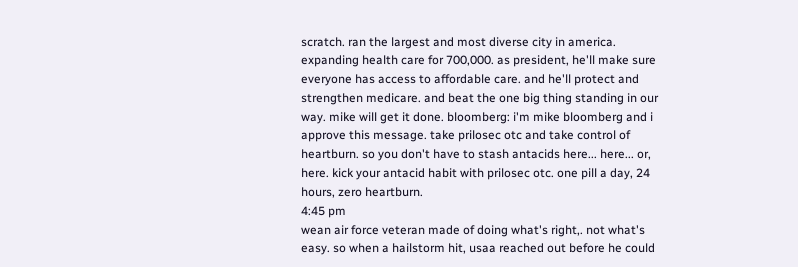scratch. ran the largest and most diverse city in america. expanding health care for 700,000. as president, he'll make sure everyone has access to affordable care. and he'll protect and strengthen medicare. and beat the one big thing standing in our way. mike will get it done. bloomberg: i'm mike bloomberg and i approve this message. take prilosec otc and take control of heartburn. so you don't have to stash antacids here... here... or, here. kick your antacid habit with prilosec otc. one pill a day, 24 hours, zero heartburn.
4:45 pm
wean air force veteran made of doing what's right,. not what's easy. so when a hailstorm hit, usaa reached out before he could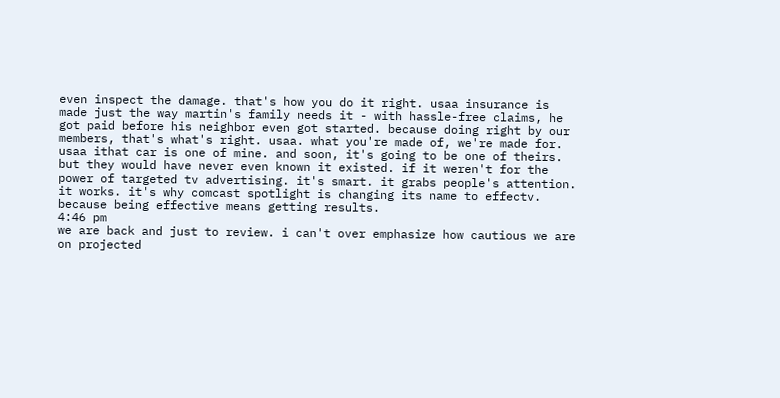even inspect the damage. that's how you do it right. usaa insurance is made just the way martin's family needs it - with hassle-free claims, he got paid before his neighbor even got started. because doing right by our members, that's what's right. usaa. what you're made of, we're made for. usaa ithat car is one of mine. and soon, it's going to be one of theirs. but they would have never even known it existed. if it weren't for the power of targeted tv advertising. it's smart. it grabs people's attention. it works. it's why comcast spotlight is changing its name to effectv. because being effective means getting results.
4:46 pm
we are back and just to review. i can't over emphasize how cautious we are on projected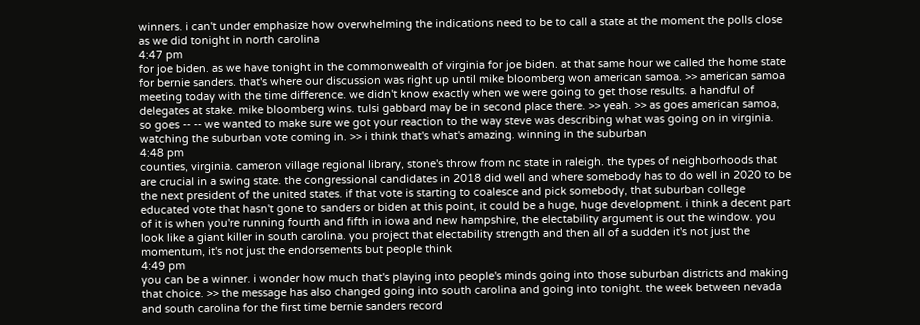winners. i can't under emphasize how overwhelming the indications need to be to call a state at the moment the polls close as we did tonight in north carolina
4:47 pm
for joe biden. as we have tonight in the commonwealth of virginia for joe biden. at that same hour we called the home state for bernie sanders. that's where our discussion was right up until mike bloomberg won american samoa. >> american samoa meeting today with the time difference. we didn't know exactly when we were going to get those results. a handful of delegates at stake. mike bloomberg wins. tulsi gabbard may be in second place there. >> yeah. >> as goes american samoa, so goes -- -- we wanted to make sure we got your reaction to the way steve was describing what was going on in virginia. watching the suburban vote coming in. >> i think that's what's amazing. winning in the suburban
4:48 pm
counties, virginia. cameron village regional library, stone's throw from nc state in raleigh. the types of neighborhoods that are crucial in a swing state. the congressional candidates in 2018 did well and where somebody has to do well in 2020 to be the next president of the united states. if that vote is starting to coalesce and pick somebody, that suburban college educated vote that hasn't gone to sanders or biden at this point, it could be a huge, huge development. i think a decent part of it is when you're running fourth and fifth in iowa and new hampshire, the electability argument is out the window. you look like a giant killer in south carolina. you project that electability strength and then all of a sudden it's not just the momentum, it's not just the endorsements but people think
4:49 pm
you can be a winner. i wonder how much that's playing into people's minds going into those suburban districts and making that choice. >> the message has also changed going into south carolina and going into tonight. the week between nevada and south carolina for the first time bernie sanders record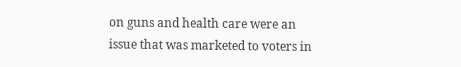on guns and health care were an issue that was marketed to voters in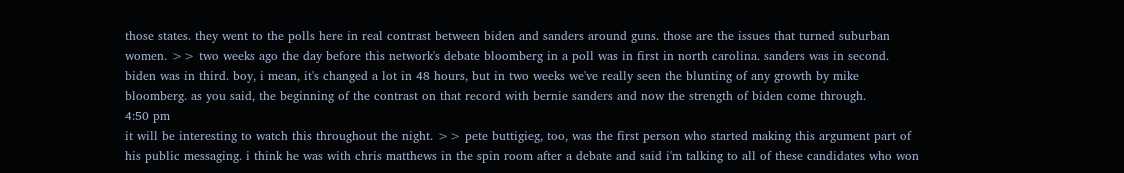those states. they went to the polls here in real contrast between biden and sanders around guns. those are the issues that turned suburban women. >> two weeks ago the day before this network's debate bloomberg in a poll was in first in north carolina. sanders was in second. biden was in third. boy, i mean, it's changed a lot in 48 hours, but in two weeks we've really seen the blunting of any growth by mike bloomberg. as you said, the beginning of the contrast on that record with bernie sanders and now the strength of biden come through.
4:50 pm
it will be interesting to watch this throughout the night. >> pete buttigieg, too, was the first person who started making this argument part of his public messaging. i think he was with chris matthews in the spin room after a debate and said i'm talking to all of these candidates who won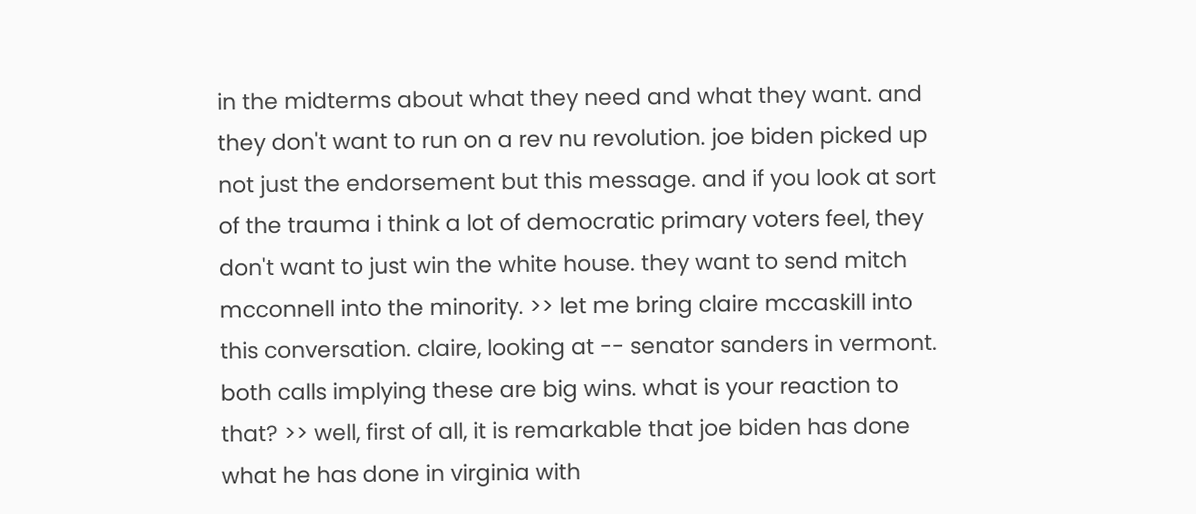in the midterms about what they need and what they want. and they don't want to run on a rev nu revolution. joe biden picked up not just the endorsement but this message. and if you look at sort of the trauma i think a lot of democratic primary voters feel, they don't want to just win the white house. they want to send mitch mcconnell into the minority. >> let me bring claire mccaskill into this conversation. claire, looking at -- senator sanders in vermont. both calls implying these are big wins. what is your reaction to that? >> well, first of all, it is remarkable that joe biden has done what he has done in virginia with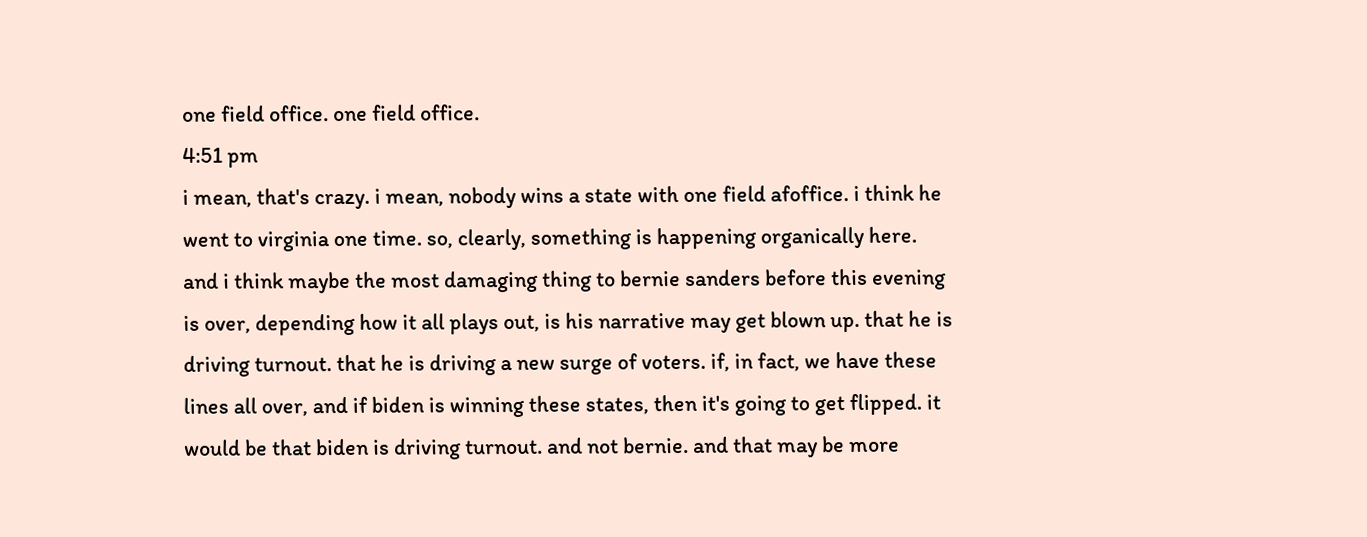one field office. one field office.
4:51 pm
i mean, that's crazy. i mean, nobody wins a state with one field afoffice. i think he went to virginia one time. so, clearly, something is happening organically here. and i think maybe the most damaging thing to bernie sanders before this evening is over, depending how it all plays out, is his narrative may get blown up. that he is driving turnout. that he is driving a new surge of voters. if, in fact, we have these lines all over, and if biden is winning these states, then it's going to get flipped. it would be that biden is driving turnout. and not bernie. and that may be more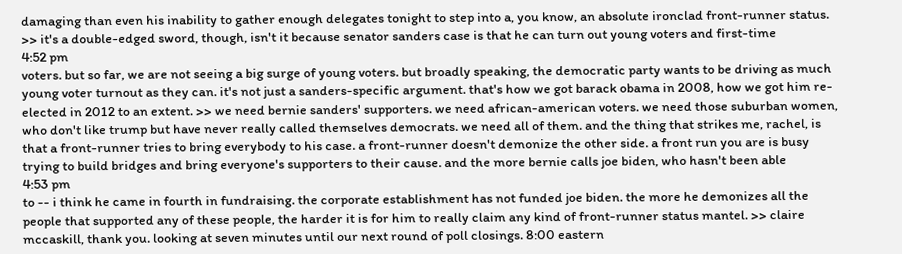damaging than even his inability to gather enough delegates tonight to step into a, you know, an absolute ironclad front-runner status. >> it's a double-edged sword, though, isn't it because senator sanders case is that he can turn out young voters and first-time
4:52 pm
voters. but so far, we are not seeing a big surge of young voters. but broadly speaking, the democratic party wants to be driving as much young voter turnout as they can. it's not just a sanders-specific argument. that's how we got barack obama in 2008, how we got him re-elected in 2012 to an extent. >> we need bernie sanders' supporters. we need african-american voters. we need those suburban women, who don't like trump but have never really called themselves democrats. we need all of them. and the thing that strikes me, rachel, is that a front-runner tries to bring everybody to his case. a front-runner doesn't demonize the other side. a front run you are is busy trying to build bridges and bring everyone's supporters to their cause. and the more bernie calls joe biden, who hasn't been able
4:53 pm
to -- i think he came in fourth in fundraising. the corporate establishment has not funded joe biden. the more he demonizes all the people that supported any of these people, the harder it is for him to really claim any kind of front-runner status mantel. >> claire mccaskill, thank you. looking at seven minutes until our next round of poll closings. 8:00 eastern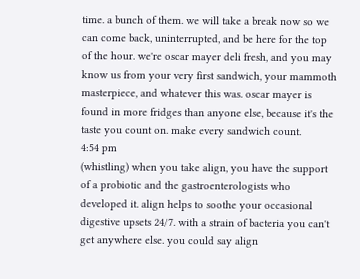time. a bunch of them. we will take a break now so we can come back, uninterrupted, and be here for the top of the hour. we're oscar mayer deli fresh, and you may know us from your very first sandwich, your mammoth masterpiece, and whatever this was. oscar mayer is found in more fridges than anyone else, because it's the taste you count on. make every sandwich count.
4:54 pm
(whistling) when you take align, you have the support of a probiotic and the gastroenterologists who developed it. align helps to soothe your occasional digestive upsets 24/7. with a strain of bacteria you can't get anywhere else. you could say align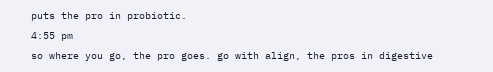puts the pro in probiotic.
4:55 pm
so where you go, the pro goes. go with align, the pros in digestive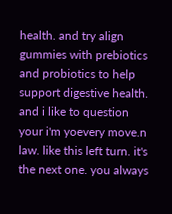health. and try align gummies with prebiotics and probiotics to help support digestive health. and i like to question your i'm yoevery move.n law. like this left turn. it's the next one. you always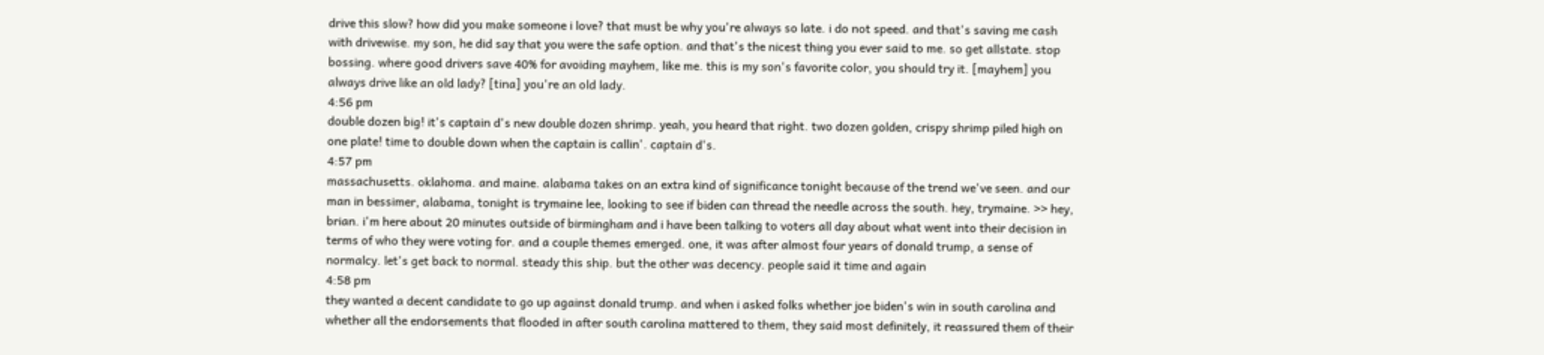drive this slow? how did you make someone i love? that must be why you're always so late. i do not speed. and that's saving me cash with drivewise. my son, he did say that you were the safe option. and that's the nicest thing you ever said to me. so get allstate. stop bossing. where good drivers save 40% for avoiding mayhem, like me. this is my son's favorite color, you should try it. [mayhem] you always drive like an old lady? [tina] you're an old lady.
4:56 pm
double dozen big! it's captain d's new double dozen shrimp. yeah, you heard that right. two dozen golden, crispy shrimp piled high on one plate! time to double down when the captain is callin'. captain d's.
4:57 pm
massachusetts. oklahoma. and maine. alabama takes on an extra kind of significance tonight because of the trend we've seen. and our man in bessimer, alabama, tonight is trymaine lee, looking to see if biden can thread the needle across the south. hey, trymaine. >> hey, brian. i'm here about 20 minutes outside of birmingham and i have been talking to voters all day about what went into their decision in terms of who they were voting for. and a couple themes emerged. one, it was after almost four years of donald trump, a sense of normalcy. let's get back to normal. steady this ship. but the other was decency. people said it time and again
4:58 pm
they wanted a decent candidate to go up against donald trump. and when i asked folks whether joe biden's win in south carolina and whether all the endorsements that flooded in after south carolina mattered to them, they said most definitely, it reassured them of their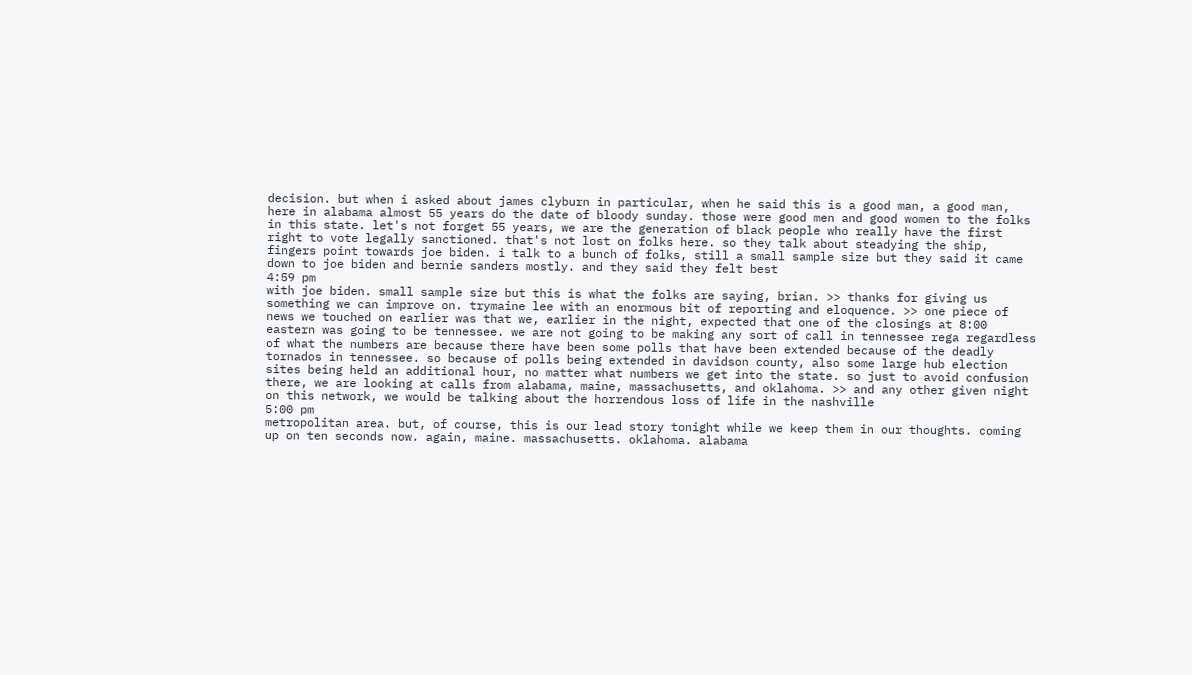decision. but when i asked about james clyburn in particular, when he said this is a good man, a good man, here in alabama almost 55 years do the date of bloody sunday. those were good men and good women to the folks in this state. let's not forget 55 years, we are the generation of black people who really have the first right to vote legally sanctioned. that's not lost on folks here. so they talk about steadying the ship, fingers point towards joe biden. i talk to a bunch of folks, still a small sample size but they said it came down to joe biden and bernie sanders mostly. and they said they felt best
4:59 pm
with joe biden. small sample size but this is what the folks are saying, brian. >> thanks for giving us something we can improve on. trymaine lee with an enormous bit of reporting and eloquence. >> one piece of news we touched on earlier was that we, earlier in the night, expected that one of the closings at 8:00 eastern was going to be tennessee. we are not going to be making any sort of call in tennessee rega regardless of what the numbers are because there have been some polls that have been extended because of the deadly tornados in tennessee. so because of polls being extended in davidson county, also some large hub election sites being held an additional hour, no matter what numbers we get into the state. so just to avoid confusion there, we are looking at calls from alabama, maine, massachusetts, and oklahoma. >> and any other given night on this network, we would be talking about the horrendous loss of life in the nashville
5:00 pm
metropolitan area. but, of course, this is our lead story tonight while we keep them in our thoughts. coming up on ten seconds now. again, maine. massachusetts. oklahoma. alabama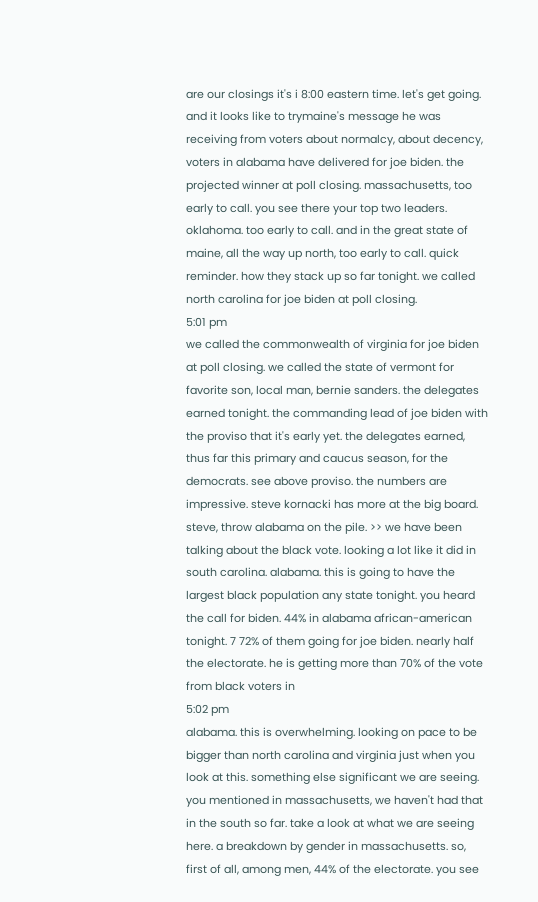are our closings it's i 8:00 eastern time. let's get going. and it looks like to trymaine's message he was receiving from voters about normalcy, about decency, voters in alabama have delivered for joe biden. the projected winner at poll closing. massachusetts, too early to call. you see there your top two leaders. oklahoma. too early to call. and in the great state of maine, all the way up north, too early to call. quick reminder. how they stack up so far tonight. we called north carolina for joe biden at poll closing.
5:01 pm
we called the commonwealth of virginia for joe biden at poll closing. we called the state of vermont for favorite son, local man, bernie sanders. the delegates earned tonight. the commanding lead of joe biden with the proviso that it's early yet. the delegates earned, thus far this primary and caucus season, for the democrats. see above proviso. the numbers are impressive. steve kornacki has more at the big board. steve, throw alabama on the pile. >> we have been talking about the black vote. looking a lot like it did in south carolina. alabama. this is going to have the largest black population any state tonight. you heard the call for biden. 44% in alabama african-american tonight. 7 72% of them going for joe biden. nearly half the electorate. he is getting more than 70% of the vote from black voters in
5:02 pm
alabama. this is overwhelming. looking on pace to be bigger than north carolina and virginia just when you look at this. something else significant we are seeing. you mentioned in massachusetts, we haven't had that in the south so far. take a look at what we are seeing here. a breakdown by gender in massachusetts. so, first of all, among men, 44% of the electorate. you see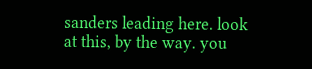sanders leading here. look at this, by the way. you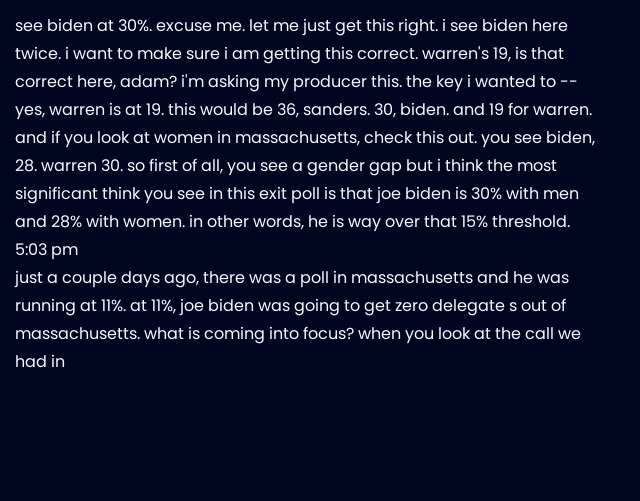see biden at 30%. excuse me. let me just get this right. i see biden here twice. i want to make sure i am getting this correct. warren's 19, is that correct here, adam? i'm asking my producer this. the key i wanted to -- yes, warren is at 19. this would be 36, sanders. 30, biden. and 19 for warren. and if you look at women in massachusetts, check this out. you see biden, 28. warren 30. so first of all, you see a gender gap but i think the most significant think you see in this exit poll is that joe biden is 30% with men and 28% with women. in other words, he is way over that 15% threshold.
5:03 pm
just a couple days ago, there was a poll in massachusetts and he was running at 11%. at 11%, joe biden was going to get zero delegate s out of massachusetts. what is coming into focus? when you look at the call we had in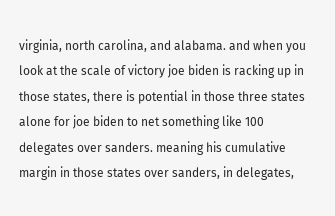virginia, north carolina, and alabama. and when you look at the scale of victory joe biden is racking up in those states, there is potential in those three states alone for joe biden to net something like 100 delegates over sanders. meaning his cumulative margin in those states over sanders, in delegates,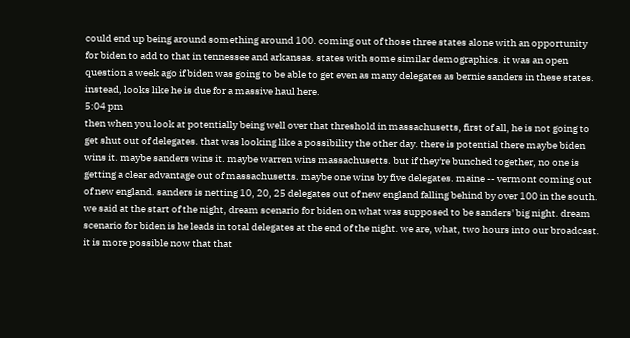could end up being around something around 100. coming out of those three states alone with an opportunity for biden to add to that in tennessee and arkansas. states with some similar demographics. it was an open question a week ago if biden was going to be able to get even as many delegates as bernie sanders in these states. instead, looks like he is due for a massive haul here.
5:04 pm
then when you look at potentially being well over that threshold in massachusetts, first of all, he is not going to get shut out of delegates. that was looking like a possibility the other day. there is potential there maybe biden wins it. maybe sanders wins it. maybe warren wins massachusetts. but if they're bunched together, no one is getting a clear advantage out of massachusetts. maybe one wins by five delegates. maine -- vermont coming out of new england. sanders is netting 10, 20, 25 delegates out of new england falling behind by over 100 in the south. we said at the start of the night, dream scenario for biden on what was supposed to be sanders' big night. dream scenario for biden is he leads in total delegates at the end of the night. we are, what, two hours into our broadcast. it is more possible now that that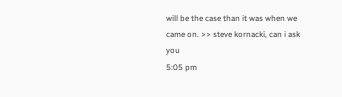will be the case than it was when we came on. >> steve kornacki, can i ask you
5:05 pm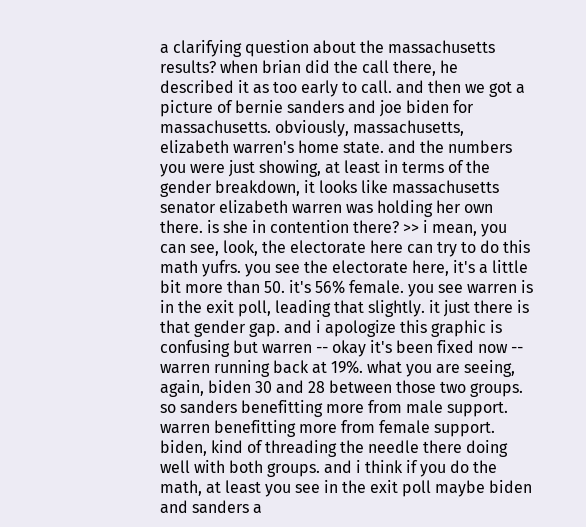a clarifying question about the massachusetts results? when brian did the call there, he described it as too early to call. and then we got a picture of bernie sanders and joe biden for massachusetts. obviously, massachusetts, elizabeth warren's home state. and the numbers you were just showing, at least in terms of the gender breakdown, it looks like massachusetts senator elizabeth warren was holding her own there. is she in contention there? >> i mean, you can see, look, the electorate here can try to do this math yufrs. you see the electorate here, it's a little bit more than 50. it's 56% female. you see warren is in the exit poll, leading that slightly. it just there is that gender gap. and i apologize this graphic is confusing but warren -- okay it's been fixed now -- warren running back at 19%. what you are seeing, again, biden 30 and 28 between those two groups. so sanders benefitting more from male support. warren benefitting more from female support. biden, kind of threading the needle there doing well with both groups. and i think if you do the math, at least you see in the exit poll maybe biden and sanders a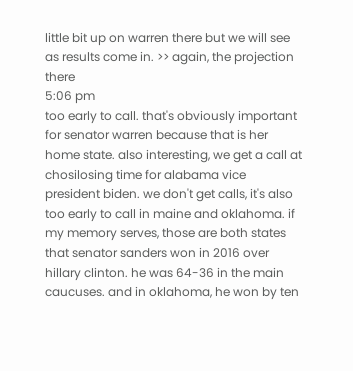little bit up on warren there but we will see as results come in. >> again, the projection there
5:06 pm
too early to call. that's obviously important for senator warren because that is her home state. also interesting, we get a call at chosilosing time for alabama vice president biden. we don't get calls, it's also too early to call in maine and oklahoma. if my memory serves, those are both states that senator sanders won in 2016 over hillary clinton. he was 64-36 in the main caucuses. and in oklahoma, he won by ten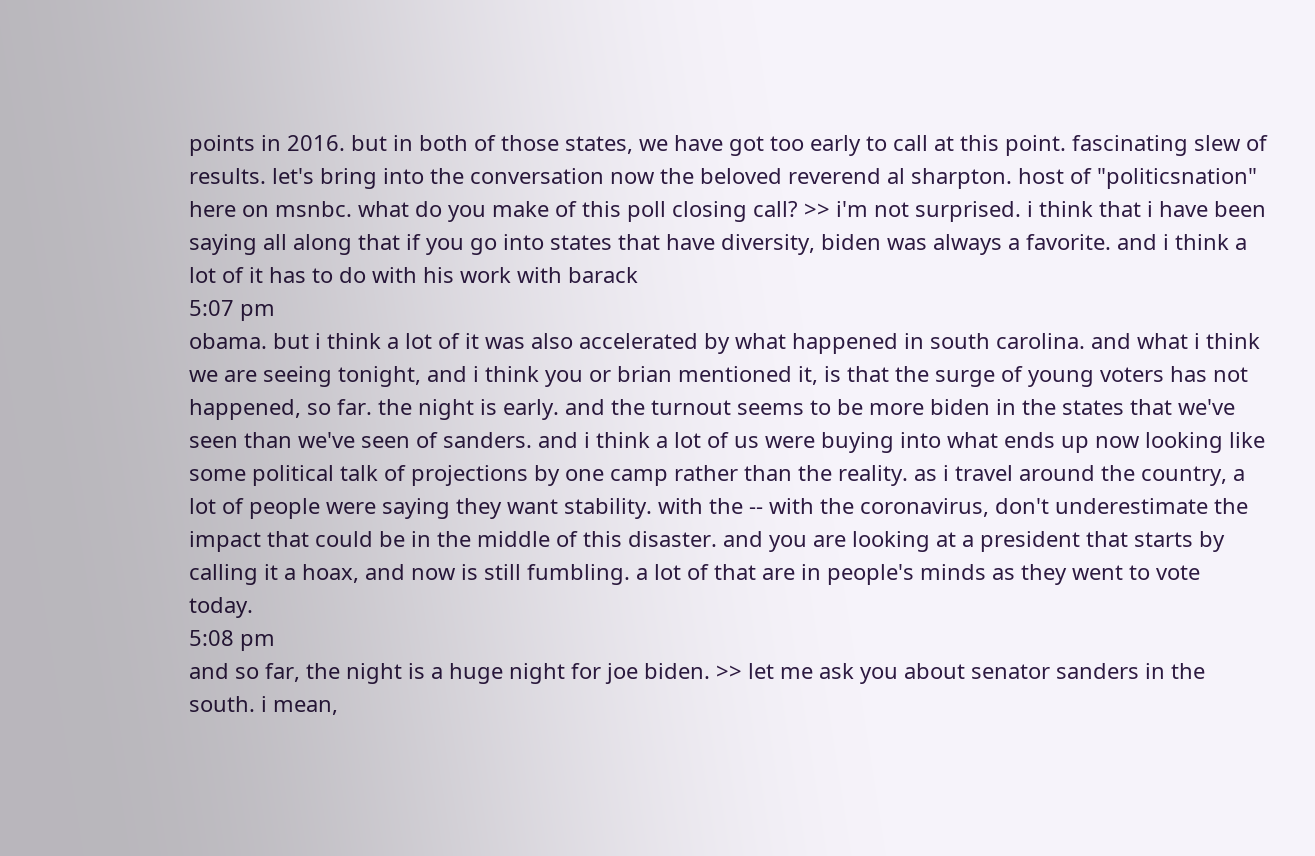points in 2016. but in both of those states, we have got too early to call at this point. fascinating slew of results. let's bring into the conversation now the beloved reverend al sharpton. host of "politicsnation" here on msnbc. what do you make of this poll closing call? >> i'm not surprised. i think that i have been saying all along that if you go into states that have diversity, biden was always a favorite. and i think a lot of it has to do with his work with barack
5:07 pm
obama. but i think a lot of it was also accelerated by what happened in south carolina. and what i think we are seeing tonight, and i think you or brian mentioned it, is that the surge of young voters has not happened, so far. the night is early. and the turnout seems to be more biden in the states that we've seen than we've seen of sanders. and i think a lot of us were buying into what ends up now looking like some political talk of projections by one camp rather than the reality. as i travel around the country, a lot of people were saying they want stability. with the -- with the coronavirus, don't underestimate the impact that could be in the middle of this disaster. and you are looking at a president that starts by calling it a hoax, and now is still fumbling. a lot of that are in people's minds as they went to vote today.
5:08 pm
and so far, the night is a huge night for joe biden. >> let me ask you about senator sanders in the south. i mean,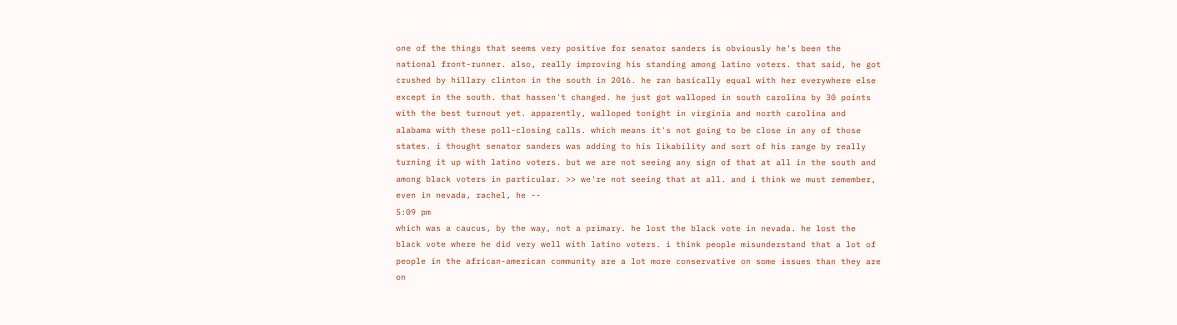one of the things that seems very positive for senator sanders is obviously he's been the national front-runner. also, really improving his standing among latino voters. that said, he got crushed by hillary clinton in the south in 2016. he ran basically equal with her everywhere else except in the south. that hassen't changed. he just got walloped in south carolina by 30 points with the best turnout yet. apparently, walloped tonight in virginia and north carolina and alabama with these poll-closing calls. which means it's not going to be close in any of those states. i thought senator sanders was adding to his likability and sort of his range by really turning it up with latino voters. but we are not seeing any sign of that at all in the south and among black voters in particular. >> we're not seeing that at all. and i think we must remember, even in nevada, rachel, he --
5:09 pm
which was a caucus, by the way, not a primary. he lost the black vote in nevada. he lost the black vote where he did very well with latino voters. i think people misunderstand that a lot of people in the african-american community are a lot more conservative on some issues than they are on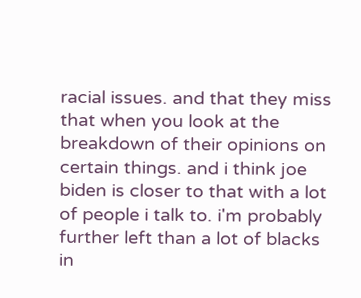racial issues. and that they miss that when you look at the breakdown of their opinions on certain things. and i think joe biden is closer to that with a lot of people i talk to. i'm probably further left than a lot of blacks in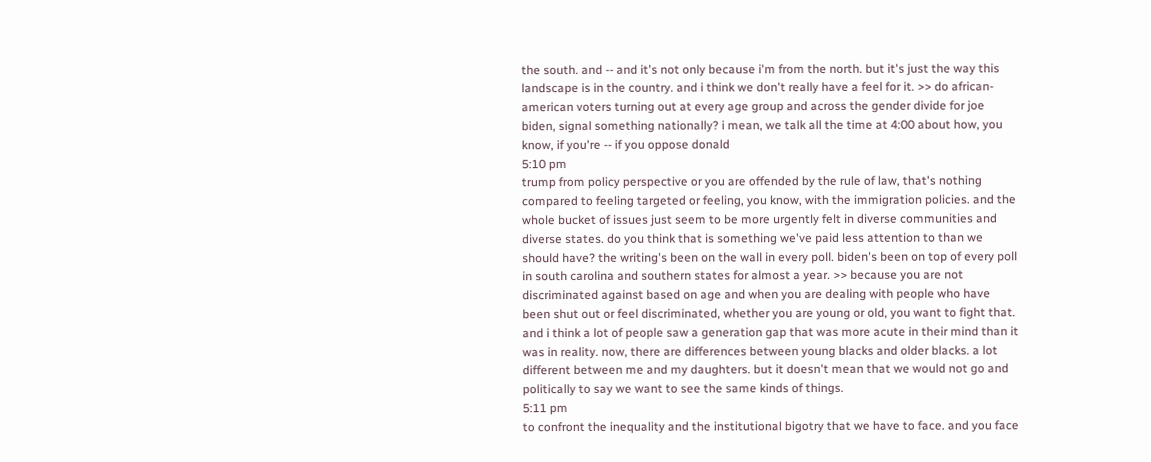the south. and -- and it's not only because i'm from the north. but it's just the way this landscape is in the country. and i think we don't really have a feel for it. >> do african-american voters turning out at every age group and across the gender divide for joe biden, signal something nationally? i mean, we talk all the time at 4:00 about how, you know, if you're -- if you oppose donald
5:10 pm
trump from policy perspective or you are offended by the rule of law, that's nothing compared to feeling targeted or feeling, you know, with the immigration policies. and the whole bucket of issues just seem to be more urgently felt in diverse communities and diverse states. do you think that is something we've paid less attention to than we should have? the writing's been on the wall in every poll. biden's been on top of every poll in south carolina and southern states for almost a year. >> because you are not discriminated against based on age and when you are dealing with people who have been shut out or feel discriminated, whether you are young or old, you want to fight that. and i think a lot of people saw a generation gap that was more acute in their mind than it was in reality. now, there are differences between young blacks and older blacks. a lot different between me and my daughters. but it doesn't mean that we would not go and politically to say we want to see the same kinds of things.
5:11 pm
to confront the inequality and the institutional bigotry that we have to face. and you face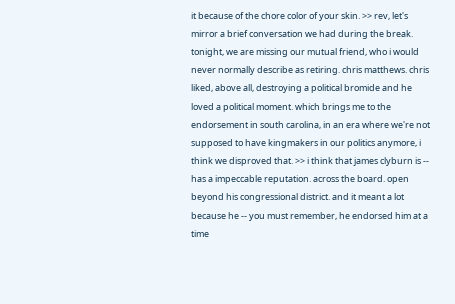it because of the chore color of your skin. >> rev, let's mirror a brief conversation we had during the break. tonight, we are missing our mutual friend, who i would never normally describe as retiring. chris matthews. chris liked, above all, destroying a political bromide and he loved a political moment. which brings me to the endorsement in south carolina, in an era where we're not supposed to have kingmakers in our politics anymore, i think we disproved that. >> i think that james clyburn is -- has a impeccable reputation. across the board. open beyond his congressional district. and it meant a lot because he -- you must remember, he endorsed him at a time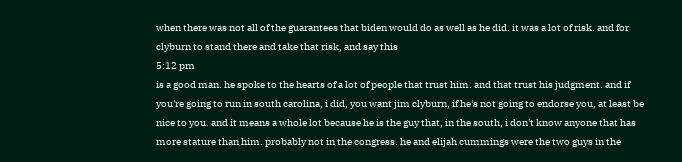when there was not all of the guarantees that biden would do as well as he did. it was a lot of risk. and for clyburn to stand there and take that risk, and say this
5:12 pm
is a good man. he spoke to the hearts of a lot of people that trust him. and that trust his judgment. and if you're going to run in south carolina, i did, you want jim clyburn, if he's not going to endorse you, at least be nice to you. and it means a whole lot because he is the guy that, in the south, i don't know anyone that has more stature than him. probably not in the congress. he and elijah cummings were the two guys in the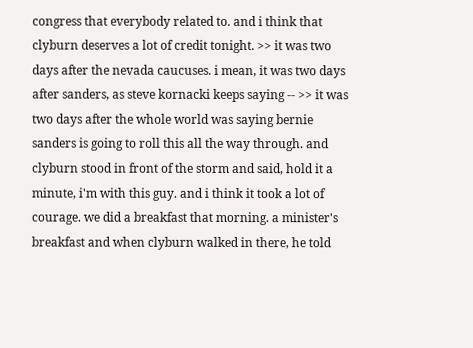congress that everybody related to. and i think that clyburn deserves a lot of credit tonight. >> it was two days after the nevada caucuses. i mean, it was two days after sanders, as steve kornacki keeps saying -- >> it was two days after the whole world was saying bernie sanders is going to roll this all the way through. and clyburn stood in front of the storm and said, hold it a minute, i'm with this guy. and i think it took a lot of courage. we did a breakfast that morning. a minister's breakfast and when clyburn walked in there, he told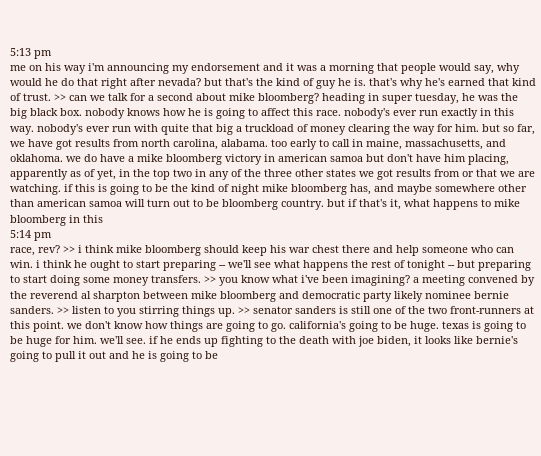5:13 pm
me on his way i'm announcing my endorsement and it was a morning that people would say, why would he do that right after nevada? but that's the kind of guy he is. that's why he's earned that kind of trust. >> can we talk for a second about mike bloomberg? heading in super tuesday, he was the big black box. nobody knows how he is going to affect this race. nobody's ever run exactly in this way. nobody's ever run with quite that big a truckload of money clearing the way for him. but so far, we have got results from north carolina, alabama. too early to call in maine, massachusetts, and oklahoma. we do have a mike bloomberg victory in american samoa but don't have him placing, apparently as of yet, in the top two in any of the three other states we got results from or that we are watching. if this is going to be the kind of night mike bloomberg has, and maybe somewhere other than american samoa will turn out to be bloomberg country. but if that's it, what happens to mike bloomberg in this
5:14 pm
race, rev? >> i think mike bloomberg should keep his war chest there and help someone who can win. i think he ought to start preparing -- we'll see what happens the rest of tonight -- but preparing to start doing some money transfers. >> you know what i've been imagining? a meeting convened by the reverend al sharpton between mike bloomberg and democratic party likely nominee bernie sanders. >> listen to you stirring things up. >> senator sanders is still one of the two front-runners at this point. we don't know how things are going to go. california's going to be huge. texas is going to be huge for him. we'll see. if he ends up fighting to the death with joe biden, it looks like bernie's going to pull it out and he is going to be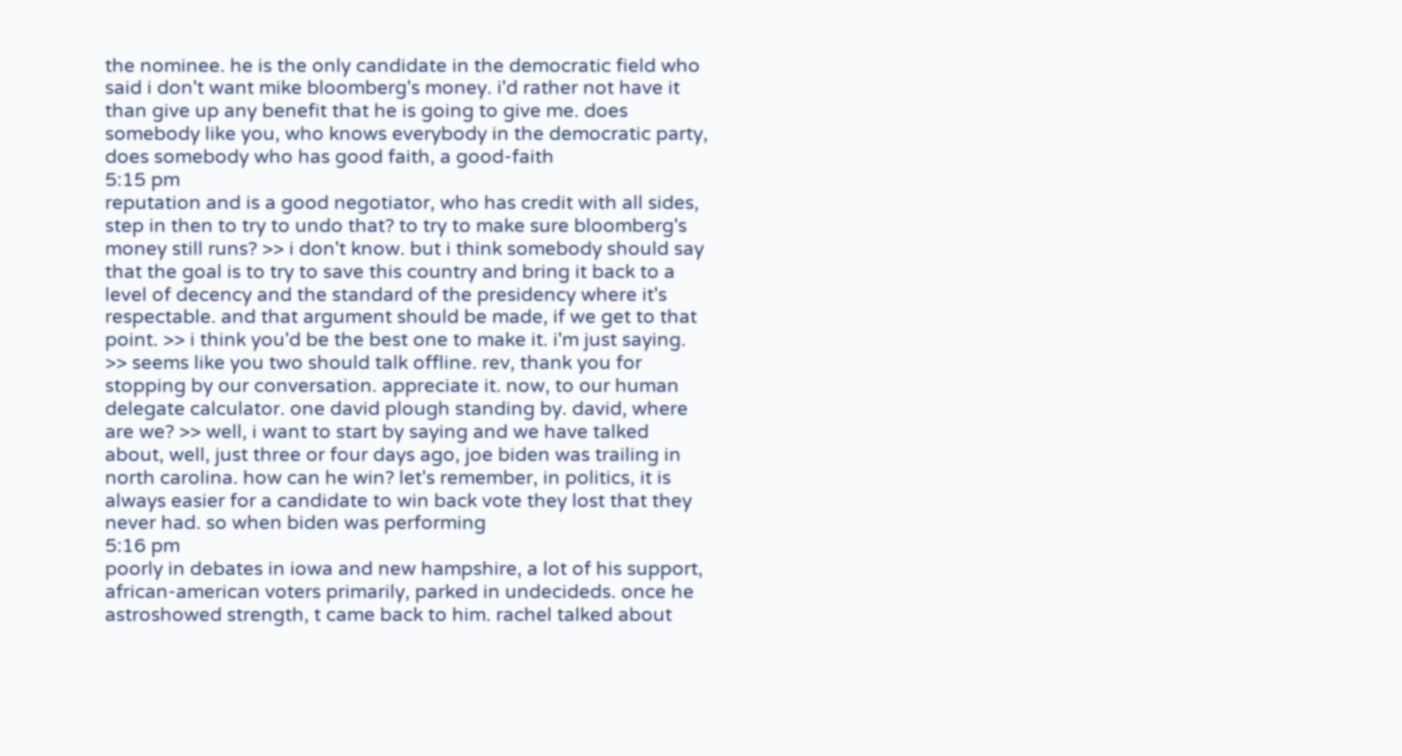the nominee. he is the only candidate in the democratic field who said i don't want mike bloomberg's money. i'd rather not have it than give up any benefit that he is going to give me. does somebody like you, who knows everybody in the democratic party, does somebody who has good faith, a good-faith
5:15 pm
reputation and is a good negotiator, who has credit with all sides, step in then to try to undo that? to try to make sure bloomberg's money still runs? >> i don't know. but i think somebody should say that the goal is to try to save this country and bring it back to a level of decency and the standard of the presidency where it's respectable. and that argument should be made, if we get to that point. >> i think you'd be the best one to make it. i'm just saying. >> seems like you two should talk offline. rev, thank you for stopping by our conversation. appreciate it. now, to our human delegate calculator. one david plough standing by. david, where are we? >> well, i want to start by saying and we have talked about, well, just three or four days ago, joe biden was trailing in north carolina. how can he win? let's remember, in politics, it is always easier for a candidate to win back vote they lost that they never had. so when biden was performing
5:16 pm
poorly in debates in iowa and new hampshire, a lot of his support, african-american voters primarily, parked in undecideds. once he astroshowed strength, t came back to him. rachel talked about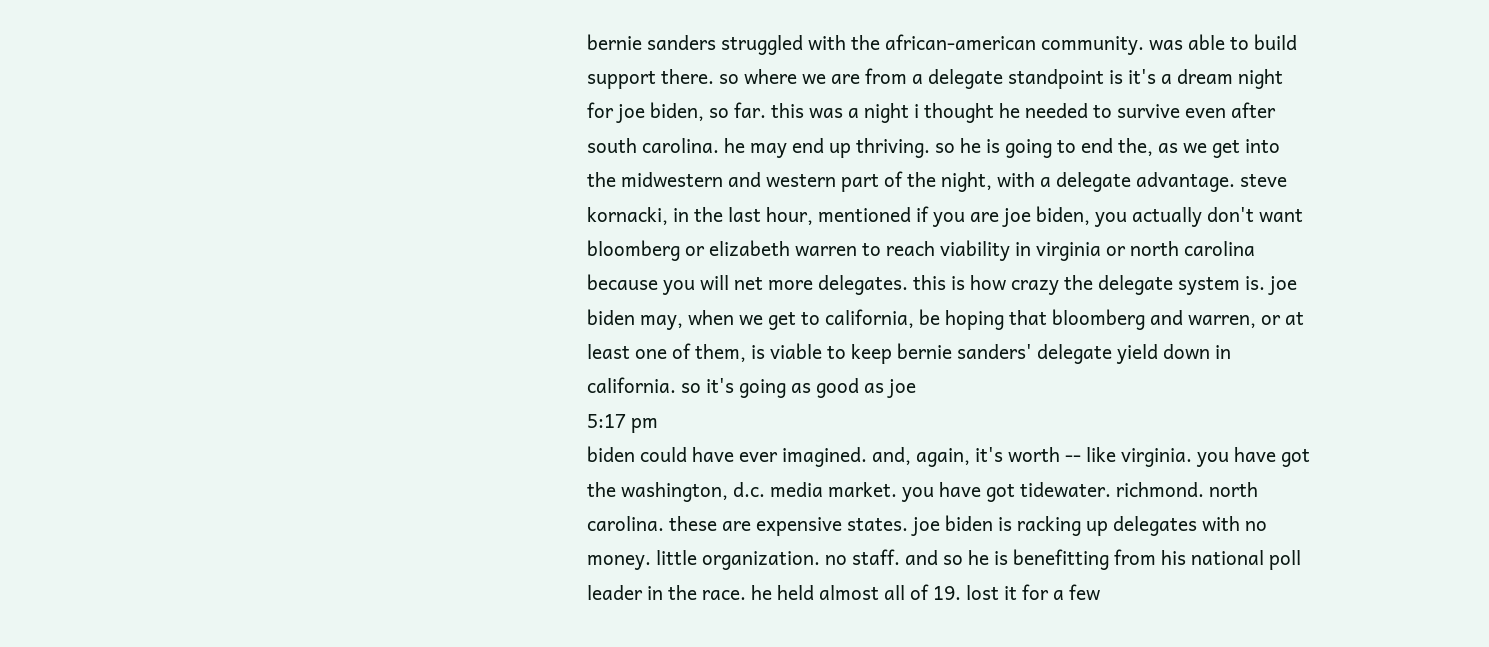bernie sanders struggled with the african-american community. was able to build support there. so where we are from a delegate standpoint is it's a dream night for joe biden, so far. this was a night i thought he needed to survive even after south carolina. he may end up thriving. so he is going to end the, as we get into the midwestern and western part of the night, with a delegate advantage. steve kornacki, in the last hour, mentioned if you are joe biden, you actually don't want bloomberg or elizabeth warren to reach viability in virginia or north carolina because you will net more delegates. this is how crazy the delegate system is. joe biden may, when we get to california, be hoping that bloomberg and warren, or at least one of them, is viable to keep bernie sanders' delegate yield down in california. so it's going as good as joe
5:17 pm
biden could have ever imagined. and, again, it's worth -- like virginia. you have got the washington, d.c. media market. you have got tidewater. richmond. north carolina. these are expensive states. joe biden is racking up delegates with no money. little organization. no staff. and so he is benefitting from his national poll leader in the race. he held almost all of 19. lost it for a few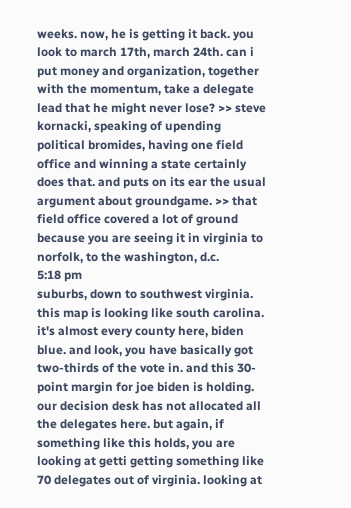weeks. now, he is getting it back. you look to march 17th, march 24th. can i put money and organization, together with the momentum, take a delegate lead that he might never lose? >> steve kornacki, speaking of upending political bromides, having one field office and winning a state certainly does that. and puts on its ear the usual argument about groundgame. >> that field office covered a lot of ground because you are seeing it in virginia to norfolk, to the washington, d.c.
5:18 pm
suburbs, down to southwest virginia. this map is looking like south carolina. it's almost every county here, biden blue. and look, you have basically got two-thirds of the vote in. and this 30-point margin for joe biden is holding. our decision desk has not allocated all the delegates here. but again, if something like this holds, you are looking at getti getting something like 70 delegates out of virginia. looking at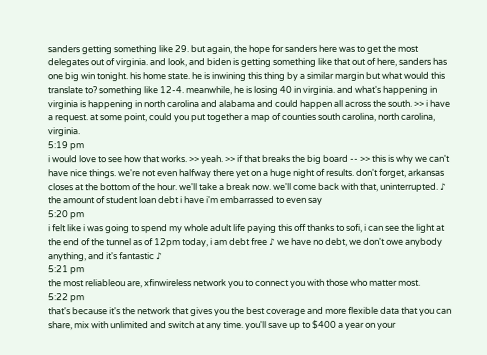sanders getting something like 29. but again, the hope for sanders here was to get the most delegates out of virginia. and look, and biden is getting something like that out of here, sanders has one big win tonight. his home state. he is inwining this thing by a similar margin but what would this translate to? something like 12-4. meanwhile, he is losing 40 in virginia. and what's happening in virginia is happening in north carolina and alabama and could happen all across the south. >> i have a request. at some point, could you put together a map of counties south carolina, north carolina, virginia.
5:19 pm
i would love to see how that works. >> yeah. >> if that breaks the big board -- >> this is why we can't have nice things. we're not even halfway there yet on a huge night of results. don't forget, arkansas closes at the bottom of the hour. we'll take a break now. we'll come back with that, uninterrupted. ♪ the amount of student loan debt i have i'm embarrassed to even say
5:20 pm
i felt like i was going to spend my whole adult life paying this off thanks to sofi, i can see the light at the end of the tunnel as of 12pm today, i am debt free ♪ we have no debt, we don't owe anybody anything, and it's fantastic ♪
5:21 pm
the most reliableou are, xfinwireless network you to connect you with those who matter most.
5:22 pm
that's because it's the network that gives you the best coverage and more flexible data that you can share, mix with unlimited and switch at any time. you'll save up to $400 a year on your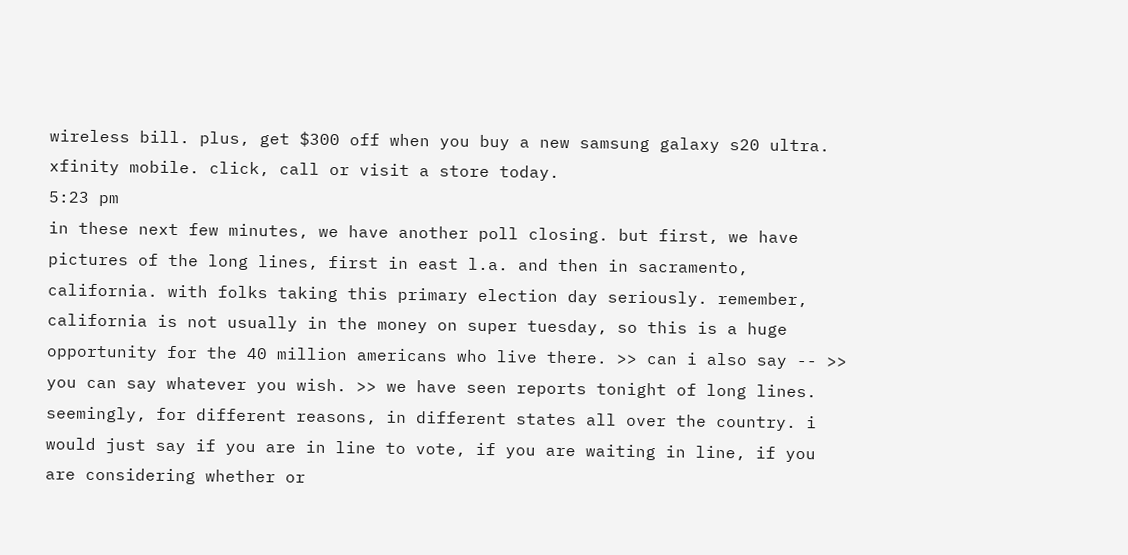wireless bill. plus, get $300 off when you buy a new samsung galaxy s20 ultra. xfinity mobile. click, call or visit a store today.
5:23 pm
in these next few minutes, we have another poll closing. but first, we have pictures of the long lines, first in east l.a. and then in sacramento, california. with folks taking this primary election day seriously. remember, california is not usually in the money on super tuesday, so this is a huge opportunity for the 40 million americans who live there. >> can i also say -- >> you can say whatever you wish. >> we have seen reports tonight of long lines. seemingly, for different reasons, in different states all over the country. i would just say if you are in line to vote, if you are waiting in line, if you are considering whether or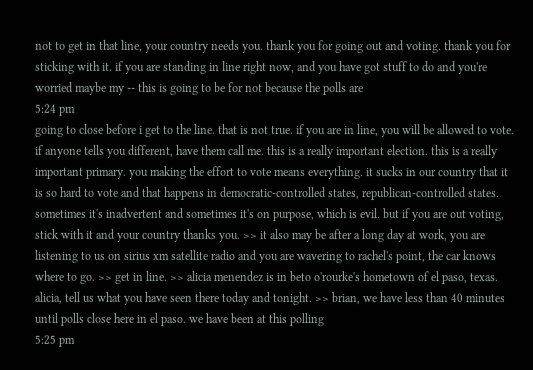not to get in that line, your country needs you. thank you for going out and voting. thank you for sticking with it. if you are standing in line right now, and you have got stuff to do and you're worried maybe my -- this is going to be for not because the polls are
5:24 pm
going to close before i get to the line. that is not true. if you are in line, you will be allowed to vote. if anyone tells you different, have them call me. this is a really important election. this is a really important primary. you making the effort to vote means everything. it sucks in our country that it is so hard to vote and that happens in democratic-controlled states, republican-controlled states. sometimes it's inadvertent and sometimes it's on purpose, which is evil. but if you are out voting, stick with it and your country thanks you. >> it also may be after a long day at work, you are listening to us on sirius xm satellite radio and you are wavering to rachel's point, the car knows where to go. >> get in line. >> alicia menendez is in beto o'rourke's hometown of el paso, texas. alicia, tell us what you have seen there today and tonight. >> brian, we have less than 40 minutes until polls close here in el paso. we have been at this polling
5:25 pm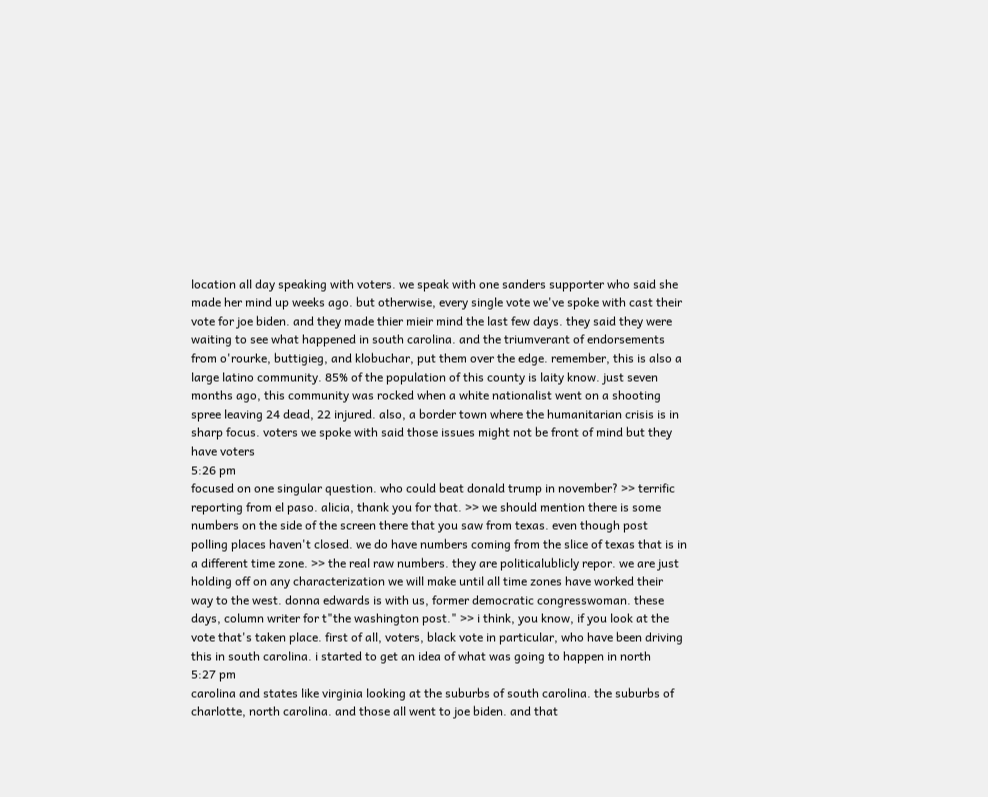location all day speaking with voters. we speak with one sanders supporter who said she made her mind up weeks ago. but otherwise, every single vote we've spoke with cast their vote for joe biden. and they made thier mieir mind the last few days. they said they were waiting to see what happened in south carolina. and the triumverant of endorsements from o'rourke, buttigieg, and klobuchar, put them over the edge. remember, this is also a large latino community. 85% of the population of this county is laity know. just seven months ago, this community was rocked when a white nationalist went on a shooting spree leaving 24 dead, 22 injured. also, a border town where the humanitarian crisis is in sharp focus. voters we spoke with said those issues might not be front of mind but they have voters
5:26 pm
focused on one singular question. who could beat donald trump in november? >> terrific reporting from el paso. alicia, thank you for that. >> we should mention there is some numbers on the side of the screen there that you saw from texas. even though post polling places haven't closed. we do have numbers coming from the slice of texas that is in a different time zone. >> the real raw numbers. they are politicalublicly repor. we are just holding off on any characterization we will make until all time zones have worked their way to the west. donna edwards is with us, former democratic congresswoman. these days, column writer for t"the washington post." >> i think, you know, if you look at the vote that's taken place. first of all, voters, black vote in particular, who have been driving this in south carolina. i started to get an idea of what was going to happen in north
5:27 pm
carolina and states like virginia looking at the suburbs of south carolina. the suburbs of charlotte, north carolina. and those all went to joe biden. and that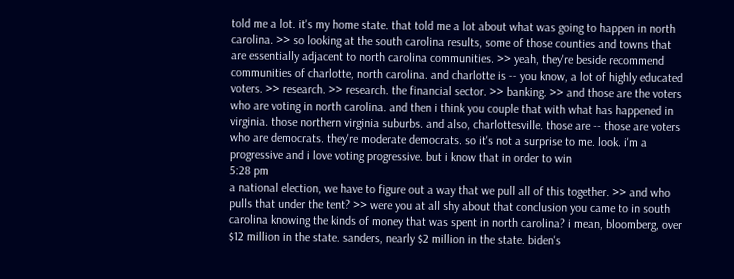told me a lot. it's my home state. that told me a lot about what was going to happen in north carolina. >> so looking at the south carolina results, some of those counties and towns that are essentially adjacent to north carolina communities. >> yeah, they're beside recommend communities of charlotte, north carolina. and charlotte is -- you know, a lot of highly educated voters. >> research. >> research. the financial sector. >> banking. >> and those are the voters who are voting in north carolina. and then i think you couple that with what has happened in virginia. those northern virginia suburbs. and also, charlottesville. those are -- those are voters who are democrats. they're moderate democrats. so it's not a surprise to me. look. i'm a progressive and i love voting progressive. but i know that in order to win
5:28 pm
a national election, we have to figure out a way that we pull all of this together. >> and who pulls that under the tent? >> were you at all shy about that conclusion you came to in south carolina knowing the kinds of money that was spent in north carolina? i mean, bloomberg, over $12 million in the state. sanders, nearly $2 million in the state. biden's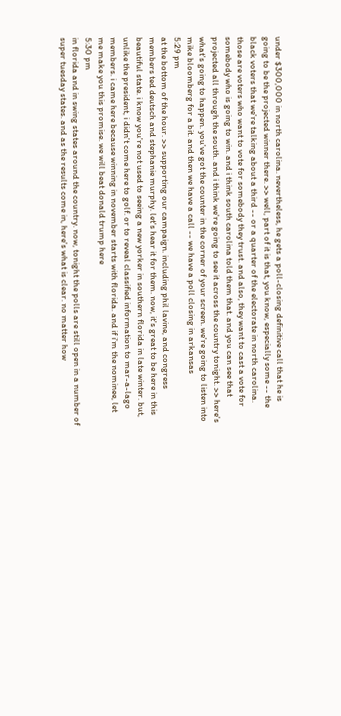under $300,000 in north carolina. nevertheless, he gets a poll-closing definitive call that he is going to be the projected winner there. >> well, part of it is that, you know, especially some -- the black voters that we're talking about a third -- or a quarter of the electorate in north carolina. those are voters who want to vote for somebody they trust. and also, they want to cast a vote for somebody who is going to win. and i think south carolina told them that. and you can see that projected all through the south. and i think we're going to see it across the country tonight. >> here's what's going to happen. you've got the counter in the corner of your screen. we're going to listen into mike bloomberg for a bit. and then we have a call -- we have a poll closing in arkansas
5:29 pm
at the bottom of the hour. >> supporting our campaign. including phil lavine, and congress members ted deutsch and stephanie murphy. let's hear it for them. now, it's great to be here in this beautiful state. i know you're not used to seeing a new yorker in southern florida in late winter. but, unlike the president, i didn't come here to golf. or to reveal classified information to mar-a-lago members. i came here because winning in november starts with florida. and if i'm the nominee, let me make you this promise. we will beat donald trump here
5:30 pm
in florida and in swing states around the country. now, tonight the polls are still open in a number of super tuesday states. and as the results come in, here's what is clear. no matter how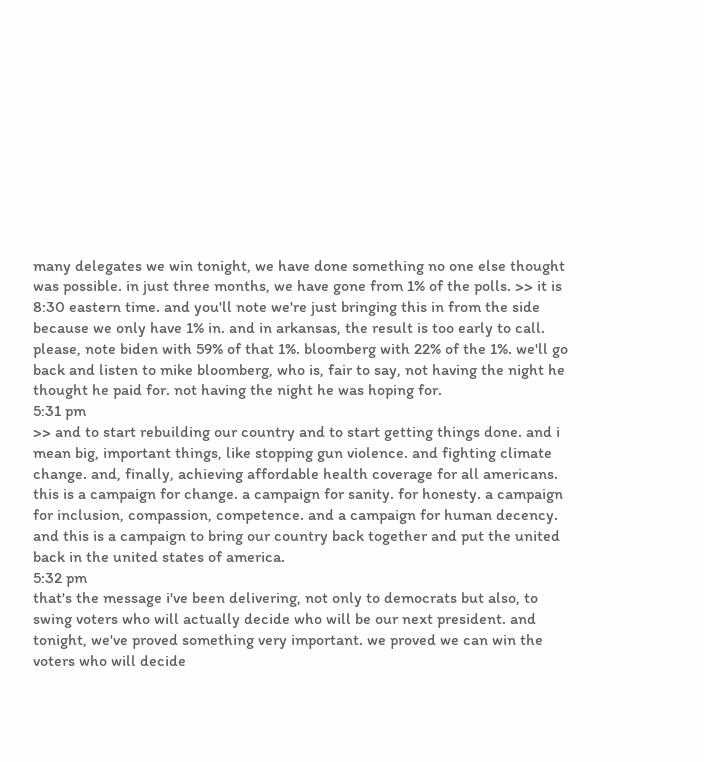many delegates we win tonight, we have done something no one else thought was possible. in just three months, we have gone from 1% of the polls. >> it is 8:30 eastern time. and you'll note we're just bringing this in from the side because we only have 1% in. and in arkansas, the result is too early to call. please, note biden with 59% of that 1%. bloomberg with 22% of the 1%. we'll go back and listen to mike bloomberg, who is, fair to say, not having the night he thought he paid for. not having the night he was hoping for.
5:31 pm
>> and to start rebuilding our country and to start getting things done. and i mean big, important things, like stopping gun violence. and fighting climate change. and, finally, achieving affordable health coverage for all americans. this is a campaign for change. a campaign for sanity. for honesty. a campaign for inclusion, compassion, competence. and a campaign for human decency. and this is a campaign to bring our country back together and put the united back in the united states of america.
5:32 pm
that's the message i've been delivering, not only to democrats but also, to swing voters who will actually decide who will be our next president. and tonight, we've proved something very important. we proved we can win the voters who will decide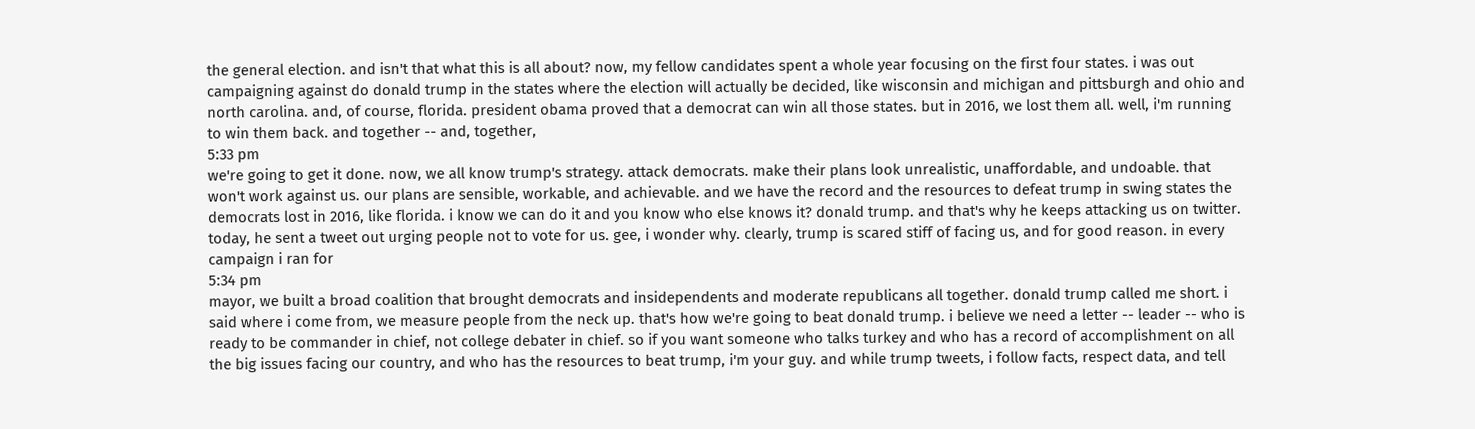the general election. and isn't that what this is all about? now, my fellow candidates spent a whole year focusing on the first four states. i was out campaigning against do donald trump in the states where the election will actually be decided, like wisconsin and michigan and pittsburgh and ohio and north carolina. and, of course, florida. president obama proved that a democrat can win all those states. but in 2016, we lost them all. well, i'm running to win them back. and together -- and, together,
5:33 pm
we're going to get it done. now, we all know trump's strategy. attack democrats. make their plans look unrealistic, unaffordable, and undoable. that won't work against us. our plans are sensible, workable, and achievable. and we have the record and the resources to defeat trump in swing states the democrats lost in 2016, like florida. i know we can do it and you know who else knows it? donald trump. and that's why he keeps attacking us on twitter. today, he sent a tweet out urging people not to vote for us. gee, i wonder why. clearly, trump is scared stiff of facing us, and for good reason. in every campaign i ran for
5:34 pm
mayor, we built a broad coalition that brought democrats and insidependents and moderate republicans all together. donald trump called me short. i said where i come from, we measure people from the neck up. that's how we're going to beat donald trump. i believe we need a letter -- leader -- who is ready to be commander in chief, not college debater in chief. so if you want someone who talks turkey and who has a record of accomplishment on all the big issues facing our country, and who has the resources to beat trump, i'm your guy. and while trump tweets, i follow facts, respect data, and tell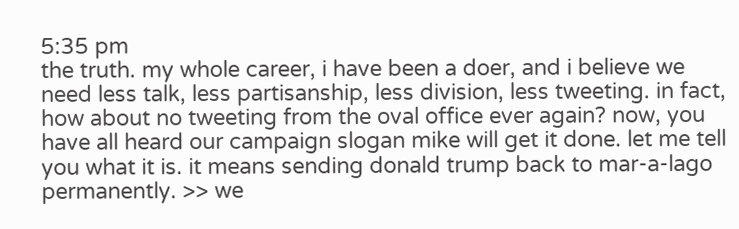5:35 pm
the truth. my whole career, i have been a doer, and i believe we need less talk, less partisanship, less division, less tweeting. in fact, how about no tweeting from the oval office ever again? now, you have all heard our campaign slogan mike will get it done. let me tell you what it is. it means sending donald trump back to mar-a-lago permanently. >> we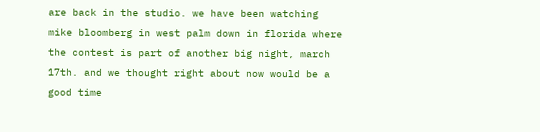are back in the studio. we have been watching mike bloomberg in west palm down in florida where the contest is part of another big night, march 17th. and we thought right about now would be a good time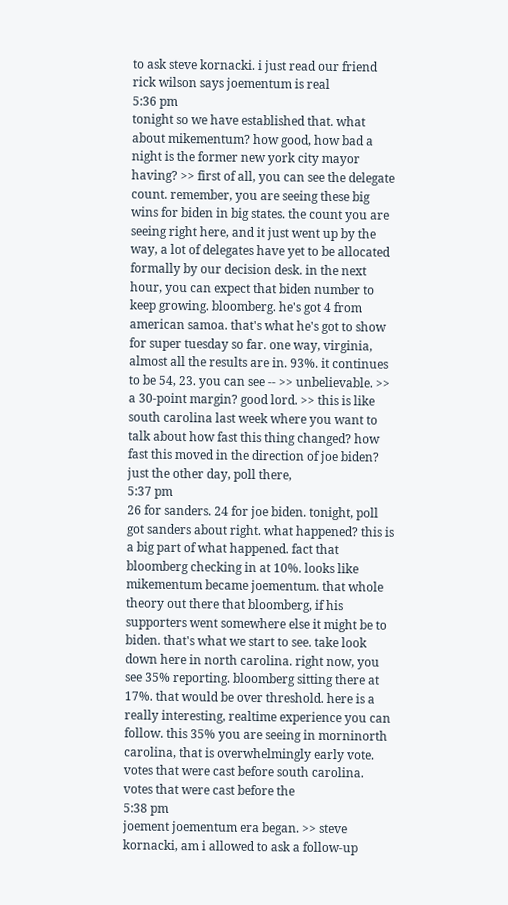to ask steve kornacki. i just read our friend rick wilson says joementum is real
5:36 pm
tonight so we have established that. what about mikementum? how good, how bad a night is the former new york city mayor having? >> first of all, you can see the delegate count. remember, you are seeing these big wins for biden in big states. the count you are seeing right here, and it just went up by the way, a lot of delegates have yet to be allocated formally by our decision desk. in the next hour, you can expect that biden number to keep growing. bloomberg. he's got 4 from american samoa. that's what he's got to show for super tuesday so far. one way, virginia, almost all the results are in. 93%. it continues to be 54, 23. you can see -- >> unbelievable. >> a 30-point margin? good lord. >> this is like south carolina last week where you want to talk about how fast this thing changed? how fast this moved in the direction of joe biden? just the other day, poll there,
5:37 pm
26 for sanders. 24 for joe biden. tonight, poll got sanders about right. what happened? this is a big part of what happened. fact that bloomberg checking in at 10%. looks like mikementum became joementum. that whole theory out there that bloomberg, if his supporters went somewhere else it might be to biden. that's what we start to see. take look down here in north carolina. right now, you see 35% reporting. bloomberg sitting there at 17%. that would be over threshold. here is a really interesting, realtime experience you can follow. this 35% you are seeing in morninorth carolina, that is overwhelmingly early vote. votes that were cast before south carolina. votes that were cast before the
5:38 pm
joement joementum era began. >> steve kornacki, am i allowed to ask a follow-up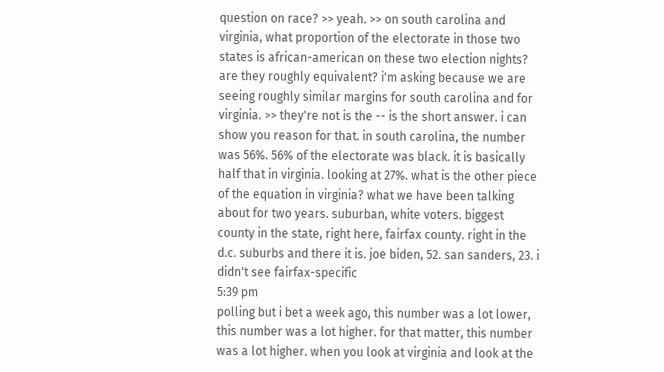question on race? >> yeah. >> on south carolina and virginia, what proportion of the electorate in those two states is african-american on these two election nights? are they roughly equivalent? i'm asking because we are seeing roughly similar margins for south carolina and for virginia. >> they're not is the -- is the short answer. i can show you reason for that. in south carolina, the number was 56%. 56% of the electorate was black. it is basically half that in virginia. looking at 27%. what is the other piece of the equation in virginia? what we have been talking about for two years. suburban, white voters. biggest county in the state, right here, fairfax county. right in the d.c. suburbs and there it is. joe biden, 52. san sanders, 23. i didn't see fairfax-specific
5:39 pm
polling but i bet a week ago, this number was a lot lower, this number was a lot higher. for that matter, this number was a lot higher. when you look at virginia and look at the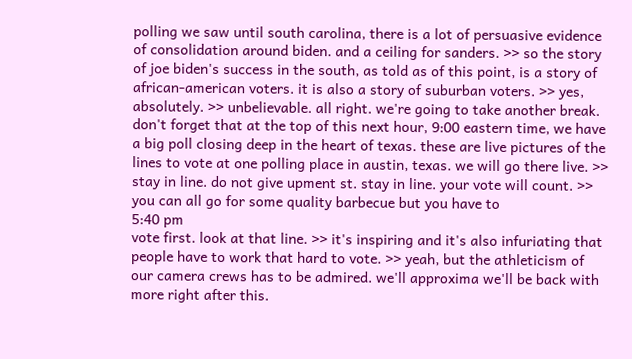polling we saw until south carolina, there is a lot of persuasive evidence of consolidation around biden. and a ceiling for sanders. >> so the story of joe biden's success in the south, as told as of this point, is a story of african-american voters. it is also a story of suburban voters. >> yes, absolutely. >> unbelievable. all right. we're going to take another break. don't forget that at the top of this next hour, 9:00 eastern time, we have a big poll closing deep in the heart of texas. these are live pictures of the lines to vote at one polling place in austin, texas. we will go there live. >> stay in line. do not give upment st. stay in line. your vote will count. >> you can all go for some quality barbecue but you have to
5:40 pm
vote first. look at that line. >> it's inspiring and it's also infuriating that people have to work that hard to vote. >> yeah, but the athleticism of our camera crews has to be admired. we'll approxima we'll be back with more right after this.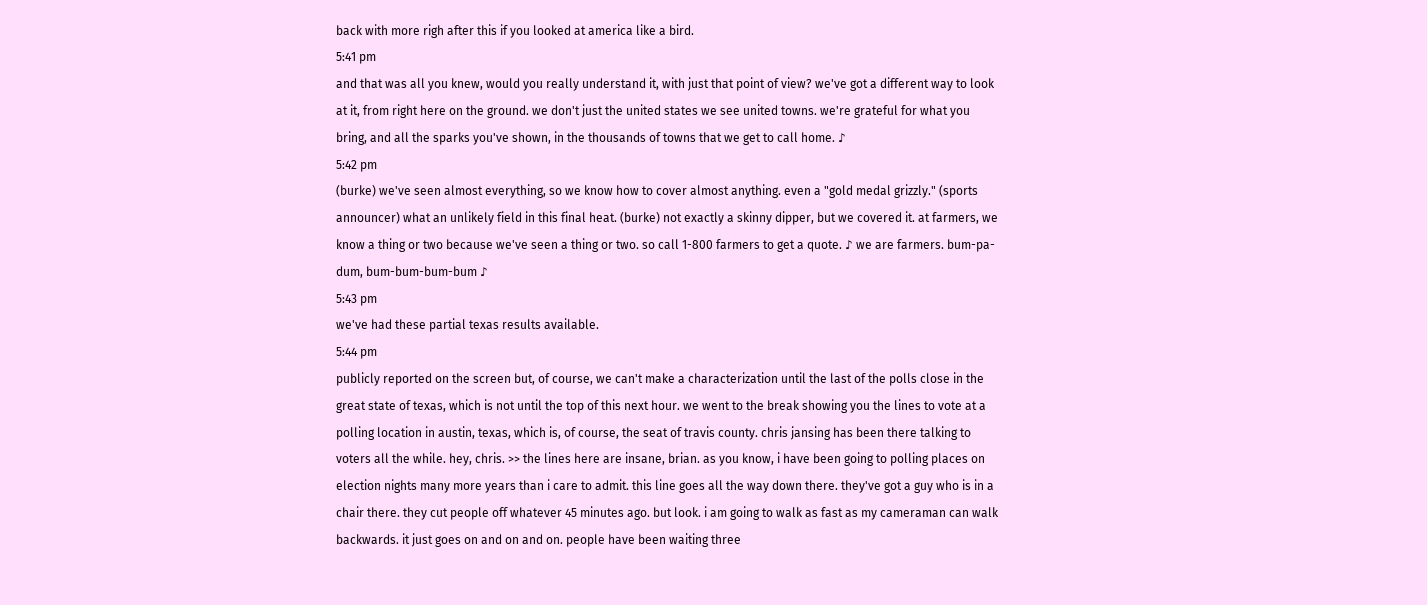back with more righ after this if you looked at america like a bird.
5:41 pm
and that was all you knew, would you really understand it, with just that point of view? we've got a different way to look at it, from right here on the ground. we don't just the united states we see united towns. we're grateful for what you bring, and all the sparks you've shown, in the thousands of towns that we get to call home. ♪
5:42 pm
(burke) we've seen almost everything, so we know how to cover almost anything. even a "gold medal grizzly." (sports announcer) what an unlikely field in this final heat. (burke) not exactly a skinny dipper, but we covered it. at farmers, we know a thing or two because we've seen a thing or two. so call 1-800 farmers to get a quote. ♪ we are farmers. bum-pa-dum, bum-bum-bum-bum ♪
5:43 pm
we've had these partial texas results available.
5:44 pm
publicly reported on the screen but, of course, we can't make a characterization until the last of the polls close in the great state of texas, which is not until the top of this next hour. we went to the break showing you the lines to vote at a polling location in austin, texas, which is, of course, the seat of travis county. chris jansing has been there talking to voters all the while. hey, chris. >> the lines here are insane, brian. as you know, i have been going to polling places on election nights many more years than i care to admit. this line goes all the way down there. they've got a guy who is in a chair there. they cut people off whatever 45 minutes ago. but look. i am going to walk as fast as my cameraman can walk backwards. it just goes on and on and on. people have been waiting three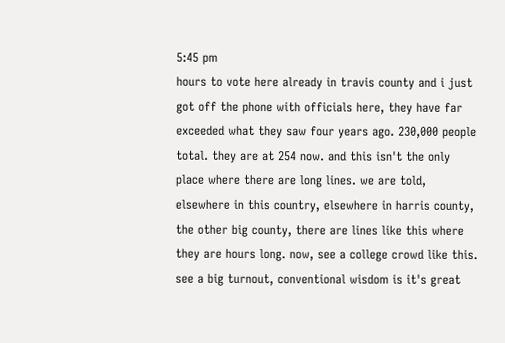5:45 pm
hours to vote here already in travis county and i just got off the phone with officials here, they have far exceeded what they saw four years ago. 230,000 people total. they are at 254 now. and this isn't the only place where there are long lines. we are told, elsewhere in this country, elsewhere in harris county, the other big county, there are lines like this where they are hours long. now, see a college crowd like this. see a big turnout, conventional wisdom is it's great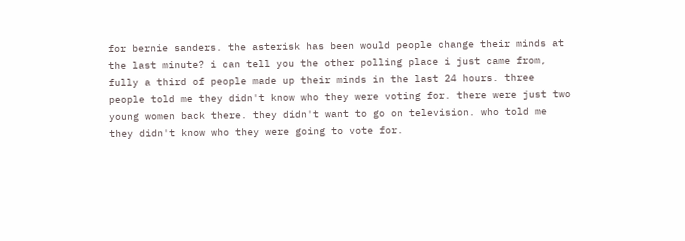for bernie sanders. the asterisk has been would people change their minds at the last minute? i can tell you the other polling place i just came from, fully a third of people made up their minds in the last 24 hours. three people told me they didn't know who they were voting for. there were just two young women back there. they didn't want to go on television. who told me they didn't know who they were going to vote for.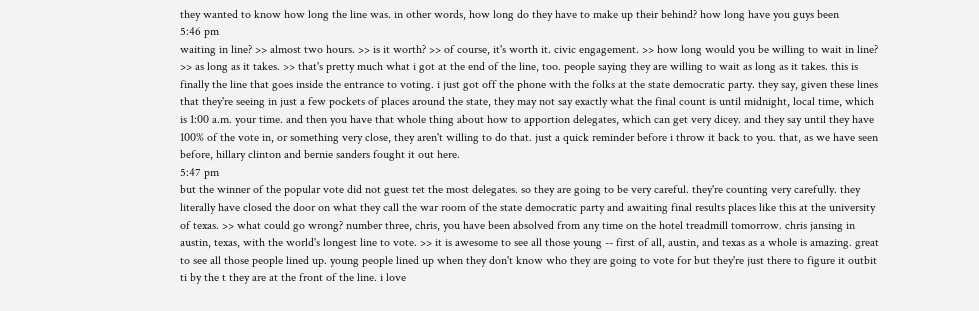they wanted to know how long the line was. in other words, how long do they have to make up their behind? how long have you guys been
5:46 pm
waiting in line? >> almost two hours. >> is it worth? >> of course, it's worth it. civic engagement. >> how long would you be willing to wait in line? >> as long as it takes. >> that's pretty much what i got at the end of the line, too. people saying they are willing to wait as long as it takes. this is finally the line that goes inside the entrance to voting. i just got off the phone with the folks at the state democratic party. they say, given these lines that they're seeing in just a few pockets of places around the state, they may not say exactly what the final count is until midnight, local time, which is 1:00 a.m. your time. and then you have that whole thing about how to apportion delegates, which can get very dicey. and they say until they have 100% of the vote in, or something very close, they aren't willing to do that. just a quick reminder before i throw it back to you. that, as we have seen before, hillary clinton and bernie sanders fought it out here.
5:47 pm
but the winner of the popular vote did not guest tet the most delegates. so they are going to be very careful. they're counting very carefully. they literally have closed the door on what they call the war room of the state democratic party and awaiting final results places like this at the university of texas. >> what could go wrong? number three, chris, you have been absolved from any time on the hotel treadmill tomorrow. chris jansing in austin, texas, with the world's longest line to vote. >> it is awesome to see all those young -- first of all, austin, and texas as a whole is amazing. great to see all those people lined up. young people lined up when they don't know who they are going to vote for but they're just there to figure it outbit ti by the t they are at the front of the line. i love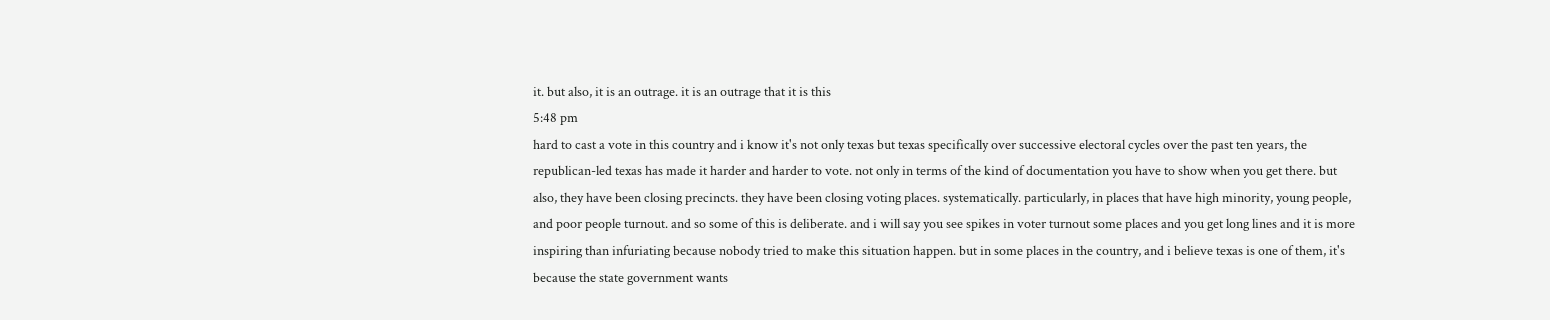it. but also, it is an outrage. it is an outrage that it is this
5:48 pm
hard to cast a vote in this country and i know it's not only texas but texas specifically over successive electoral cycles over the past ten years, the republican-led texas has made it harder and harder to vote. not only in terms of the kind of documentation you have to show when you get there. but also, they have been closing precincts. they have been closing voting places. systematically. particularly, in places that have high minority, young people, and poor people turnout. and so some of this is deliberate. and i will say you see spikes in voter turnout some places and you get long lines and it is more inspiring than infuriating because nobody tried to make this situation happen. but in some places in the country, and i believe texas is one of them, it's because the state government wants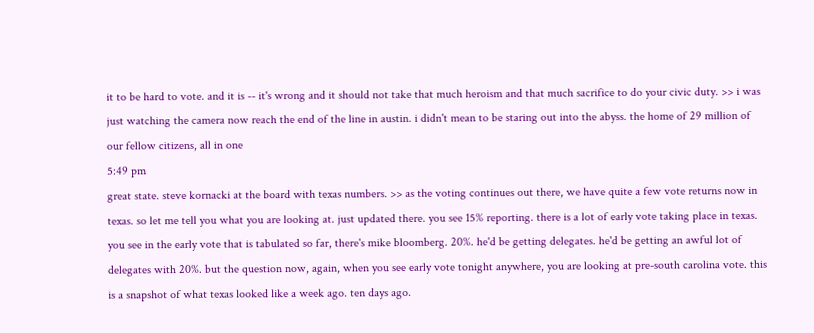it to be hard to vote. and it is -- it's wrong and it should not take that much heroism and that much sacrifice to do your civic duty. >> i was just watching the camera now reach the end of the line in austin. i didn't mean to be staring out into the abyss. the home of 29 million of our fellow citizens, all in one
5:49 pm
great state. steve kornacki at the board with texas numbers. >> as the voting continues out there, we have quite a few vote returns now in texas. so let me tell you what you are looking at. just updated there. you see 15% reporting. there is a lot of early vote taking place in texas. you see in the early vote that is tabulated so far, there's mike bloomberg. 20%. he'd be getting delegates. he'd be getting an awful lot of delegates with 20%. but the question now, again, when you see early vote tonight anywhere, you are looking at pre-south carolina vote. this is a snapshot of what texas looked like a week ago. ten days ago.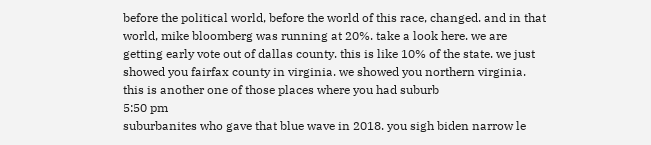before the political world, before the world of this race, changed. and in that world, mike bloomberg was running at 20%. take a look here. we are getting early vote out of dallas county. this is like 10% of the state. we just showed you fairfax county in virginia. we showed you northern virginia. this is another one of those places where you had suburb
5:50 pm
suburbanites who gave that blue wave in 2018. you sigh biden narrow le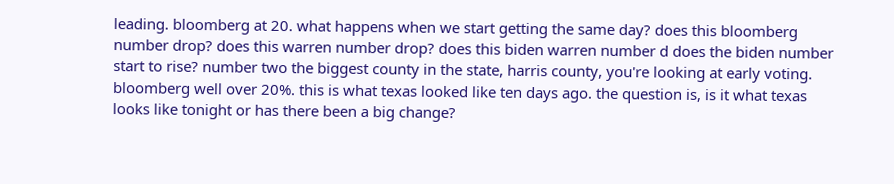leading. bloomberg at 20. what happens when we start getting the same day? does this bloomberg number drop? does this warren number drop? does this biden warren number d does the biden number start to rise? number two the biggest county in the state, harris county, you're looking at early voting. bloomberg well over 20%. this is what texas looked like ten days ago. the question is, is it what texas looks like tonight or has there been a big change?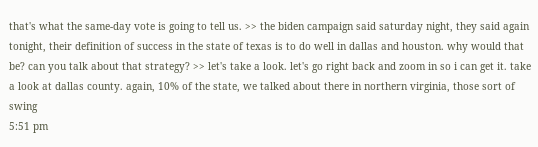that's what the same-day vote is going to tell us. >> the biden campaign said saturday night, they said again tonight, their definition of success in the state of texas is to do well in dallas and houston. why would that be? can you talk about that strategy? >> let's take a look. let's go right back and zoom in so i can get it. take a look at dallas county. again, 10% of the state, we talked about there in northern virginia, those sort of swing
5:51 pm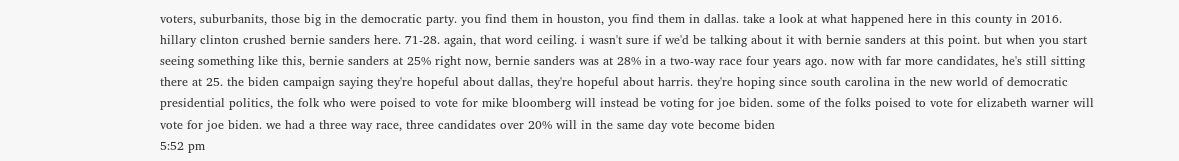voters, suburbanits, those big in the democratic party. you find them in houston, you find them in dallas. take a look at what happened here in this county in 2016. hillary clinton crushed bernie sanders here. 71-28. again, that word ceiling. i wasn't sure if we'd be talking about it with bernie sanders at this point. but when you start seeing something like this, bernie sanders at 25% right now, bernie sanders was at 28% in a two-way race four years ago. now with far more candidates, he's still sitting there at 25. the biden campaign saying they're hopeful about dallas, they're hopeful about harris. they're hoping since south carolina in the new world of democratic presidential politics, the folk who were poised to vote for mike bloomberg will instead be voting for joe biden. some of the folks poised to vote for elizabeth warner will vote for joe biden. we had a three way race, three candidates over 20% will in the same day vote become biden
5:52 pm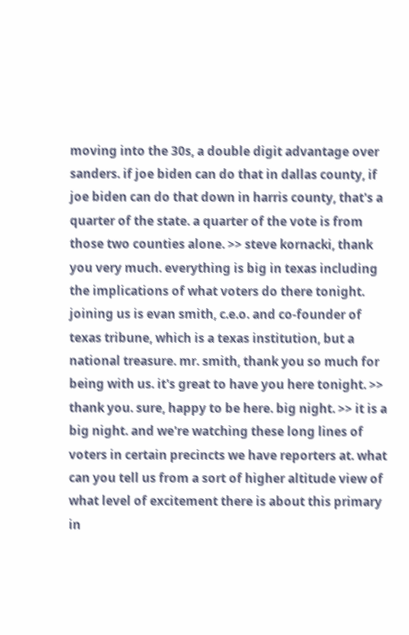moving into the 30s, a double digit advantage over sanders. if joe biden can do that in dallas county, if joe biden can do that down in harris county, that's a quarter of the state. a quarter of the vote is from those two counties alone. >> steve kornacki, thank you very much. everything is big in texas including the implications of what voters do there tonight. joining us is evan smith, c.e.o. and co-founder of texas tribune, which is a texas institution, but a national treasure. mr. smith, thank you so much for being with us. it's great to have you here tonight. >> thank you. sure, happy to be here. big night. >> it is a big night. and we're watching these long lines of voters in certain precincts we have reporters at. what can you tell us from a sort of higher altitude view of what level of excitement there is about this primary in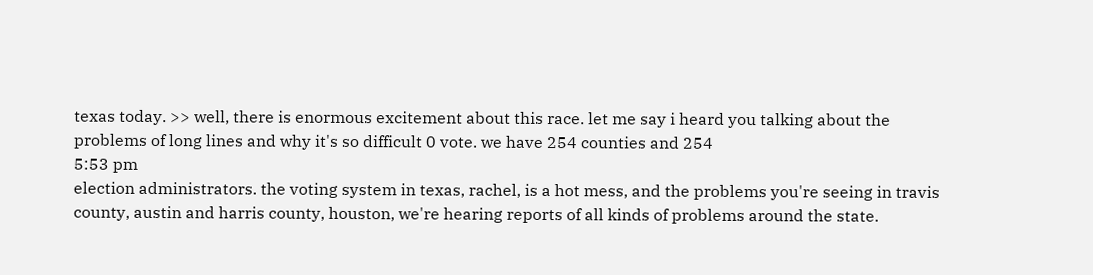texas today. >> well, there is enormous excitement about this race. let me say i heard you talking about the problems of long lines and why it's so difficult 0 vote. we have 254 counties and 254
5:53 pm
election administrators. the voting system in texas, rachel, is a hot mess, and the problems you're seeing in travis county, austin and harris county, houston, we're hearing reports of all kinds of problems around the state.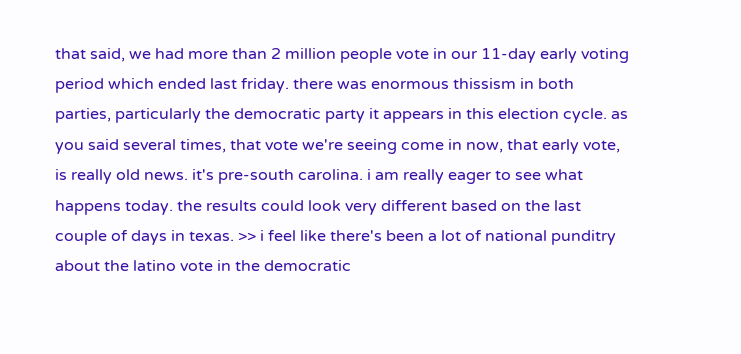that said, we had more than 2 million people vote in our 11-day early voting period which ended last friday. there was enormous thissism in both parties, particularly the democratic party it appears in this election cycle. as you said several times, that vote we're seeing come in now, that early vote, is really old news. it's pre-south carolina. i am really eager to see what happens today. the results could look very different based on the last couple of days in texas. >> i feel like there's been a lot of national punditry about the latino vote in the democratic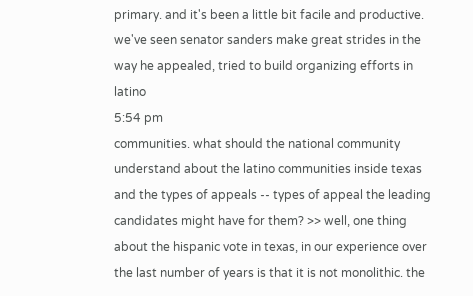primary. and it's been a little bit facile and productive. we've seen senator sanders make great strides in the way he appealed, tried to build organizing efforts in latino
5:54 pm
communities. what should the national community understand about the latino communities inside texas and the types of appeals -- types of appeal the leading candidates might have for them? >> well, one thing about the hispanic vote in texas, in our experience over the last number of years is that it is not monolithic. the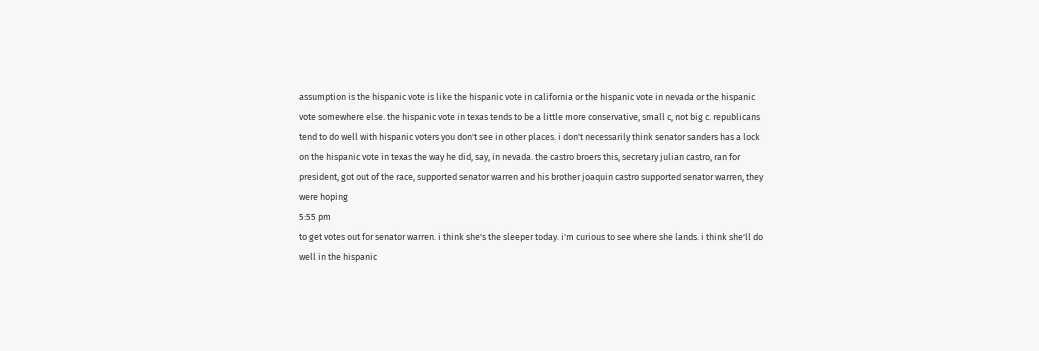assumption is the hispanic vote is like the hispanic vote in california or the hispanic vote in nevada or the hispanic vote somewhere else. the hispanic vote in texas tends to be a little more conservative, small c, not big c. republicans tend to do well with hispanic voters you don't see in other places. i don't necessarily think senator sanders has a lock on the hispanic vote in texas the way he did, say, in nevada. the castro broers this, secretary julian castro, ran for president, got out of the race, supported senator warren and his brother joaquin castro supported senator warren, they were hoping
5:55 pm
to get votes out for senator warren. i think she's the sleeper today. i'm curious to see where she lands. i think she'll do well in the hispanic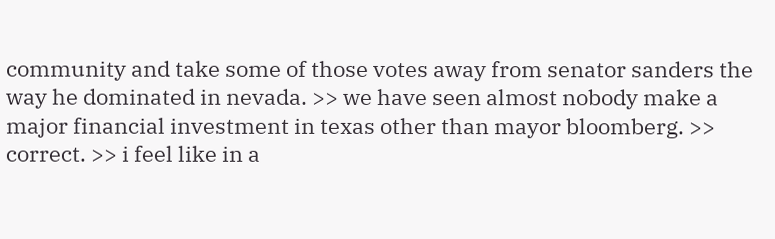community and take some of those votes away from senator sanders the way he dominated in nevada. >> we have seen almost nobody make a major financial investment in texas other than mayor bloomberg. >> correct. >> i feel like in a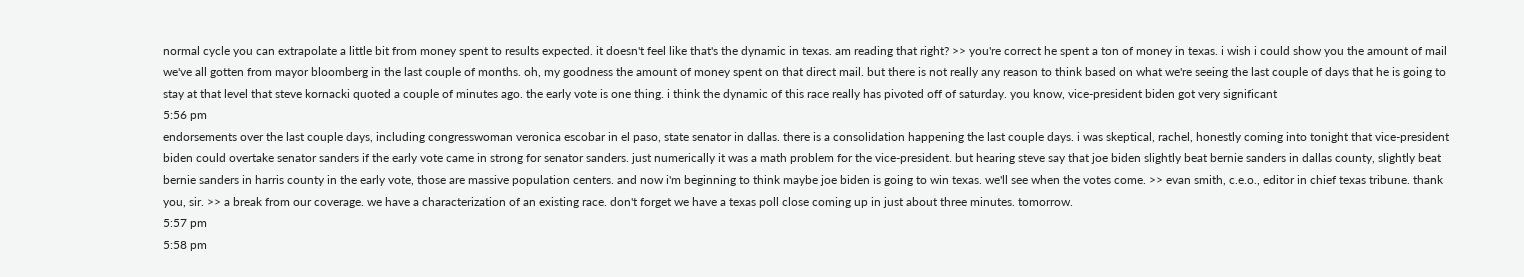normal cycle you can extrapolate a little bit from money spent to results expected. it doesn't feel like that's the dynamic in texas. am reading that right? >> you're correct he spent a ton of money in texas. i wish i could show you the amount of mail we've all gotten from mayor bloomberg in the last couple of months. oh, my goodness the amount of money spent on that direct mail. but there is not really any reason to think based on what we're seeing the last couple of days that he is going to stay at that level that steve kornacki quoted a couple of minutes ago. the early vote is one thing. i think the dynamic of this race really has pivoted off of saturday. you know, vice-president biden got very significant
5:56 pm
endorsements over the last couple days, including congresswoman veronica escobar in el paso, state senator in dallas. there is a consolidation happening the last couple days. i was skeptical, rachel, honestly coming into tonight that vice-president biden could overtake senator sanders if the early vote came in strong for senator sanders. just numerically it was a math problem for the vice-president. but hearing steve say that joe biden slightly beat bernie sanders in dallas county, slightly beat bernie sanders in harris county in the early vote, those are massive population centers. and now i'm beginning to think maybe joe biden is going to win texas. we'll see when the votes come. >> evan smith, c.e.o., editor in chief texas tribune. thank you, sir. >> a break from our coverage. we have a characterization of an existing race. don't forget we have a texas poll close coming up in just about three minutes. tomorrow.
5:57 pm
5:58 pm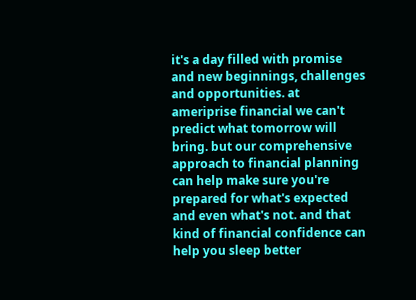it's a day filled with promise and new beginnings, challenges and opportunities. at ameriprise financial we can't predict what tomorrow will bring. but our comprehensive approach to financial planning can help make sure you're prepared for what's expected and even what's not. and that kind of financial confidence can help you sleep better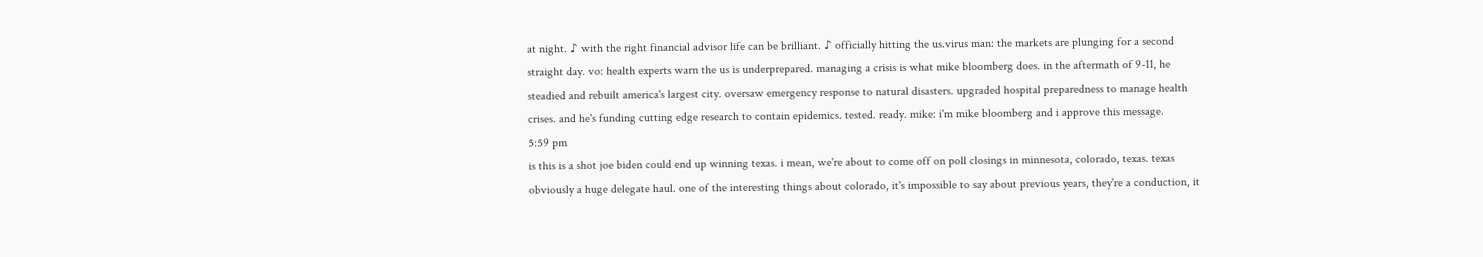at night. ♪ with the right financial advisor life can be brilliant. ♪ officially hitting the us.virus man: the markets are plunging for a second straight day. vo: health experts warn the us is underprepared. managing a crisis is what mike bloomberg does. in the aftermath of 9-11, he steadied and rebuilt america's largest city. oversaw emergency response to natural disasters. upgraded hospital preparedness to manage health crises. and he's funding cutting edge research to contain epidemics. tested. ready. mike: i'm mike bloomberg and i approve this message.
5:59 pm
is this is a shot joe biden could end up winning texas. i mean, we're about to come off on poll closings in minnesota, colorado, texas. texas obviously a huge delegate haul. one of the interesting things about colorado, it's impossible to say about previous years, they're a conduction, it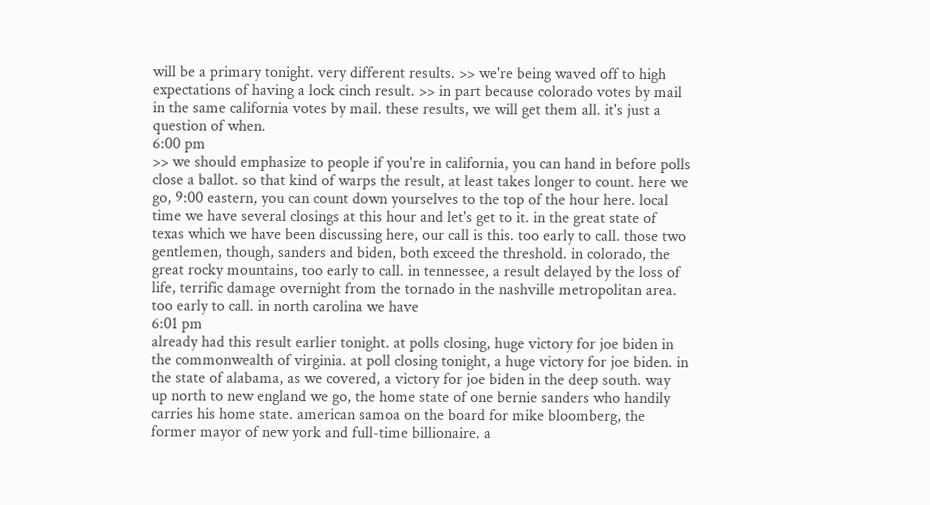will be a primary tonight. very different results. >> we're being waved off to high expectations of having a lock cinch result. >> in part because colorado votes by mail in the same california votes by mail. these results, we will get them all. it's just a question of when.
6:00 pm
>> we should emphasize to people if you're in california, you can hand in before polls close a ballot. so that kind of warps the result, at least takes longer to count. here we go, 9:00 eastern, you can count down yourselves to the top of the hour here. local time we have several closings at this hour and let's get to it. in the great state of texas which we have been discussing here, our call is this. too early to call. those two gentlemen, though, sanders and biden, both exceed the threshold. in colorado, the great rocky mountains, too early to call. in tennessee, a result delayed by the loss of life, terrific damage overnight from the tornado in the nashville metropolitan area. too early to call. in north carolina we have
6:01 pm
already had this result earlier tonight. at polls closing, huge victory for joe biden in the commonwealth of virginia. at poll closing tonight, a huge victory for joe biden. in the state of alabama, as we covered, a victory for joe biden in the deep south. way up north to new england we go, the home state of one bernie sanders who handily carries his home state. american samoa on the board for mike bloomberg, the former mayor of new york and full-time billionaire. a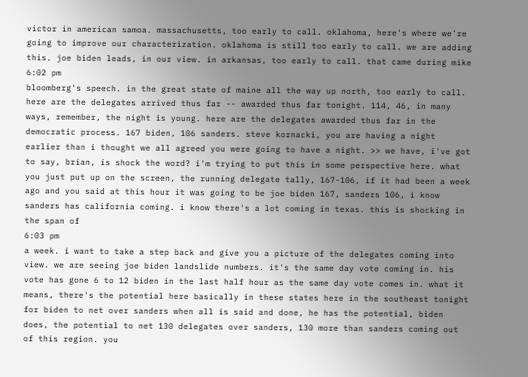victor in american samoa. massachusetts, too early to call. oklahoma, here's where we're going to improve our characterization. oklahoma is still too early to call. we are adding this. joe biden leads, in our view. in arkansas, too early to call. that came during mike
6:02 pm
bloomberg's speech. in the great state of maine all the way up north, too early to call. here are the delegates arrived thus far -- awarded thus far tonight. 114, 46, in many ways, remember, the night is young. here are the delegates awarded thus far in the democratic process. 167 biden, 106 sanders. steve kornacki, you are having a night earlier than i thought we all agreed you were going to have a night. >> we have, i've got to say, brian, is shock the word? i'm trying to put this in some perspective here. what you just put up on the screen, the running delegate tally, 167-106, if it had been a week ago and you said at this hour it was going to be joe biden 167, sanders 106, i know sanders has california coming. i know there's a lot coming in texas. this is shocking in the span of
6:03 pm
a week. i want to take a step back and give you a picture of the delegates coming into view. we are seeing joe biden landslide numbers. it's the same day vote coming in. his vote has gone 6 to 12 biden in the last half hour as the same day vote comes in. what it means, there's the potential here basically in these states here in the southeast tonight for biden to net over sanders when all is said and done, he has the potential, biden does, the potential to net 130 delegates over sanders, 130 more than sanders coming out of this region. you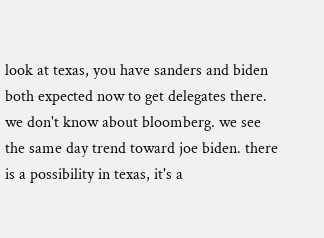look at texas, you have sanders and biden both expected now to get delegates there. we don't know about bloomberg. we see the same day trend toward joe biden. there is a possibility in texas, it's a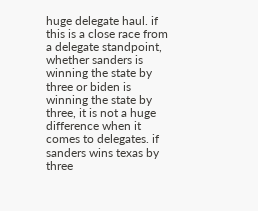huge delegate haul. if this is a close race from a delegate standpoint, whether sanders is winning the state by three or biden is winning the state by three, it is not a huge difference when it comes to delegates. if sanders wins texas by three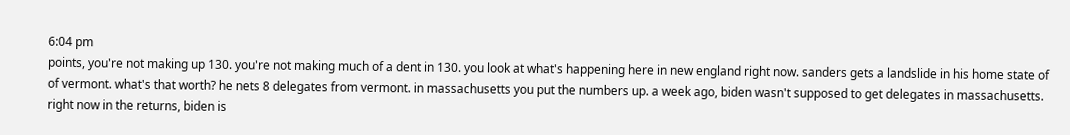6:04 pm
points, you're not making up 130. you're not making much of a dent in 130. you look at what's happening here in new england right now. sanders gets a landslide in his home state of of vermont. what's that worth? he nets 8 delegates from vermont. in massachusetts you put the numbers up. a week ago, biden wasn't supposed to get delegates in massachusetts. right now in the returns, biden is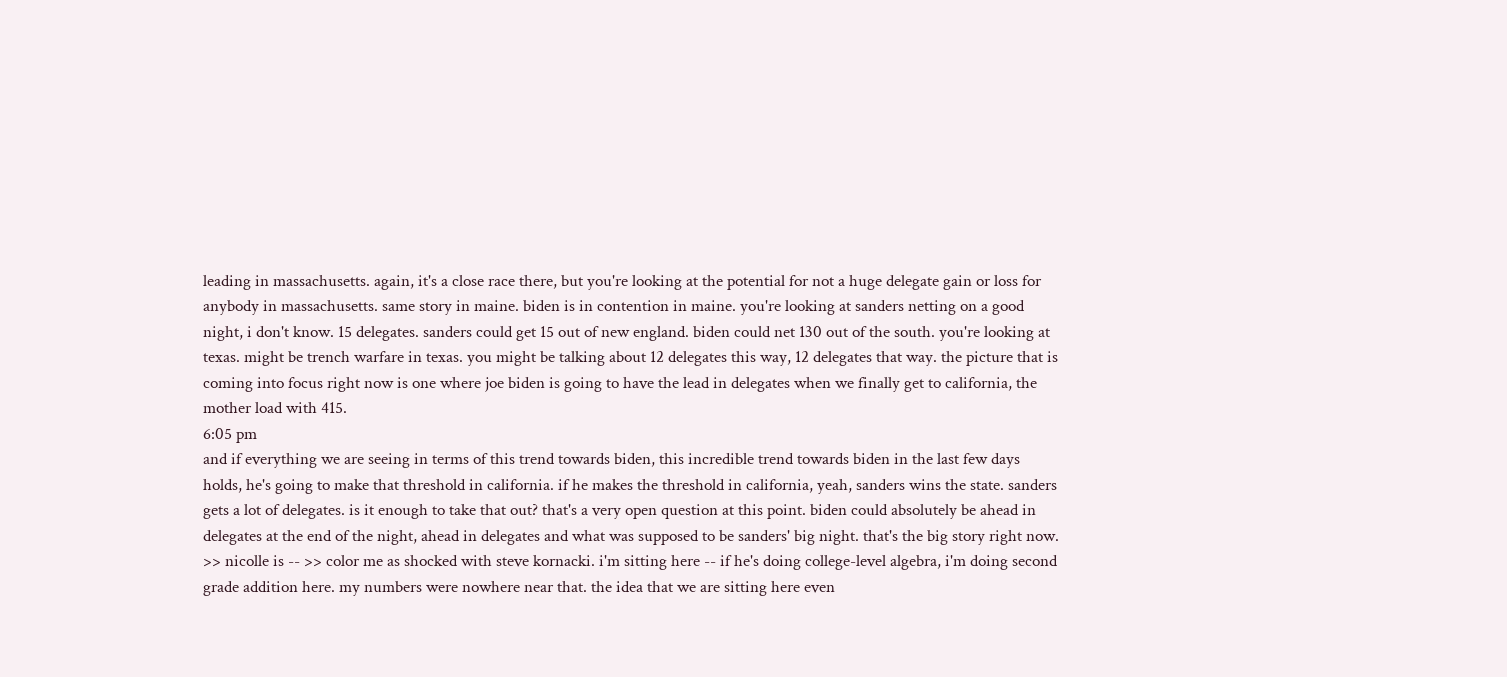leading in massachusetts. again, it's a close race there, but you're looking at the potential for not a huge delegate gain or loss for anybody in massachusetts. same story in maine. biden is in contention in maine. you're looking at sanders netting on a good night, i don't know. 15 delegates. sanders could get 15 out of new england. biden could net 130 out of the south. you're looking at texas. might be trench warfare in texas. you might be talking about 12 delegates this way, 12 delegates that way. the picture that is coming into focus right now is one where joe biden is going to have the lead in delegates when we finally get to california, the mother load with 415.
6:05 pm
and if everything we are seeing in terms of this trend towards biden, this incredible trend towards biden in the last few days holds, he's going to make that threshold in california. if he makes the threshold in california, yeah, sanders wins the state. sanders gets a lot of delegates. is it enough to take that out? that's a very open question at this point. biden could absolutely be ahead in delegates at the end of the night, ahead in delegates and what was supposed to be sanders' big night. that's the big story right now. >> nicolle is -- >> color me as shocked with steve kornacki. i'm sitting here -- if he's doing college-level algebra, i'm doing second grade addition here. my numbers were nowhere near that. the idea that we are sitting here even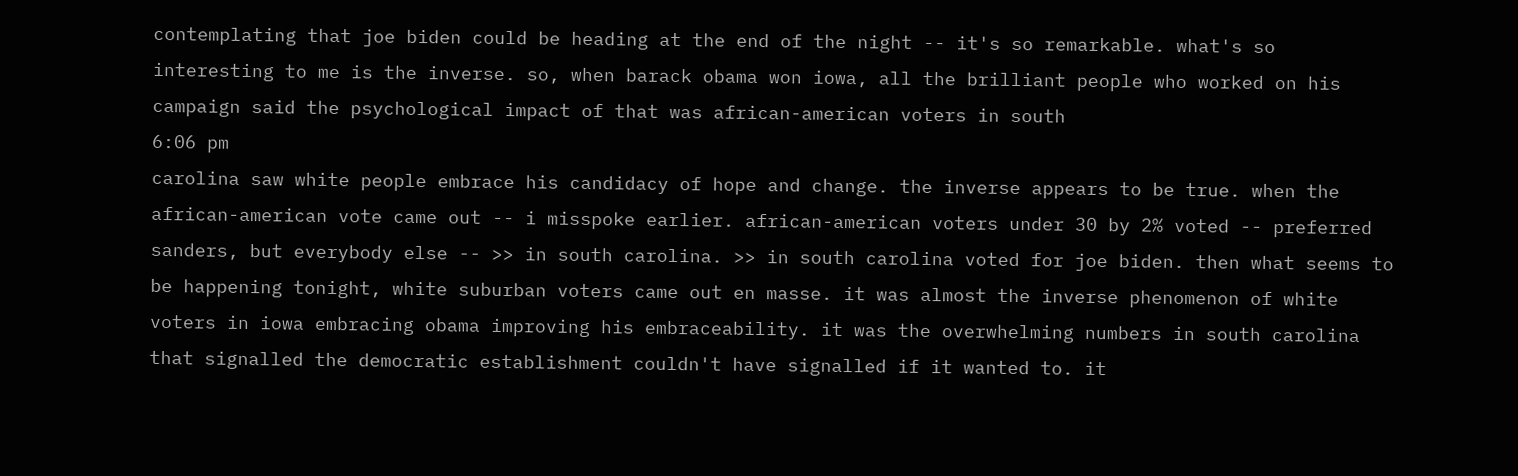contemplating that joe biden could be heading at the end of the night -- it's so remarkable. what's so interesting to me is the inverse. so, when barack obama won iowa, all the brilliant people who worked on his campaign said the psychological impact of that was african-american voters in south
6:06 pm
carolina saw white people embrace his candidacy of hope and change. the inverse appears to be true. when the african-american vote came out -- i misspoke earlier. african-american voters under 30 by 2% voted -- preferred sanders, but everybody else -- >> in south carolina. >> in south carolina voted for joe biden. then what seems to be happening tonight, white suburban voters came out en masse. it was almost the inverse phenomenon of white voters in iowa embracing obama improving his embraceability. it was the overwhelming numbers in south carolina that signalled the democratic establishment couldn't have signalled if it wanted to. it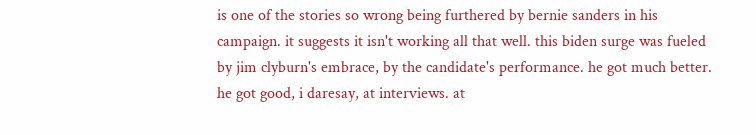is one of the stories so wrong being furthered by bernie sanders in his campaign. it suggests it isn't working all that well. this biden surge was fueled by jim clyburn's embrace, by the candidate's performance. he got much better. he got good, i daresay, at interviews. at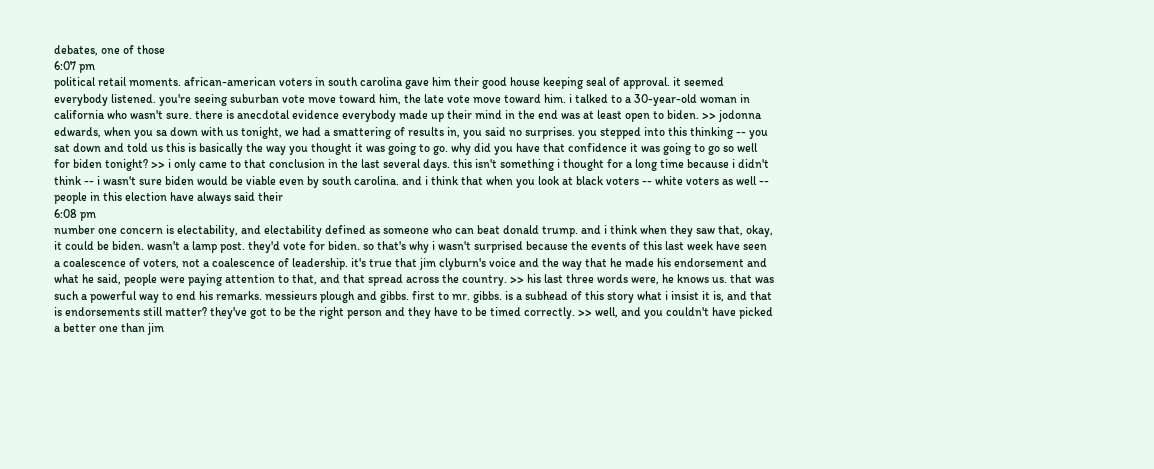debates, one of those
6:07 pm
political retail moments. african-american voters in south carolina gave him their good house keeping seal of approval. it seemed everybody listened. you're seeing suburban vote move toward him, the late vote move toward him. i talked to a 30-year-old woman in california who wasn't sure. there is anecdotal evidence everybody made up their mind in the end was at least open to biden. >> jodonna edwards, when you sa down with us tonight, we had a smattering of results in, you said no surprises. you stepped into this thinking -- you sat down and told us this is basically the way you thought it was going to go. why did you have that confidence it was going to go so well for biden tonight? >> i only came to that conclusion in the last several days. this isn't something i thought for a long time because i didn't think -- i wasn't sure biden would be viable even by south carolina. and i think that when you look at black voters -- white voters as well -- people in this election have always said their
6:08 pm
number one concern is electability, and electability defined as someone who can beat donald trump. and i think when they saw that, okay, it could be biden. wasn't a lamp post. they'd vote for biden. so that's why i wasn't surprised because the events of this last week have seen a coalescence of voters, not a coalescence of leadership. it's true that jim clyburn's voice and the way that he made his endorsement and what he said, people were paying attention to that, and that spread across the country. >> his last three words were, he knows us. that was such a powerful way to end his remarks. messieurs plough and gibbs. first to mr. gibbs. is a subhead of this story what i insist it is, and that is endorsements still matter? they've got to be the right person and they have to be timed correctly. >> well, and you couldn't have picked a better one than jim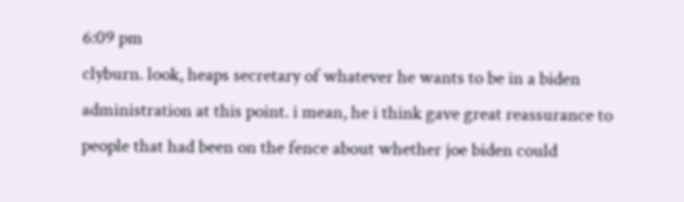6:09 pm
clyburn. look, heaps secretary of whatever he wants to be in a biden administration at this point. i mean, he i think gave great reassurance to people that had been on the fence about whether joe biden could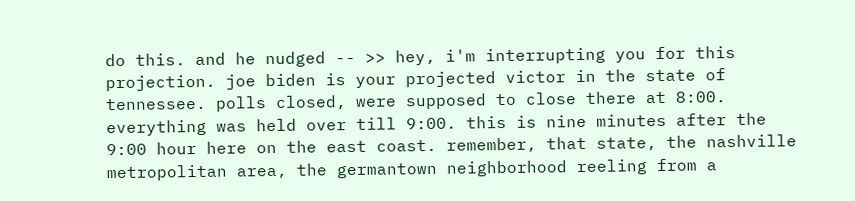do this. and he nudged -- >> hey, i'm interrupting you for this projection. joe biden is your projected victor in the state of tennessee. polls closed, were supposed to close there at 8:00. everything was held over till 9:00. this is nine minutes after the 9:00 hour here on the east coast. remember, that state, the nashville metropolitan area, the germantown neighborhood reeling from a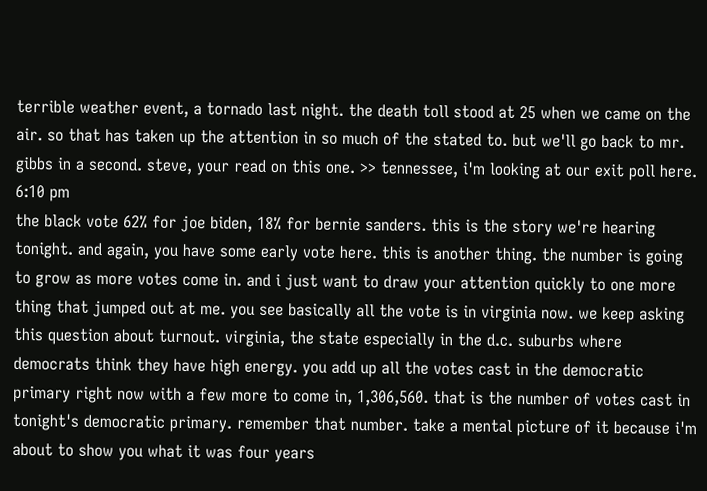terrible weather event, a tornado last night. the death toll stood at 25 when we came on the air. so that has taken up the attention in so much of the stated to. but we'll go back to mr. gibbs in a second. steve, your read on this one. >> tennessee, i'm looking at our exit poll here.
6:10 pm
the black vote 62% for joe biden, 18% for bernie sanders. this is the story we're hearing tonight. and again, you have some early vote here. this is another thing. the number is going to grow as more votes come in. and i just want to draw your attention quickly to one more thing that jumped out at me. you see basically all the vote is in virginia now. we keep asking this question about turnout. virginia, the state especially in the d.c. suburbs where democrats think they have high energy. you add up all the votes cast in the democratic primary right now with a few more to come in, 1,306,560. that is the number of votes cast in tonight's democratic primary. remember that number. take a mental picture of it because i'm about to show you what it was four years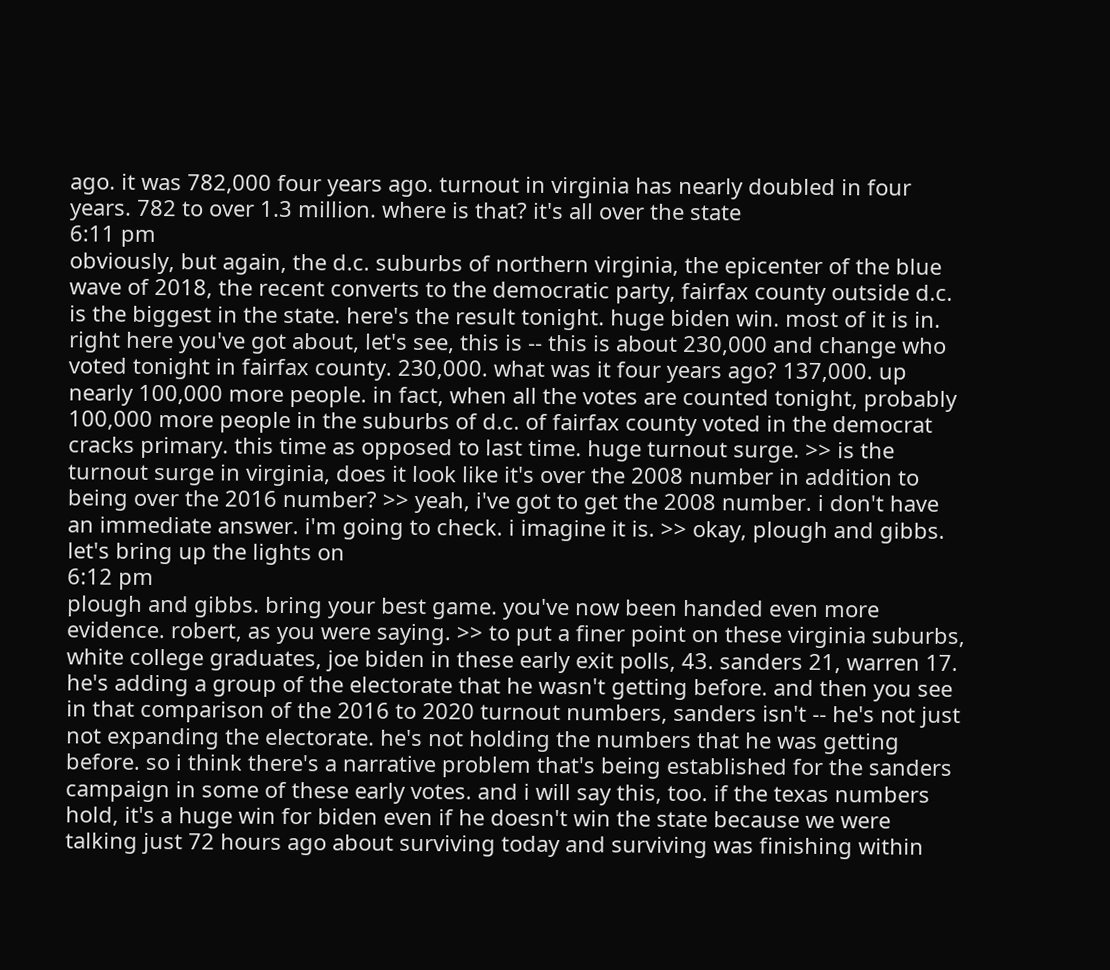ago. it was 782,000 four years ago. turnout in virginia has nearly doubled in four years. 782 to over 1.3 million. where is that? it's all over the state
6:11 pm
obviously, but again, the d.c. suburbs of northern virginia, the epicenter of the blue wave of 2018, the recent converts to the democratic party, fairfax county outside d.c. is the biggest in the state. here's the result tonight. huge biden win. most of it is in. right here you've got about, let's see, this is -- this is about 230,000 and change who voted tonight in fairfax county. 230,000. what was it four years ago? 137,000. up nearly 100,000 more people. in fact, when all the votes are counted tonight, probably 100,000 more people in the suburbs of d.c. of fairfax county voted in the democrat cracks primary. this time as opposed to last time. huge turnout surge. >> is the turnout surge in virginia, does it look like it's over the 2008 number in addition to being over the 2016 number? >> yeah, i've got to get the 2008 number. i don't have an immediate answer. i'm going to check. i imagine it is. >> okay, plough and gibbs. let's bring up the lights on
6:12 pm
plough and gibbs. bring your best game. you've now been handed even more evidence. robert, as you were saying. >> to put a finer point on these virginia suburbs, white college graduates, joe biden in these early exit polls, 43. sanders 21, warren 17. he's adding a group of the electorate that he wasn't getting before. and then you see in that comparison of the 2016 to 2020 turnout numbers, sanders isn't -- he's not just not expanding the electorate. he's not holding the numbers that he was getting before. so i think there's a narrative problem that's being established for the sanders campaign in some of these early votes. and i will say this, too. if the texas numbers hold, it's a huge win for biden even if he doesn't win the state because we were talking just 72 hours ago about surviving today and surviving was finishing within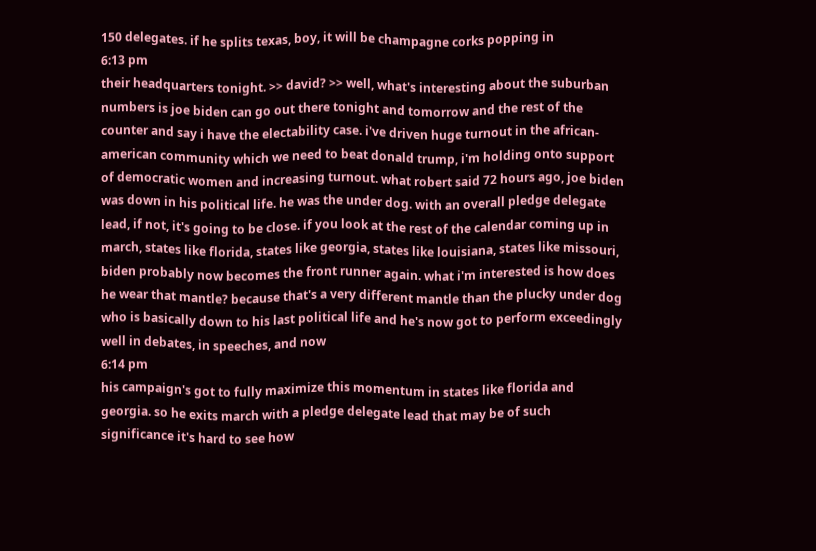150 delegates. if he splits texas, boy, it will be champagne corks popping in
6:13 pm
their headquarters tonight. >> david? >> well, what's interesting about the suburban numbers is joe biden can go out there tonight and tomorrow and the rest of the counter and say i have the electability case. i've driven huge turnout in the african-american community which we need to beat donald trump, i'm holding onto support of democratic women and increasing turnout. what robert said 72 hours ago, joe biden was down in his political life. he was the under dog. with an overall pledge delegate lead, if not, it's going to be close. if you look at the rest of the calendar coming up in march, states like florida, states like georgia, states like louisiana, states like missouri, biden probably now becomes the front runner again. what i'm interested is how does he wear that mantle? because that's a very different mantle than the plucky under dog who is basically down to his last political life and he's now got to perform exceedingly well in debates, in speeches, and now
6:14 pm
his campaign's got to fully maximize this momentum in states like florida and georgia. so he exits march with a pledge delegate lead that may be of such significance it's hard to see how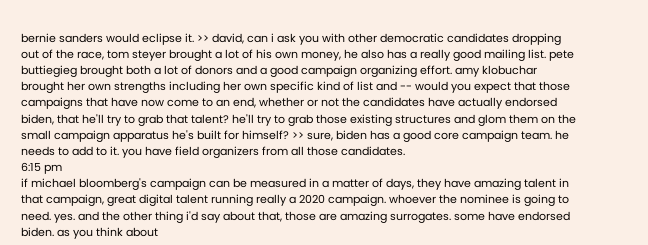bernie sanders would eclipse it. >> david, can i ask you with other democratic candidates dropping out of the race, tom steyer brought a lot of his own money, he also has a really good mailing list. pete buttiegieg brought both a lot of donors and a good campaign organizing effort. amy klobuchar brought her own strengths including her own specific kind of list and -- would you expect that those campaigns that have now come to an end, whether or not the candidates have actually endorsed biden, that he'll try to grab that talent? he'll try to grab those existing structures and glom them on the small campaign apparatus he's built for himself? >> sure, biden has a good core campaign team. he needs to add to it. you have field organizers from all those candidates.
6:15 pm
if michael bloomberg's campaign can be measured in a matter of days, they have amazing talent in that campaign, great digital talent running really a 2020 campaign. whoever the nominee is going to need. yes. and the other thing i'd say about that, those are amazing surrogates. some have endorsed biden. as you think about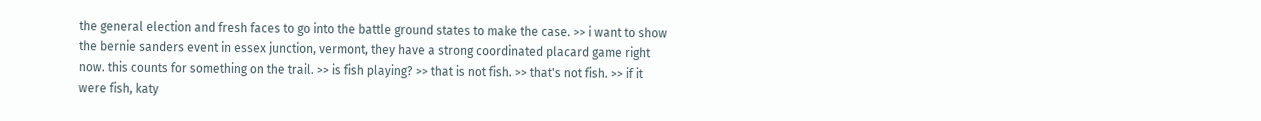the general election and fresh faces to go into the battle ground states to make the case. >> i want to show the bernie sanders event in essex junction, vermont, they have a strong coordinated placard game right now. this counts for something on the trail. >> is fish playing? >> that is not fish. >> that's not fish. >> if it were fish, katy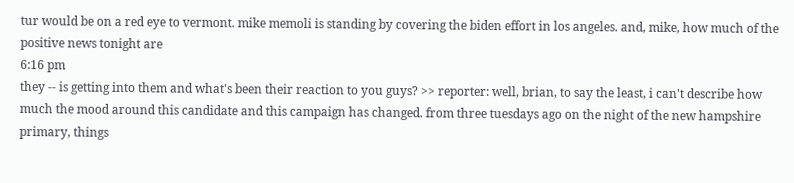tur would be on a red eye to vermont. mike memoli is standing by covering the biden effort in los angeles. and, mike, how much of the positive news tonight are
6:16 pm
they -- is getting into them and what's been their reaction to you guys? >> reporter: well, brian, to say the least, i can't describe how much the mood around this candidate and this campaign has changed. from three tuesdays ago on the night of the new hampshire primary, things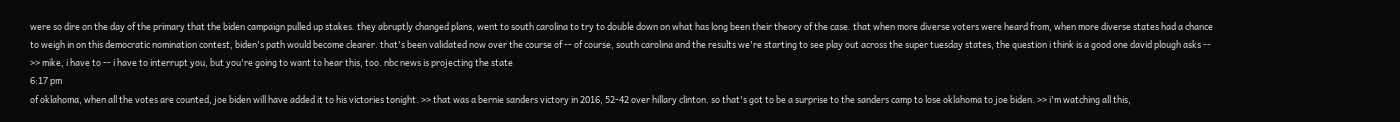were so dire on the day of the primary that the biden campaign pulled up stakes. they abruptly changed plans, went to south carolina to try to double down on what has long been their theory of the case. that when more diverse voters were heard from, when more diverse states had a chance to weigh in on this democratic nomination contest, biden's path would become clearer. that's been validated now over the course of -- of course, south carolina and the results we're starting to see play out across the super tuesday states, the question i think is a good one david plough asks -- >> mike, i have to -- i have to interrupt you, but you're going to want to hear this, too. nbc news is projecting the state
6:17 pm
of oklahoma, when all the votes are counted, joe biden will have added it to his victories tonight. >> that was a bernie sanders victory in 2016, 52-42 over hillary clinton. so that's got to be a surprise to the sanders camp to lose oklahoma to joe biden. >> i'm watching all this,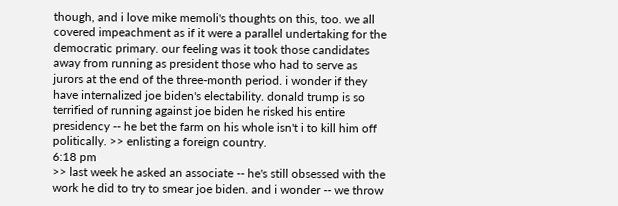though, and i love mike memoli's thoughts on this, too. we all covered impeachment as if it were a parallel undertaking for the democratic primary. our feeling was it took those candidates away from running as president those who had to serve as jurors at the end of the three-month period. i wonder if they have internalized joe biden's electability. donald trump is so terrified of running against joe biden he risked his entire presidency -- he bet the farm on his whole isn't i to kill him off politically. >> enlisting a foreign country.
6:18 pm
>> last week he asked an associate -- he's still obsessed with the work he did to try to smear joe biden. and i wonder -- we throw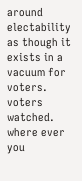around electability as though it exists in a vacuum for voters. voters watched. where ever you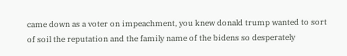came down as a voter on impeachment, you knew donald trump wanted to sort of soil the reputation and the family name of the bidens so desperately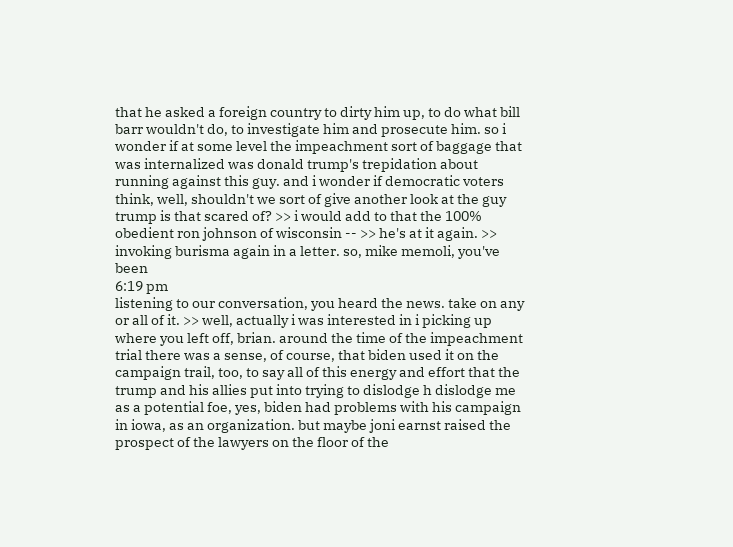that he asked a foreign country to dirty him up, to do what bill barr wouldn't do, to investigate him and prosecute him. so i wonder if at some level the impeachment sort of baggage that was internalized was donald trump's trepidation about running against this guy. and i wonder if democratic voters think, well, shouldn't we sort of give another look at the guy trump is that scared of? >> i would add to that the 100% obedient ron johnson of wisconsin -- >> he's at it again. >> invoking burisma again in a letter. so, mike memoli, you've been
6:19 pm
listening to our conversation, you heard the news. take on any or all of it. >> well, actually i was interested in i picking up where you left off, brian. around the time of the impeachment trial there was a sense, of course, that biden used it on the campaign trail, too, to say all of this energy and effort that the trump and his allies put into trying to dislodge h dislodge me as a potential foe, yes, biden had problems with his campaign in iowa, as an organization. but maybe joni earnst raised the prospect of the lawyers on the floor of the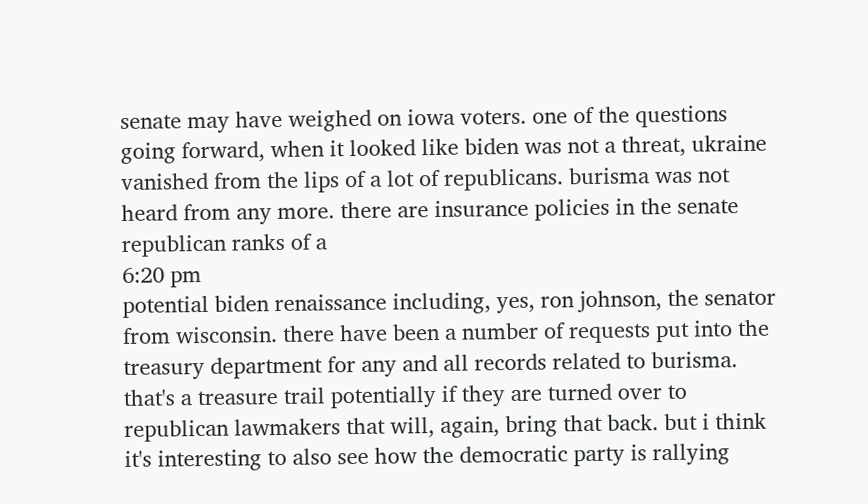senate may have weighed on iowa voters. one of the questions going forward, when it looked like biden was not a threat, ukraine vanished from the lips of a lot of republicans. burisma was not heard from any more. there are insurance policies in the senate republican ranks of a
6:20 pm
potential biden renaissance including, yes, ron johnson, the senator from wisconsin. there have been a number of requests put into the treasury department for any and all records related to burisma. that's a treasure trail potentially if they are turned over to republican lawmakers that will, again, bring that back. but i think it's interesting to also see how the democratic party is rallying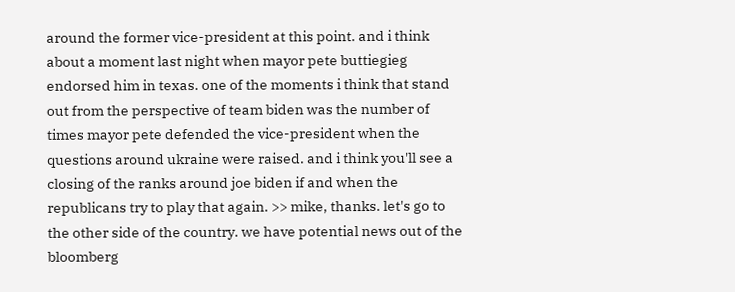around the former vice-president at this point. and i think about a moment last night when mayor pete buttiegieg endorsed him in texas. one of the moments i think that stand out from the perspective of team biden was the number of times mayor pete defended the vice-president when the questions around ukraine were raised. and i think you'll see a closing of the ranks around joe biden if and when the republicans try to play that again. >> mike, thanks. let's go to the other side of the country. we have potential news out of the bloomberg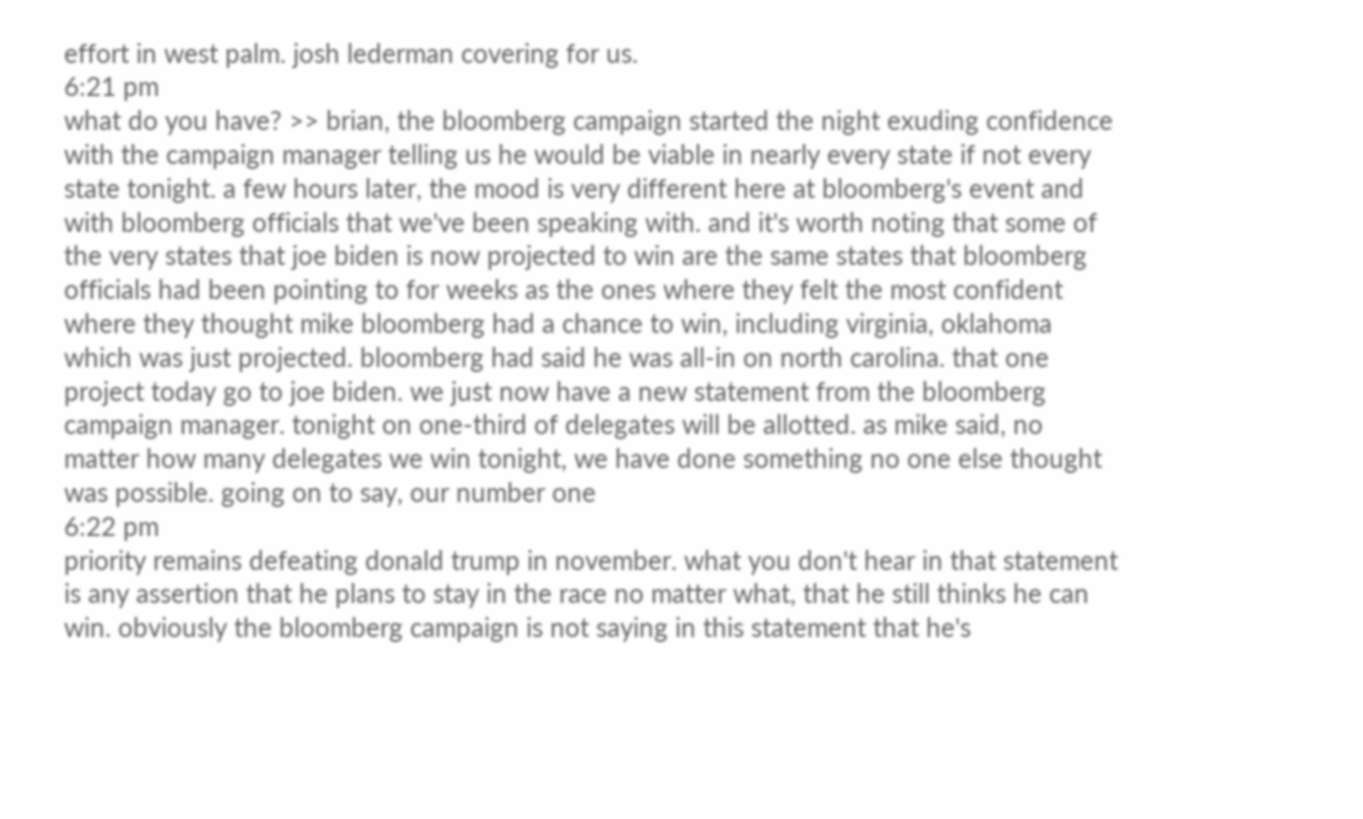effort in west palm. josh lederman covering for us.
6:21 pm
what do you have? >> brian, the bloomberg campaign started the night exuding confidence with the campaign manager telling us he would be viable in nearly every state if not every state tonight. a few hours later, the mood is very different here at bloomberg's event and with bloomberg officials that we've been speaking with. and it's worth noting that some of the very states that joe biden is now projected to win are the same states that bloomberg officials had been pointing to for weeks as the ones where they felt the most confident where they thought mike bloomberg had a chance to win, including virginia, oklahoma which was just projected. bloomberg had said he was all-in on north carolina. that one project today go to joe biden. we just now have a new statement from the bloomberg campaign manager. tonight on one-third of delegates will be allotted. as mike said, no matter how many delegates we win tonight, we have done something no one else thought was possible. going on to say, our number one
6:22 pm
priority remains defeating donald trump in november. what you don't hear in that statement is any assertion that he plans to stay in the race no matter what, that he still thinks he can win. obviously the bloomberg campaign is not saying in this statement that he's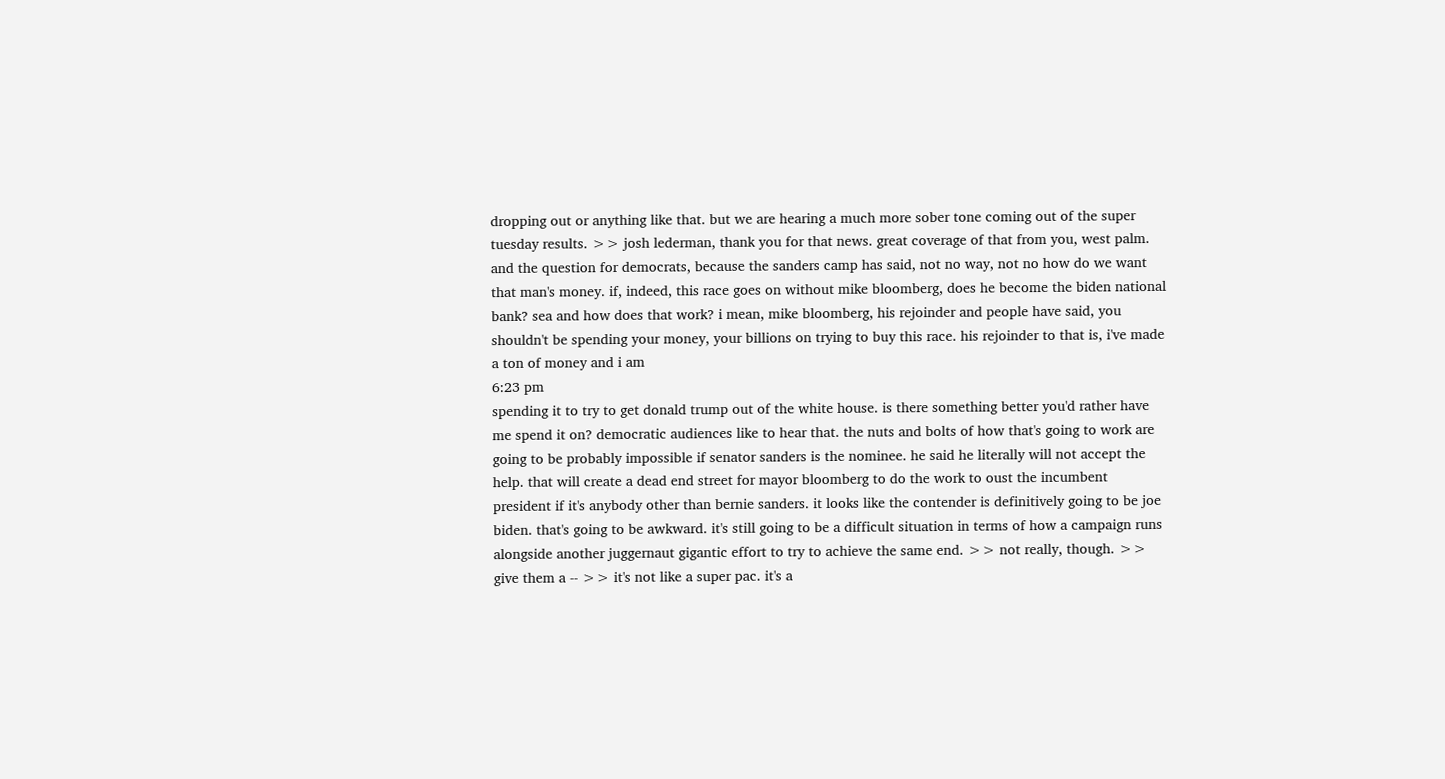dropping out or anything like that. but we are hearing a much more sober tone coming out of the super tuesday results. >> josh lederman, thank you for that news. great coverage of that from you, west palm. and the question for democrats, because the sanders camp has said, not no way, not no how do we want that man's money. if, indeed, this race goes on without mike bloomberg, does he become the biden national bank? sea and how does that work? i mean, mike bloomberg, his rejoinder and people have said, you shouldn't be spending your money, your billions on trying to buy this race. his rejoinder to that is, i've made a ton of money and i am
6:23 pm
spending it to try to get donald trump out of the white house. is there something better you'd rather have me spend it on? democratic audiences like to hear that. the nuts and bolts of how that's going to work are going to be probably impossible if senator sanders is the nominee. he said he literally will not accept the help. that will create a dead end street for mayor bloomberg to do the work to oust the incumbent president if it's anybody other than bernie sanders. it looks like the contender is definitively going to be joe biden. that's going to be awkward. it's still going to be a difficult situation in terms of how a campaign runs alongside another juggernaut gigantic effort to try to achieve the same end. >> not really, though. >> give them a -- >> it's not like a super pac. it's a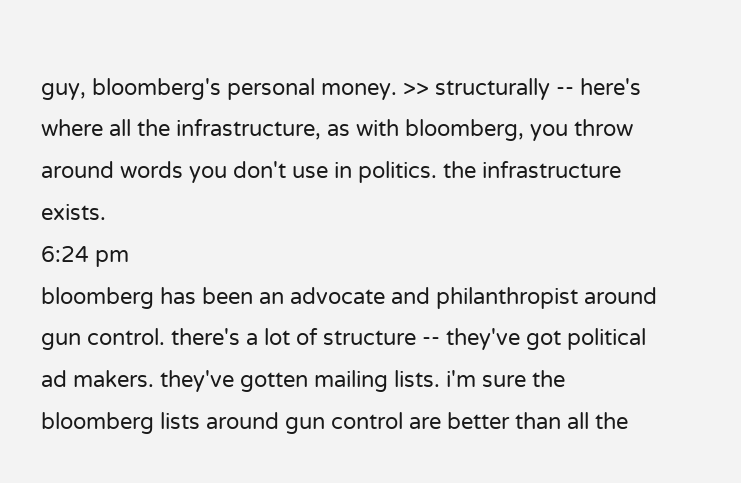guy, bloomberg's personal money. >> structurally -- here's where all the infrastructure, as with bloomberg, you throw around words you don't use in politics. the infrastructure exists.
6:24 pm
bloomberg has been an advocate and philanthropist around gun control. there's a lot of structure -- they've got political ad makers. they've gotten mailing lists. i'm sure the bloomberg lists around gun control are better than all the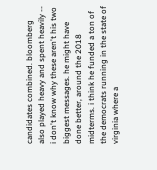candidates combined. bloomberg also played heavy and spent heavily -- i don't know why these aren't his two biggest messages. he might have done better, around the 2018 midterms. i think he funded a ton of the democrats running in the state of virginia where a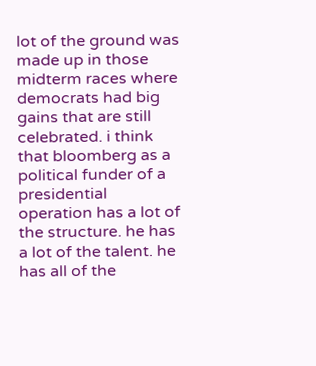lot of the ground was made up in those midterm races where democrats had big gains that are still celebrated. i think that bloomberg as a political funder of a presidential operation has a lot of the structure. he has a lot of the talent. he has all of the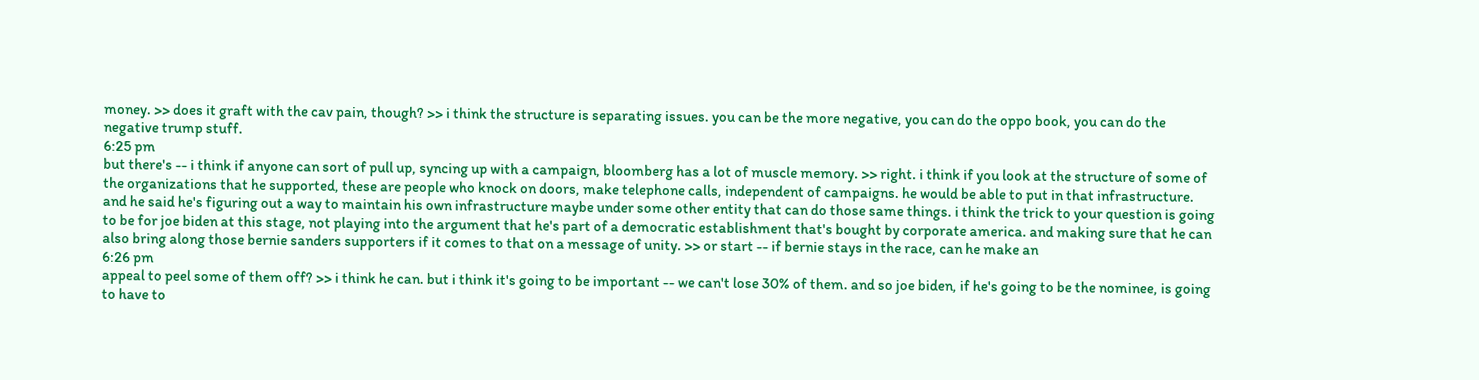money. >> does it graft with the cav pain, though? >> i think the structure is separating issues. you can be the more negative, you can do the oppo book, you can do the negative trump stuff.
6:25 pm
but there's -- i think if anyone can sort of pull up, syncing up with a campaign, bloomberg has a lot of muscle memory. >> right. i think if you look at the structure of some of the organizations that he supported, these are people who knock on doors, make telephone calls, independent of campaigns. he would be able to put in that infrastructure. and he said he's figuring out a way to maintain his own infrastructure maybe under some other entity that can do those same things. i think the trick to your question is going to be for joe biden at this stage, not playing into the argument that he's part of a democratic establishment that's bought by corporate america. and making sure that he can also bring along those bernie sanders supporters if it comes to that on a message of unity. >> or start -- if bernie stays in the race, can he make an
6:26 pm
appeal to peel some of them off? >> i think he can. but i think it's going to be important -- we can't lose 30% of them. and so joe biden, if he's going to be the nominee, is going to have to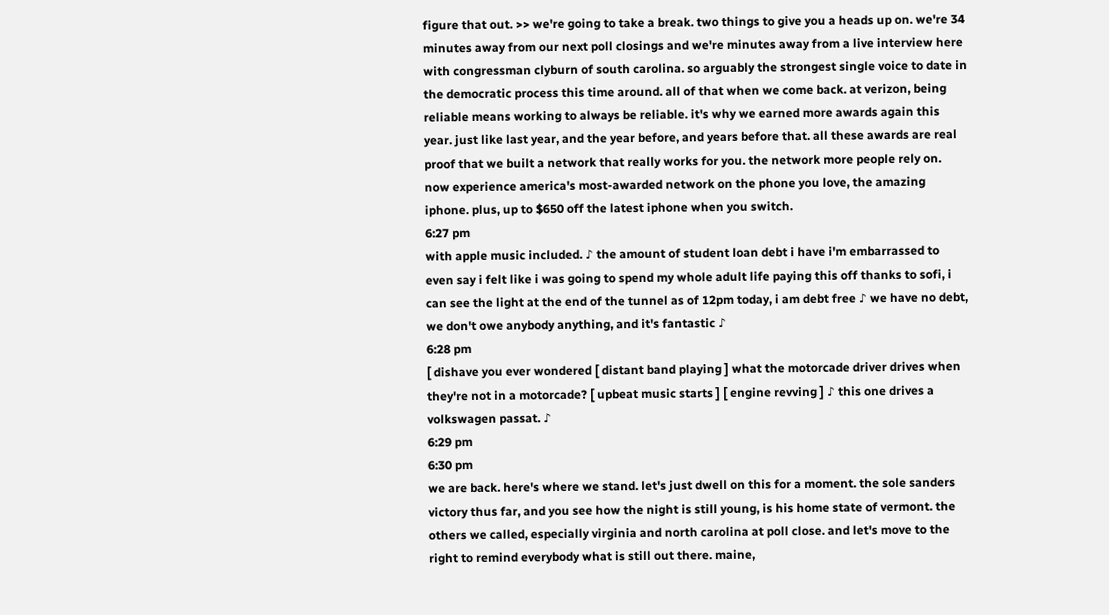figure that out. >> we're going to take a break. two things to give you a heads up on. we're 34 minutes away from our next poll closings and we're minutes away from a live interview here with congressman clyburn of south carolina. so arguably the strongest single voice to date in the democratic process this time around. all of that when we come back. at verizon, being reliable means working to always be reliable. it's why we earned more awards again this year. just like last year, and the year before, and years before that. all these awards are real proof that we built a network that really works for you. the network more people rely on. now experience america's most-awarded network on the phone you love, the amazing iphone. plus, up to $650 off the latest iphone when you switch.
6:27 pm
with apple music included. ♪ the amount of student loan debt i have i'm embarrassed to even say i felt like i was going to spend my whole adult life paying this off thanks to sofi, i can see the light at the end of the tunnel as of 12pm today, i am debt free ♪ we have no debt, we don't owe anybody anything, and it's fantastic ♪
6:28 pm
[ dishave you ever wondered [ distant band playing ] what the motorcade driver drives when they're not in a motorcade? [ upbeat music starts ] [ engine revving ] ♪ this one drives a volkswagen passat. ♪
6:29 pm
6:30 pm
we are back. here's where we stand. let's just dwell on this for a moment. the sole sanders victory thus far, and you see how the night is still young, is his home state of vermont. the others we called, especially virginia and north carolina at poll close. and let's move to the right to remind everybody what is still out there. maine,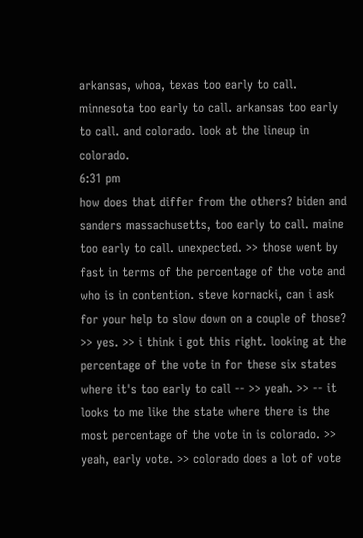arkansas, whoa, texas too early to call. minnesota too early to call. arkansas too early to call. and colorado. look at the lineup in colorado.
6:31 pm
how does that differ from the others? biden and sanders massachusetts, too early to call. maine too early to call. unexpected. >> those went by fast in terms of the percentage of the vote and who is in contention. steve kornacki, can i ask for your help to slow down on a couple of those? >> yes. >> i think i got this right. looking at the percentage of the vote in for these six states where it's too early to call -- >> yeah. >> -- it looks to me like the state where there is the most percentage of the vote in is colorado. >> yeah, early vote. >> colorado does a lot of vote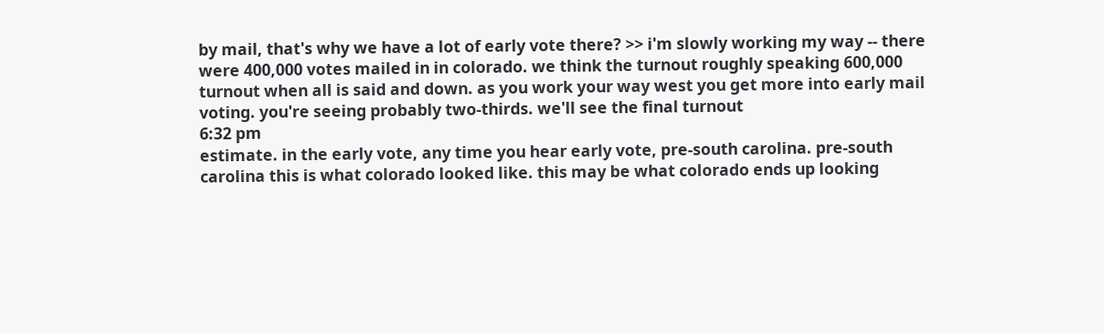by mail, that's why we have a lot of early vote there? >> i'm slowly working my way -- there were 400,000 votes mailed in in colorado. we think the turnout roughly speaking 600,000 turnout when all is said and down. as you work your way west you get more into early mail voting. you're seeing probably two-thirds. we'll see the final turnout
6:32 pm
estimate. in the early vote, any time you hear early vote, pre-south carolina. pre-south carolina this is what colorado looked like. this may be what colorado ends up looking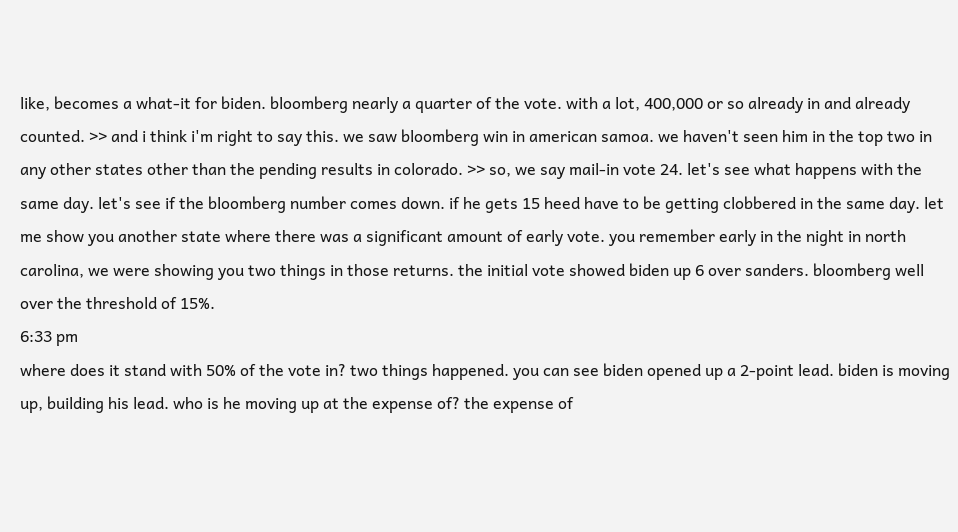like, becomes a what-it for biden. bloomberg nearly a quarter of the vote. with a lot, 400,000 or so already in and already counted. >> and i think i'm right to say this. we saw bloomberg win in american samoa. we haven't seen him in the top two in any other states other than the pending results in colorado. >> so, we say mail-in vote 24. let's see what happens with the same day. let's see if the bloomberg number comes down. if he gets 15 heed have to be getting clobbered in the same day. let me show you another state where there was a significant amount of early vote. you remember early in the night in north carolina, we were showing you two things in those returns. the initial vote showed biden up 6 over sanders. bloomberg well over the threshold of 15%.
6:33 pm
where does it stand with 50% of the vote in? two things happened. you can see biden opened up a 2-point lead. biden is moving up, building his lead. who is he moving up at the expense of? the expense of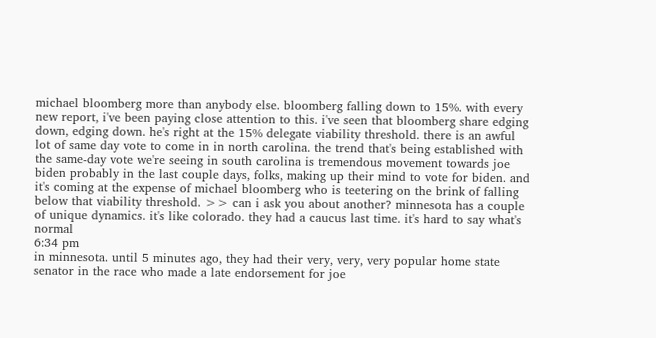michael bloomberg more than anybody else. bloomberg falling down to 15%. with every new report, i've been paying close attention to this. i've seen that bloomberg share edging down, edging down. he's right at the 15% delegate viability threshold. there is an awful lot of same day vote to come in in north carolina. the trend that's being established with the same-day vote we're seeing in south carolina is tremendous movement towards joe biden probably in the last couple days, folks, making up their mind to vote for biden. and it's coming at the expense of michael bloomberg who is teetering on the brink of falling below that viability threshold. >> can i ask you about another? minnesota has a couple of unique dynamics. it's like colorado. they had a caucus last time. it's hard to say what's normal
6:34 pm
in minnesota. until 5 minutes ago, they had their very, very, very popular home state senator in the race who made a late endorsement for joe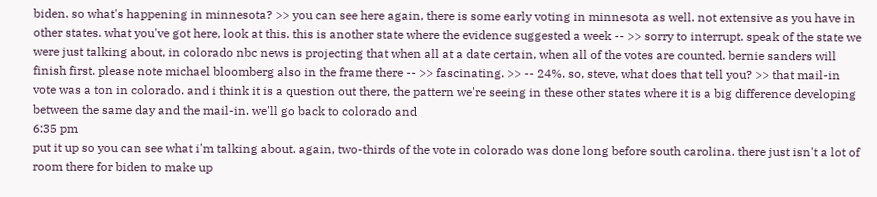biden. so what's happening in minnesota? >> you can see here again, there is some early voting in minnesota as well. not extensive as you have in other states. what you've got here, look at this. this is another state where the evidence suggested a week -- >> sorry to interrupt. speak of the state we were just talking about, in colorado nbc news is projecting that when all at a date certain, when all of the votes are counted. bernie sanders will finish first. please note michael bloomberg also in the frame there -- >> fascinating. >> -- 24%. so, steve, what does that tell you? >> that mail-in vote was a ton in colorado. and i think it is a question out there, the pattern we're seeing in these other states where it is a big difference developing between the same day and the mail-in. we'll go back to colorado and
6:35 pm
put it up so you can see what i'm talking about. again, two-thirds of the vote in colorado was done long before south carolina. there just isn't a lot of room there for biden to make up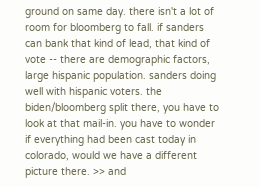ground on same day. there isn't a lot of room for bloomberg to fall. if sanders can bank that kind of lead, that kind of vote -- there are demographic factors, large hispanic population. sanders doing well with hispanic voters. the biden/bloomberg split there, you have to look at that mail-in. you have to wonder if everything had been cast today in colorado, would we have a different picture there. >> and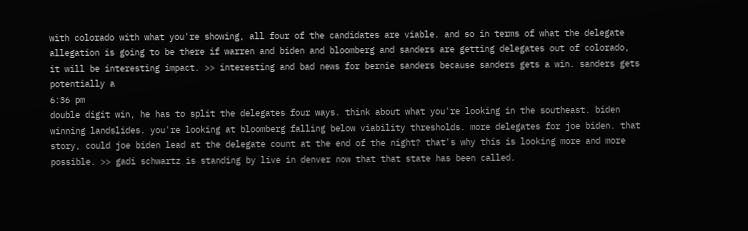with colorado with what you're showing, all four of the candidates are viable. and so in terms of what the delegate allegation is going to be there if warren and biden and bloomberg and sanders are getting delegates out of colorado, it will be interesting impact. >> interesting and bad news for bernie sanders because sanders gets a win. sanders gets potentially a
6:36 pm
double digit win, he has to split the delegates four ways. think about what you're looking in the southeast. biden winning landslides. you're looking at bloomberg falling below viability thresholds. more delegates for joe biden. that story, could joe biden lead at the delegate count at the end of the night? that's why this is looking more and more possible. >> gadi schwartz is standing by live in denver now that that state has been called.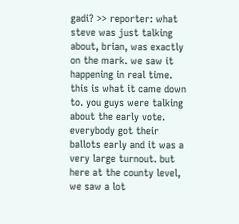gadi? >> reporter: what steve was just talking about, brian, was exactly on the mark. we saw it happening in real time. this is what it came down to. you guys were talking about the early vote. everybody got their ballots early and it was a very large turnout. but here at the county level, we saw a lot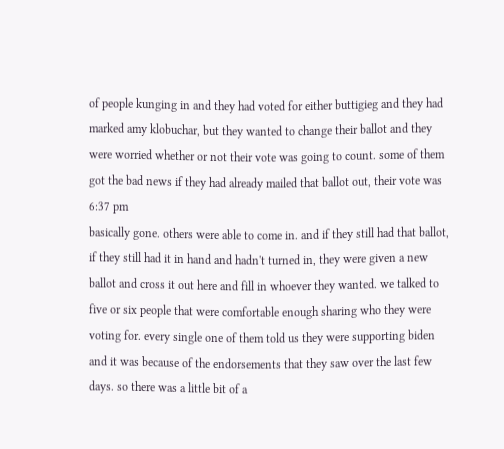of people kunging in and they had voted for either buttigieg and they had marked amy klobuchar, but they wanted to change their ballot and they were worried whether or not their vote was going to count. some of them got the bad news if they had already mailed that ballot out, their vote was
6:37 pm
basically gone. others were able to come in. and if they still had that ballot, if they still had it in hand and hadn't turned in, they were given a new ballot and cross it out here and fill in whoever they wanted. we talked to five or six people that were comfortable enough sharing who they were voting for. every single one of them told us they were supporting biden and it was because of the endorsements that they saw over the last few days. so there was a little bit of a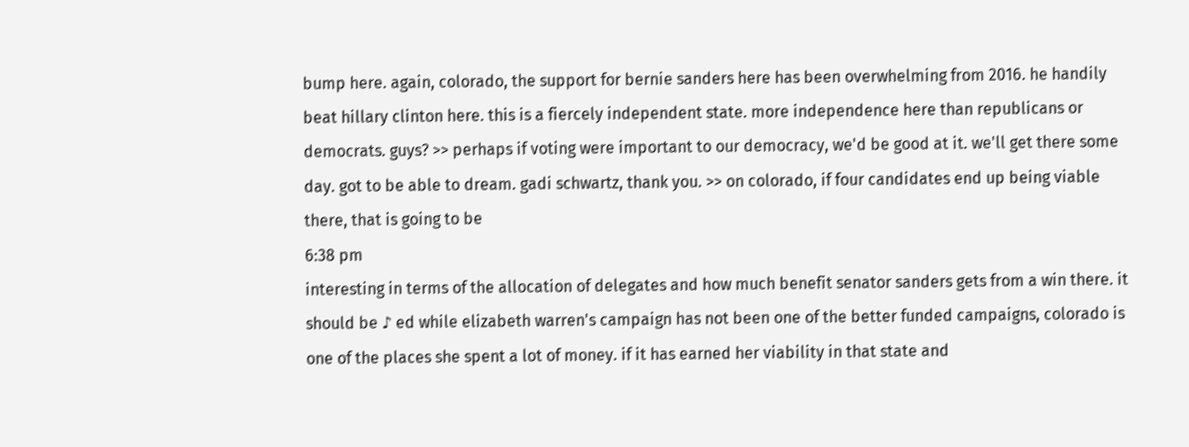bump here. again, colorado, the support for bernie sanders here has been overwhelming from 2016. he handily beat hillary clinton here. this is a fiercely independent state. more independence here than republicans or democrats. guys? >> perhaps if voting were important to our democracy, we'd be good at it. we'll get there some day. got to be able to dream. gadi schwartz, thank you. >> on colorado, if four candidates end up being viable there, that is going to be
6:38 pm
interesting in terms of the allocation of delegates and how much benefit senator sanders gets from a win there. it should be ♪ ed while elizabeth warren's campaign has not been one of the better funded campaigns, colorado is one of the places she spent a lot of money. if it has earned her viability in that state and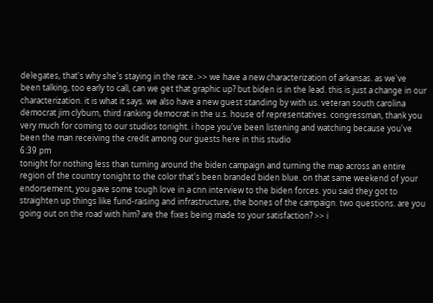delegates, that's why she's staying in the race. >> we have a new characterization of arkansas. as we've been talking, too early to call, can we get that graphic up? but biden is in the lead. this is just a change in our characterization. it is what it says. we also have a new guest standing by with us. veteran south carolina democrat jim clyburn, third ranking democrat in the u.s. house of representatives. congressman, thank you very much for coming to our studios tonight. i hope you've been listening and watching because you've been the man receiving the credit among our guests here in this studio
6:39 pm
tonight for nothing less than turning around the biden campaign and turning the map across an entire region of the country tonight to the color that's been branded biden blue. on that same weekend of your endorsement, you gave some tough love in a cnn interview to the biden forces. you said they got to straighten up things like fund-raising and infrastructure, the bones of the campaign. two questions. are you going out on the road with him? are the fixes being made to your satisfaction? >> i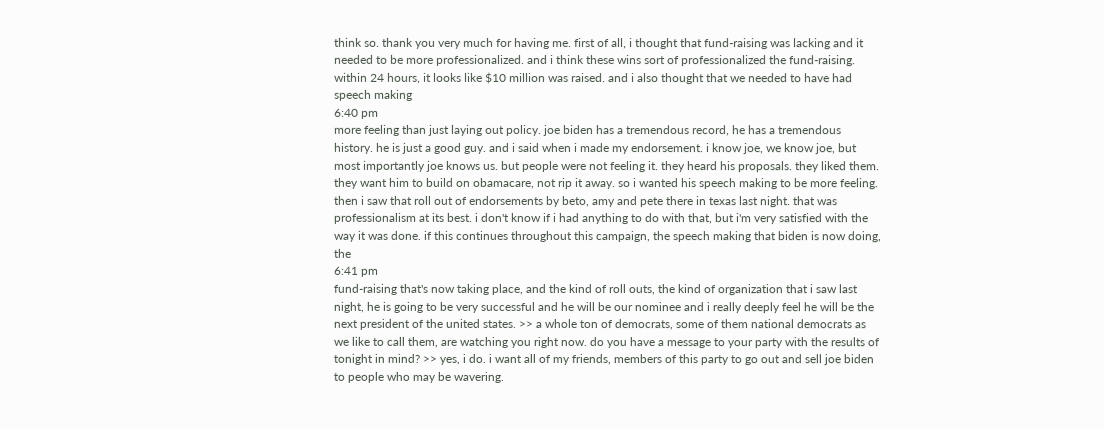think so. thank you very much for having me. first of all, i thought that fund-raising was lacking and it needed to be more professionalized. and i think these wins sort of professionalized the fund-raising. within 24 hours, it looks like $10 million was raised. and i also thought that we needed to have had speech making
6:40 pm
more feeling than just laying out policy. joe biden has a tremendous record, he has a tremendous history. he is just a good guy. and i said when i made my endorsement. i know joe, we know joe, but most importantly joe knows us. but people were not feeling it. they heard his proposals. they liked them. they want him to build on obamacare, not rip it away. so i wanted his speech making to be more feeling. then i saw that roll out of endorsements by beto, amy and pete there in texas last night. that was professionalism at its best. i don't know if i had anything to do with that, but i'm very satisfied with the way it was done. if this continues throughout this campaign, the speech making that biden is now doing, the
6:41 pm
fund-raising that's now taking place, and the kind of roll outs, the kind of organization that i saw last night, he is going to be very successful and he will be our nominee and i really deeply feel he will be the next president of the united states. >> a whole ton of democrats, some of them national democrats as we like to call them, are watching you right now. do you have a message to your party with the results of tonight in mind? >> yes, i do. i want all of my friends, members of this party to go out and sell joe biden to people who may be wavering.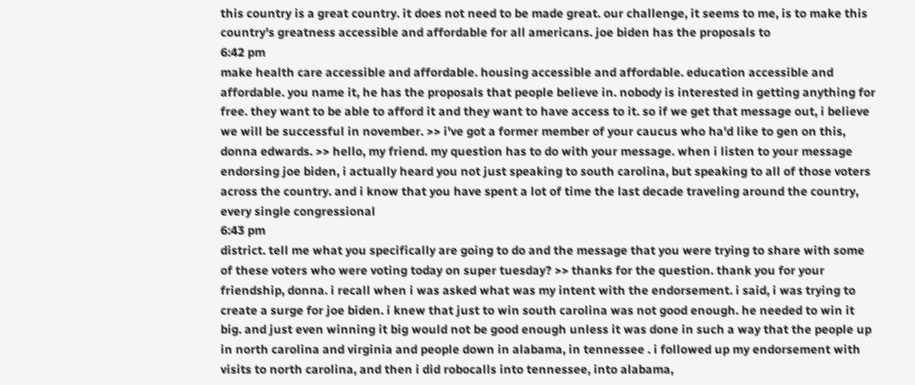this country is a great country. it does not need to be made great. our challenge, it seems to me, is to make this country's greatness accessible and affordable for all americans. joe biden has the proposals to
6:42 pm
make health care accessible and affordable. housing accessible and affordable. education accessible and affordable. you name it, he has the proposals that people believe in. nobody is interested in getting anything for free. they want to be able to afford it and they want to have access to it. so if we get that message out, i believe we will be successful in november. >> i've got a former member of your caucus who ha'd like to gen on this, donna edwards. >> hello, my friend. my question has to do with your message. when i listen to your message endorsing joe biden, i actually heard you not just speaking to south carolina, but speaking to all of those voters across the country. and i know that you have spent a lot of time the last decade traveling around the country, every single congressional
6:43 pm
district. tell me what you specifically are going to do and the message that you were trying to share with some of these voters who were voting today on super tuesday? >> thanks for the question. thank you for your friendship, donna. i recall when i was asked what was my intent with the endorsement. i said, i was trying to create a surge for joe biden. i knew that just to win south carolina was not good enough. he needed to win it big. and just even winning it big would not be good enough unless it was done in such a way that the people up in north carolina and virginia and people down in alabama, in tennessee . i followed up my endorsement with visits to north carolina, and then i did robocalls into tennessee, into alabama,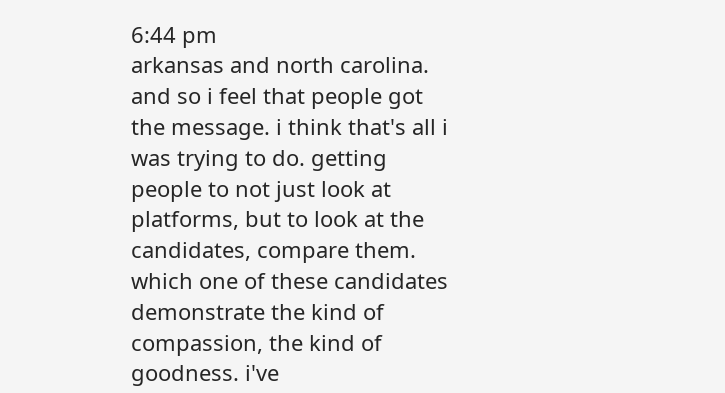6:44 pm
arkansas and north carolina. and so i feel that people got the message. i think that's all i was trying to do. getting people to not just look at platforms, but to look at the candidates, compare them. which one of these candidates demonstrate the kind of compassion, the kind of goodness. i've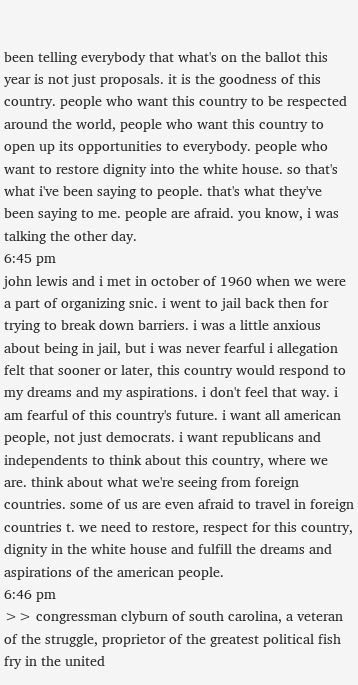been telling everybody that what's on the ballot this year is not just proposals. it is the goodness of this country. people who want this country to be respected around the world, people who want this country to open up its opportunities to everybody. people who want to restore dignity into the white house. so that's what i've been saying to people. that's what they've been saying to me. people are afraid. you know, i was talking the other day.
6:45 pm
john lewis and i met in october of 1960 when we were a part of organizing snic. i went to jail back then for trying to break down barriers. i was a little anxious about being in jail, but i was never fearful i allegation felt that sooner or later, this country would respond to my dreams and my aspirations. i don't feel that way. i am fearful of this country's future. i want all american people, not just democrats. i want republicans and independents to think about this country, where we are. think about what we're seeing from foreign countries. some of us are even afraid to travel in foreign countries t. we need to restore, respect for this country, dignity in the white house and fulfill the dreams and aspirations of the american people.
6:46 pm
>> congressman clyburn of south carolina, a veteran of the struggle, proprietor of the greatest political fish fry in the united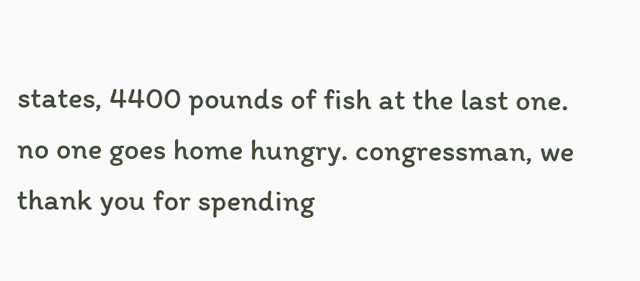states, 4400 pounds of fish at the last one. no one goes home hungry. congressman, we thank you for spending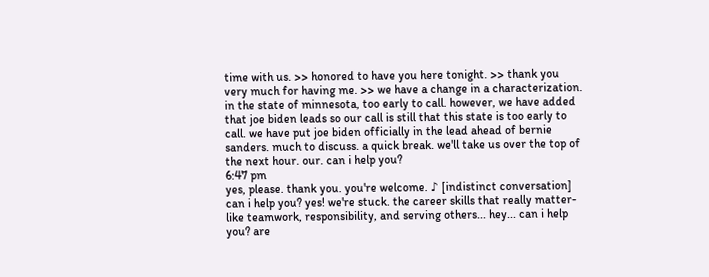time with us. >> honored to have you here tonight. >> thank you very much for having me. >> we have a change in a characterization. in the state of minnesota, too early to call. however, we have added that joe biden leads so our call is still that this state is too early to call. we have put joe biden officially in the lead ahead of bernie sanders. much to discuss. a quick break. we'll take us over the top of the next hour. our. can i help you?
6:47 pm
yes, please. thank you. you're welcome. ♪ [indistinct conversation] can i help you? yes! we're stuck. the career skills that really matter- like teamwork, responsibility, and serving others... hey... can i help you? are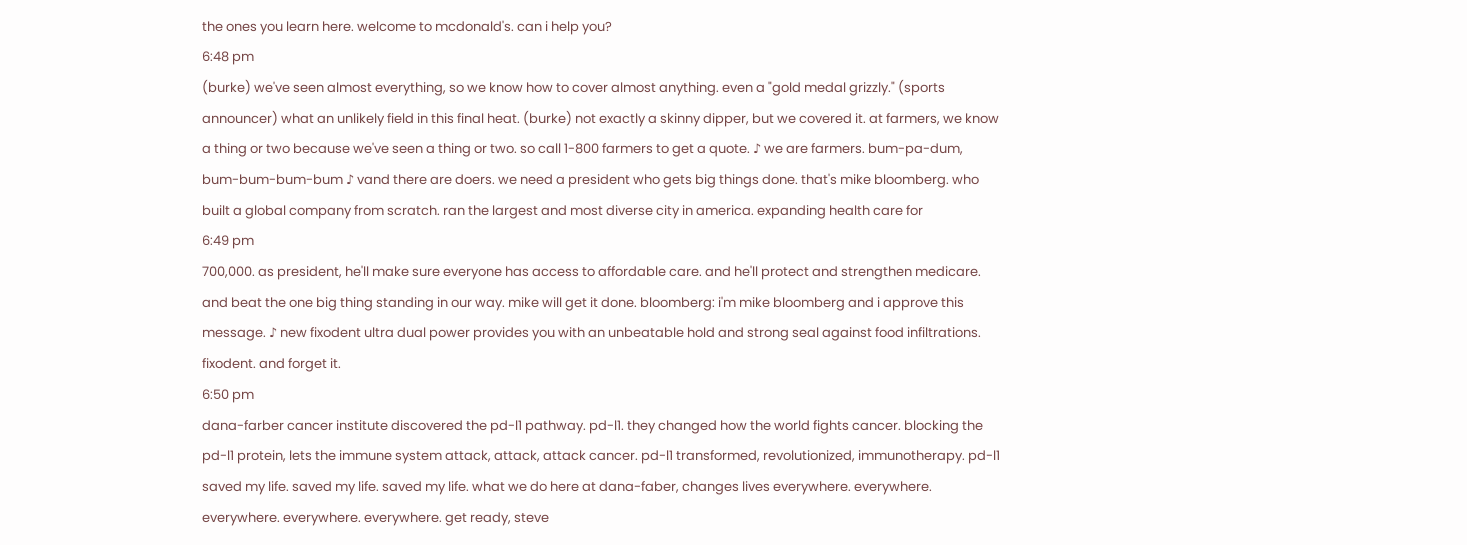the ones you learn here. welcome to mcdonald's. can i help you?
6:48 pm
(burke) we've seen almost everything, so we know how to cover almost anything. even a "gold medal grizzly." (sports announcer) what an unlikely field in this final heat. (burke) not exactly a skinny dipper, but we covered it. at farmers, we know a thing or two because we've seen a thing or two. so call 1-800 farmers to get a quote. ♪ we are farmers. bum-pa-dum, bum-bum-bum-bum ♪ vand there are doers. we need a president who gets big things done. that's mike bloomberg. who built a global company from scratch. ran the largest and most diverse city in america. expanding health care for
6:49 pm
700,000. as president, he'll make sure everyone has access to affordable care. and he'll protect and strengthen medicare. and beat the one big thing standing in our way. mike will get it done. bloomberg: i'm mike bloomberg and i approve this message. ♪ new fixodent ultra dual power provides you with an unbeatable hold and strong seal against food infiltrations. fixodent. and forget it.
6:50 pm
dana-farber cancer institute discovered the pd-l1 pathway. pd-l1. they changed how the world fights cancer. blocking the pd-l1 protein, lets the immune system attack, attack, attack cancer. pd-l1 transformed, revolutionized, immunotherapy. pd-l1 saved my life. saved my life. saved my life. what we do here at dana-faber, changes lives everywhere. everywhere. everywhere. everywhere. everywhere. get ready, steve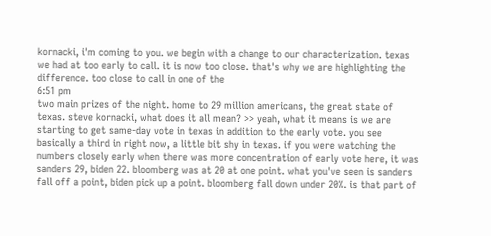kornacki, i'm coming to you. we begin with a change to our characterization. texas we had at too early to call. it is now too close. that's why we are highlighting the difference. too close to call in one of the
6:51 pm
two main prizes of the night. home to 29 million americans, the great state of texas. steve kornacki, what does it all mean? >> yeah, what it means is we are starting to get same-day vote in texas in addition to the early vote. you see basically a third in right now, a little bit shy in texas. if you were watching the numbers closely early when there was more concentration of early vote here, it was sanders 29, biden 22. bloomberg was at 20 at one point. what you've seen is sanders fall off a point, biden pick up a point. bloomberg fall down under 20%. is that part of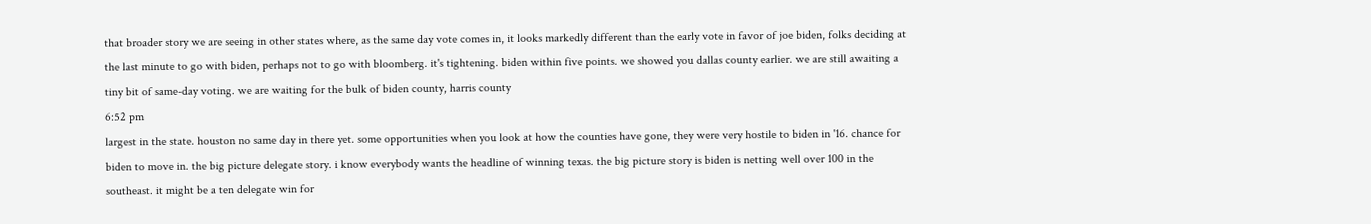that broader story we are seeing in other states where, as the same day vote comes in, it looks markedly different than the early vote in favor of joe biden, folks deciding at the last minute to go with biden, perhaps not to go with bloomberg. it's tightening. biden within five points. we showed you dallas county earlier. we are still awaiting a tiny bit of same-day voting. we are waiting for the bulk of biden county, harris county
6:52 pm
largest in the state. houston no same day in there yet. some opportunities when you look at how the counties have gone, they were very hostile to biden in '16. chance for biden to move in. the big picture delegate story. i know everybody wants the headline of winning texas. the big picture story is biden is netting well over 100 in the southeast. it might be a ten delegate win for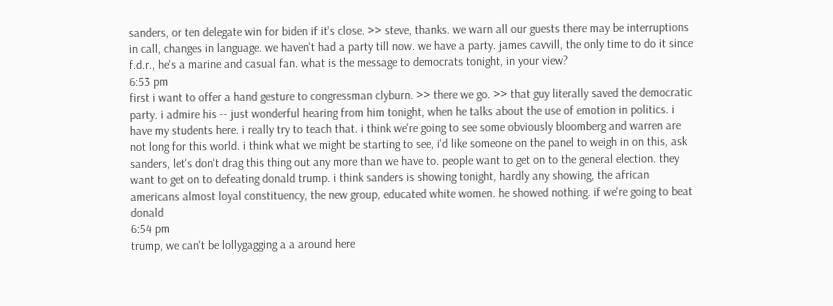sanders, or ten delegate win for biden if it's close. >> steve, thanks. we warn all our guests there may be interruptions in call, changes in language. we haven't had a party till now. we have a party. james cavvill, the only time to do it since f.d.r., he's a marine and casual fan. what is the message to democrats tonight, in your view?
6:53 pm
first i want to offer a hand gesture to congressman clyburn. >> there we go. >> that guy literally saved the democratic party. i admire his -- just wonderful hearing from him tonight, when he talks about the use of emotion in politics. i have my students here. i really try to teach that. i think we're going to see some obviously bloomberg and warren are not long for this world. i think what we might be starting to see, i'd like someone on the panel to weigh in on this, ask sanders, let's don't drag this thing out any more than we have to. people want to get on to the general election. they want to get on to defeating donald trump. i think sanders is showing tonight, hardly any showing, the african americans almost loyal constituency, the new group, educated white women. he showed nothing. if we're going to beat donald
6:54 pm
trump, we can't be lollygagging a a around here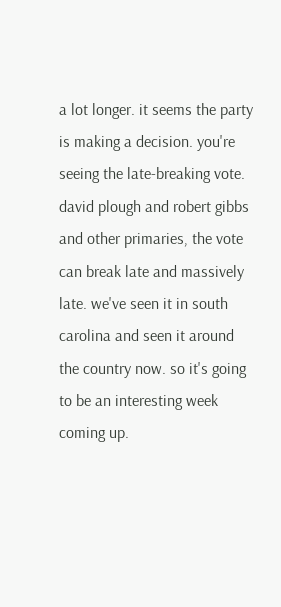a lot longer. it seems the party is making a decision. you're seeing the late-breaking vote. david plough and robert gibbs and other primaries, the vote can break late and massively late. we've seen it in south carolina and seen it around the country now. so it's going to be an interesting week coming up.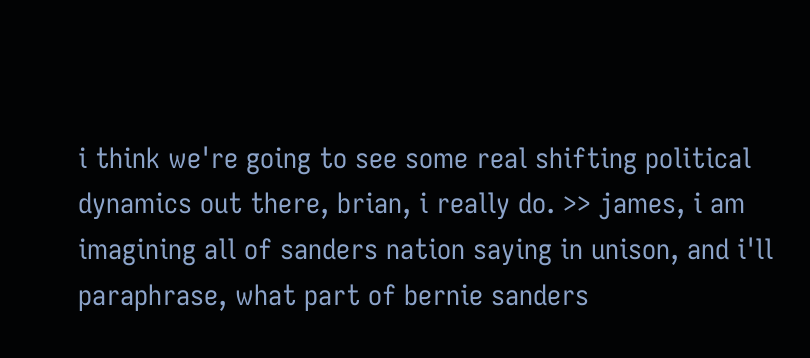i think we're going to see some real shifting political dynamics out there, brian, i really do. >> james, i am imagining all of sanders nation saying in unison, and i'll paraphrase, what part of bernie sanders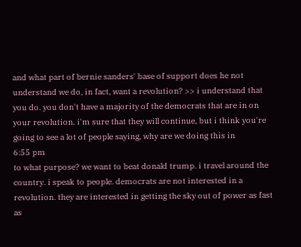and what part of bernie sanders' base of support does he not understand we do, in fact, want a revolution? >> i understand that you do. you don't have a majority of the democrats that are in on your revolution. i'm sure that they will continue, but i think you're going to see a lot of people saying, why are we doing this in
6:55 pm
to what purpose? we want to beat donald trump. i travel around the country. i speak to people. democrats are not interested in a revolution. they are interested in getting the sky out of power as fast as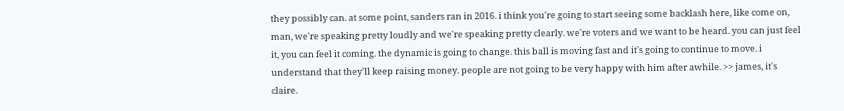they possibly can. at some point, sanders ran in 2016. i think you're going to start seeing some backlash here, like come on, man, we're speaking pretty loudly and we're speaking pretty clearly. we're voters and we want to be heard. you can just feel it, you can feel it coming. the dynamic is going to change. this ball is moving fast and it's going to continue to move. i understand that they'll keep raising money. people are not going to be very happy with him after awhile. >> james, it's claire.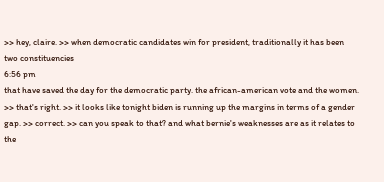>> hey, claire. >> when democratic candidates win for president, traditionally it has been two constituencies
6:56 pm
that have saved the day for the democratic party. the african-american vote and the women. >> that's right. >> it looks like tonight biden is running up the margins in terms of a gender gap. >> correct. >> can you speak to that? and what bernie's weaknesses are as it relates to the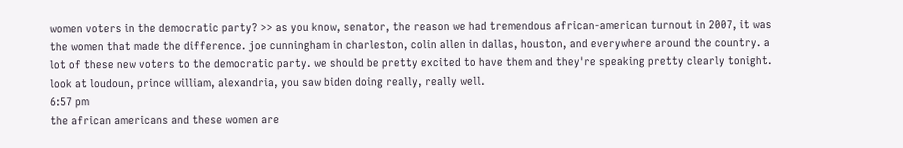women voters in the democratic party? >> as you know, senator, the reason we had tremendous african-american turnout in 2007, it was the women that made the difference. joe cunningham in charleston, colin allen in dallas, houston, and everywhere around the country. a lot of these new voters to the democratic party. we should be pretty excited to have them and they're speaking pretty clearly tonight. look at loudoun, prince william, alexandria, you saw biden doing really, really well.
6:57 pm
the african americans and these women are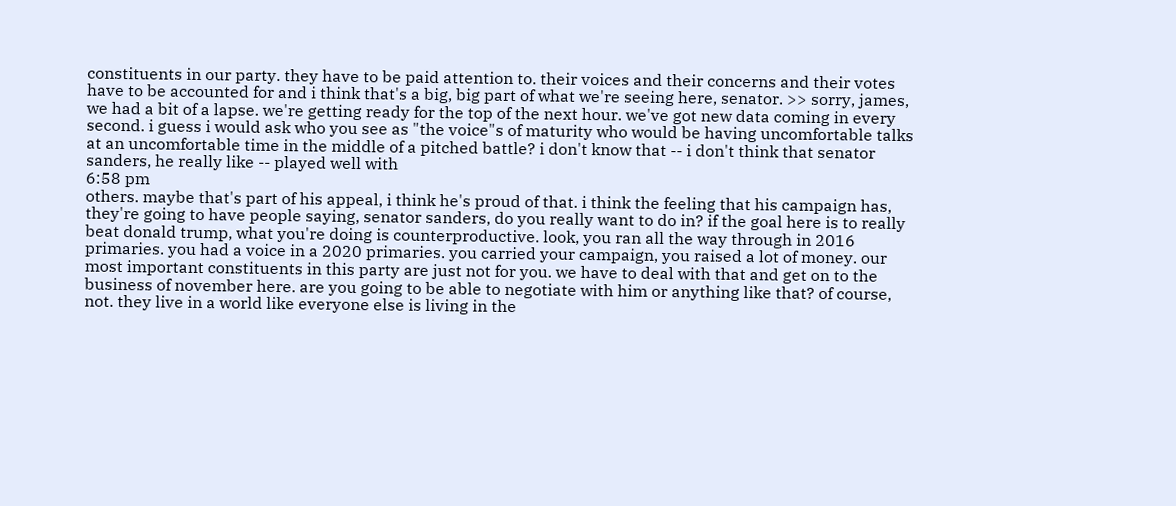constituents in our party. they have to be paid attention to. their voices and their concerns and their votes have to be accounted for and i think that's a big, big part of what we're seeing here, senator. >> sorry, james, we had a bit of a lapse. we're getting ready for the top of the next hour. we've got new data coming in every second. i guess i would ask who you see as "the voice"s of maturity who would be having uncomfortable talks at an uncomfortable time in the middle of a pitched battle? i don't know that -- i don't think that senator sanders, he really like -- played well with
6:58 pm
others. maybe that's part of his appeal, i think he's proud of that. i think the feeling that his campaign has, they're going to have people saying, senator sanders, do you really want to do in? if the goal here is to really beat donald trump, what you're doing is counterproductive. look, you ran all the way through in 2016 primaries. you had a voice in a 2020 primaries. you carried your campaign, you raised a lot of money. our most important constituents in this party are just not for you. we have to deal with that and get on to the business of november here. are you going to be able to negotiate with him or anything like that? of course, not. they live in a world like everyone else is living in the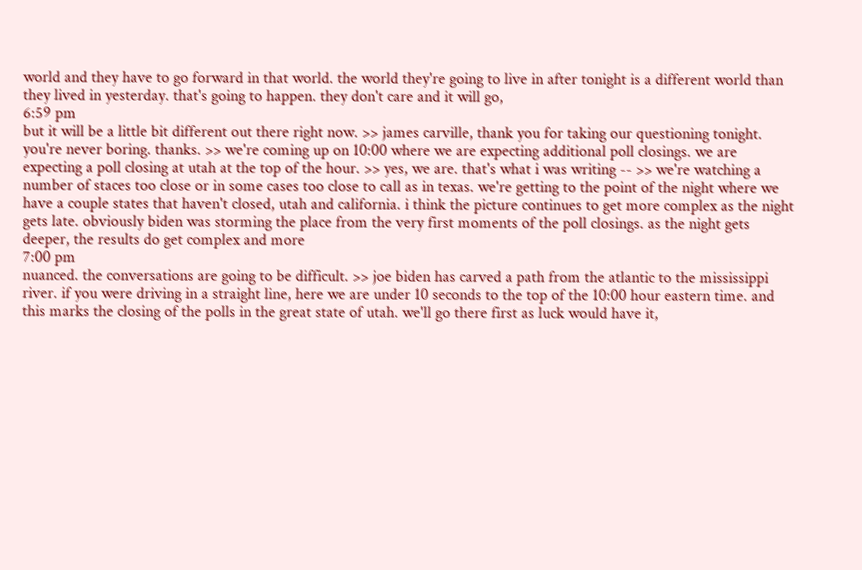world and they have to go forward in that world. the world they're going to live in after tonight is a different world than they lived in yesterday. that's going to happen. they don't care and it will go,
6:59 pm
but it will be a little bit different out there right now. >> james carville, thank you for taking our questioning tonight. you're never boring. thanks. >> we're coming up on 10:00 where we are expecting additional poll closings. we are expecting a poll closing at utah at the top of the hour. >> yes, we are. that's what i was writing -- >> we're watching a number of staces too close or in some cases too close to call as in texas. we're getting to the point of the night where we have a couple states that haven't closed, utah and california. i think the picture continues to get more complex as the night gets late. obviously biden was storming the place from the very first moments of the poll closings. as the night gets deeper, the results do get complex and more
7:00 pm
nuanced. the conversations are going to be difficult. >> joe biden has carved a path from the atlantic to the mississippi river. if you were driving in a straight line, here we are under 10 seconds to the top of the 10:00 hour eastern time. and this marks the closing of the polls in the great state of utah. we'll go there first as luck would have it,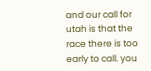and our call for utah is that the race there is too early to call. you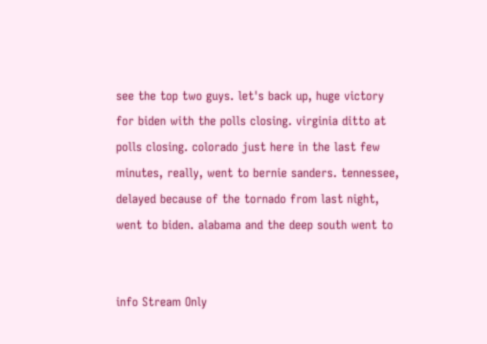see the top two guys. let's back up, huge victory for biden with the polls closing. virginia ditto at polls closing. colorado just here in the last few minutes, really, went to bernie sanders. tennessee, delayed because of the tornado from last night, went to biden. alabama and the deep south went to


info Stream Only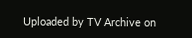Uploaded by TV Archive on